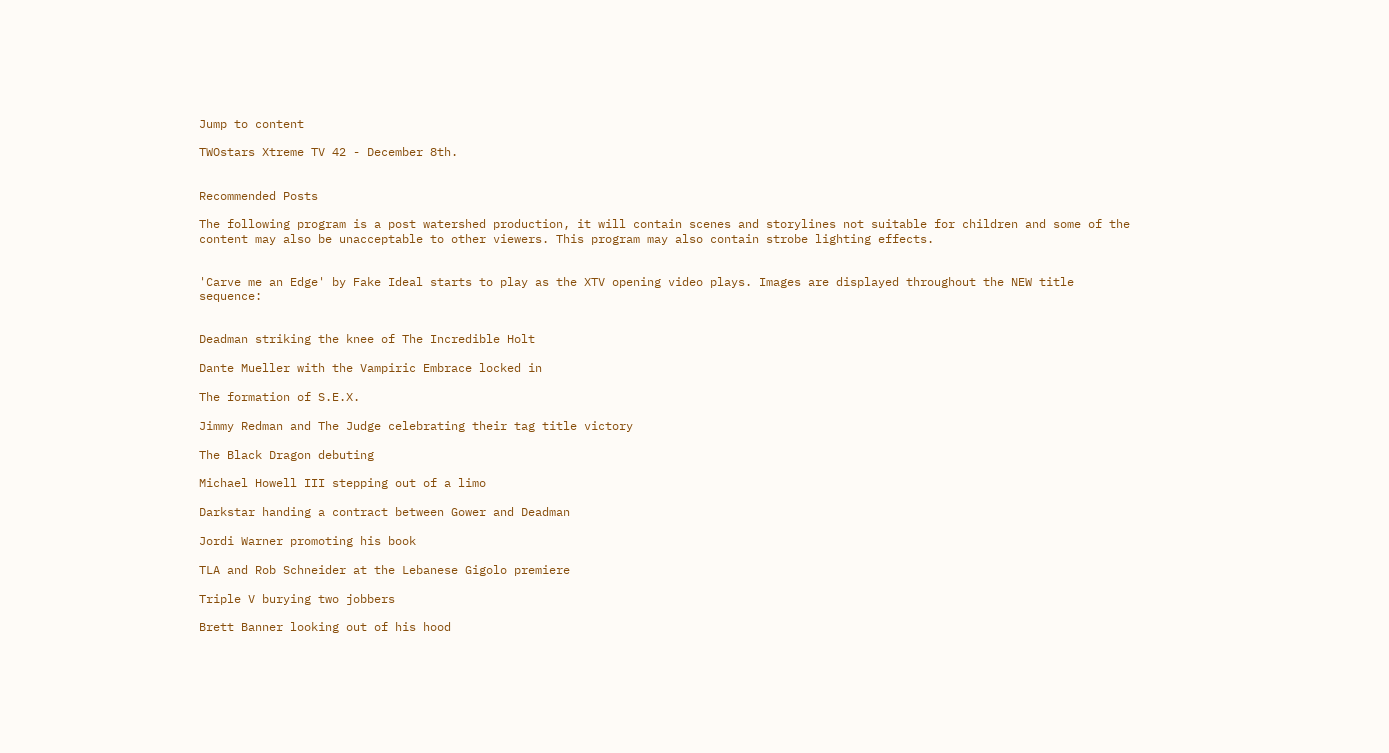Jump to content

TWOstars Xtreme TV 42 - December 8th.


Recommended Posts

The following program is a post watershed production, it will contain scenes and storylines not suitable for children and some of the content may also be unacceptable to other viewers. This program may also contain strobe lighting effects.


'Carve me an Edge' by Fake Ideal starts to play as the XTV opening video plays. Images are displayed throughout the NEW title sequence:


Deadman striking the knee of The Incredible Holt

Dante Mueller with the Vampiric Embrace locked in

The formation of S.E.X.

Jimmy Redman and The Judge celebrating their tag title victory

The Black Dragon debuting

Michael Howell III stepping out of a limo

Darkstar handing a contract between Gower and Deadman

Jordi Warner promoting his book

TLA and Rob Schneider at the Lebanese Gigolo premiere

Triple V burying two jobbers

Brett Banner looking out of his hood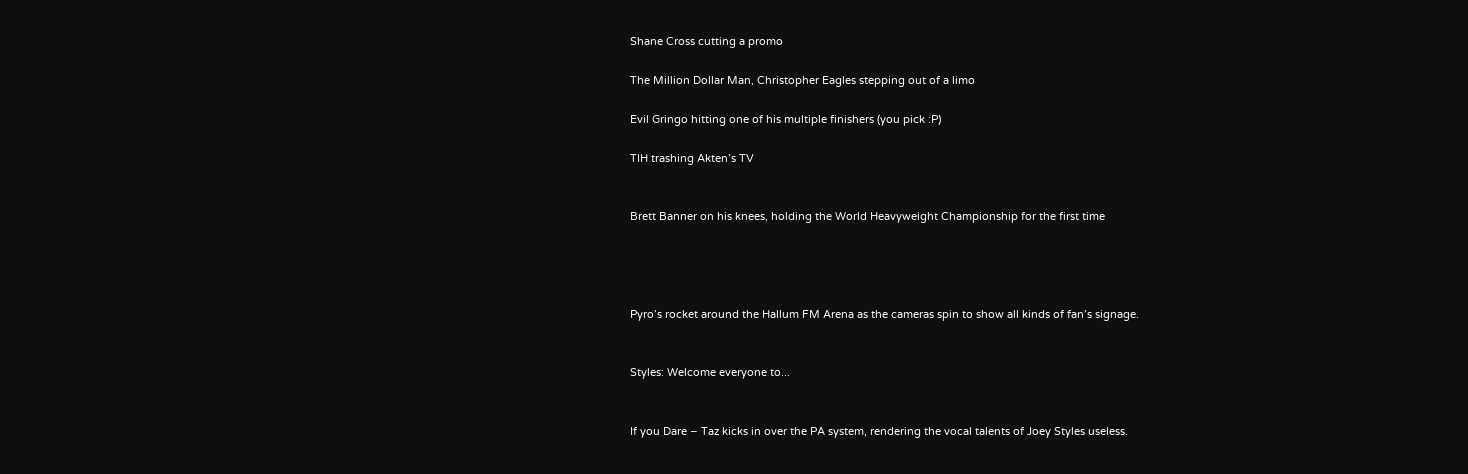Shane Cross cutting a promo

The Million Dollar Man, Christopher Eagles stepping out of a limo

Evil Gringo hitting one of his multiple finishers (you pick :P)

TIH trashing Akten’s TV


Brett Banner on his knees, holding the World Heavyweight Championship for the first time




Pyro’s rocket around the Hallum FM Arena as the cameras spin to show all kinds of fan’s signage.


Styles: Welcome everyone to...


If you Dare – Taz kicks in over the PA system, rendering the vocal talents of Joey Styles useless.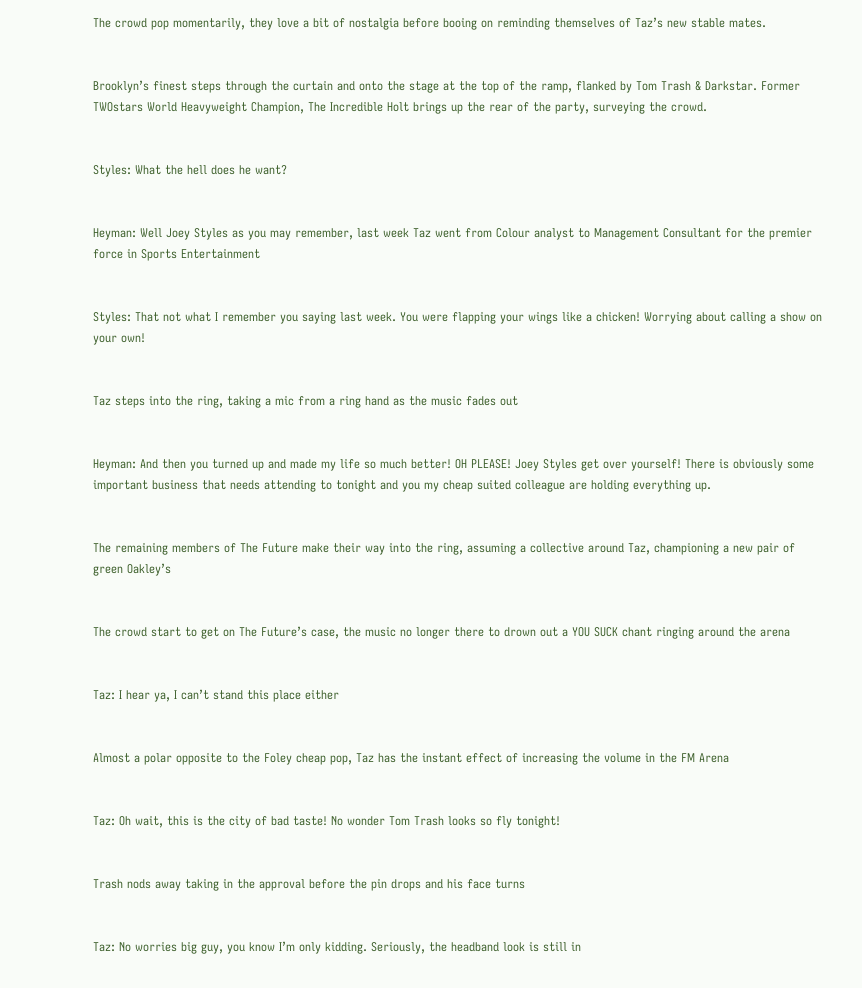The crowd pop momentarily, they love a bit of nostalgia before booing on reminding themselves of Taz’s new stable mates.


Brooklyn’s finest steps through the curtain and onto the stage at the top of the ramp, flanked by Tom Trash & Darkstar. Former TWOstars World Heavyweight Champion, The Incredible Holt brings up the rear of the party, surveying the crowd.


Styles: What the hell does he want?


Heyman: Well Joey Styles as you may remember, last week Taz went from Colour analyst to Management Consultant for the premier force in Sports Entertainment


Styles: That not what I remember you saying last week. You were flapping your wings like a chicken! Worrying about calling a show on your own!


Taz steps into the ring, taking a mic from a ring hand as the music fades out


Heyman: And then you turned up and made my life so much better! OH PLEASE! Joey Styles get over yourself! There is obviously some important business that needs attending to tonight and you my cheap suited colleague are holding everything up.


The remaining members of The Future make their way into the ring, assuming a collective around Taz, championing a new pair of green Oakley’s


The crowd start to get on The Future’s case, the music no longer there to drown out a YOU SUCK chant ringing around the arena


Taz: I hear ya, I can’t stand this place either


Almost a polar opposite to the Foley cheap pop, Taz has the instant effect of increasing the volume in the FM Arena


Taz: Oh wait, this is the city of bad taste! No wonder Tom Trash looks so fly tonight!


Trash nods away taking in the approval before the pin drops and his face turns


Taz: No worries big guy, you know I’m only kidding. Seriously, the headband look is still in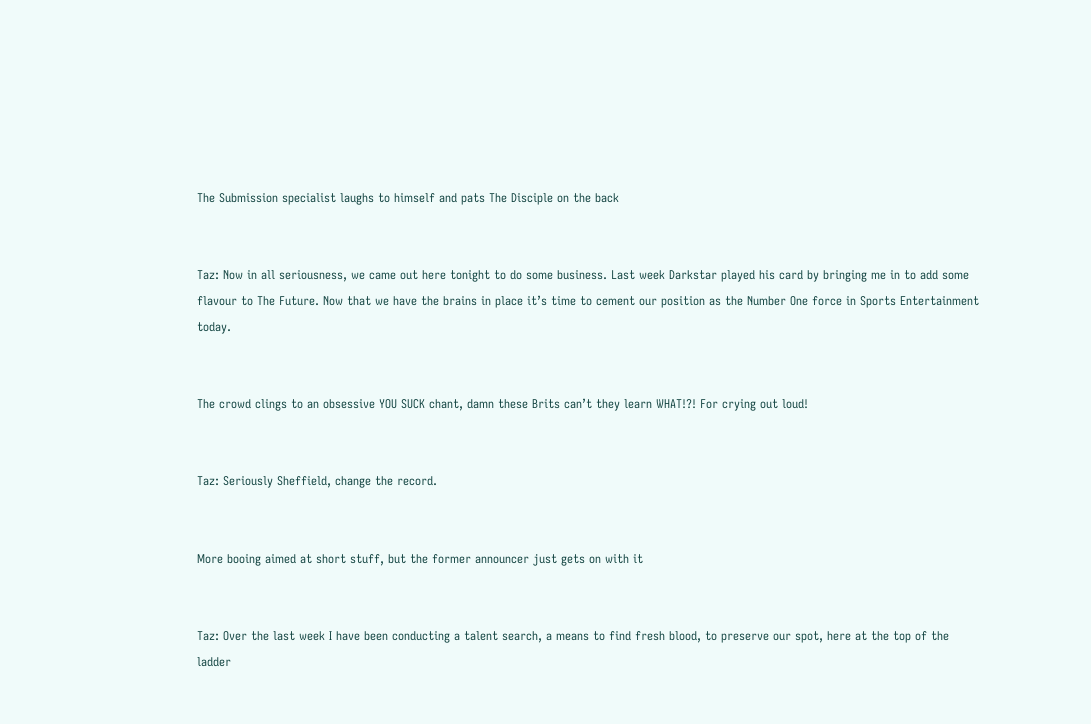The Submission specialist laughs to himself and pats The Disciple on the back


Taz: Now in all seriousness, we came out here tonight to do some business. Last week Darkstar played his card by bringing me in to add some flavour to The Future. Now that we have the brains in place it’s time to cement our position as the Number One force in Sports Entertainment today.


The crowd clings to an obsessive YOU SUCK chant, damn these Brits can’t they learn WHAT!?! For crying out loud!


Taz: Seriously Sheffield, change the record.


More booing aimed at short stuff, but the former announcer just gets on with it


Taz: Over the last week I have been conducting a talent search, a means to find fresh blood, to preserve our spot, here at the top of the ladder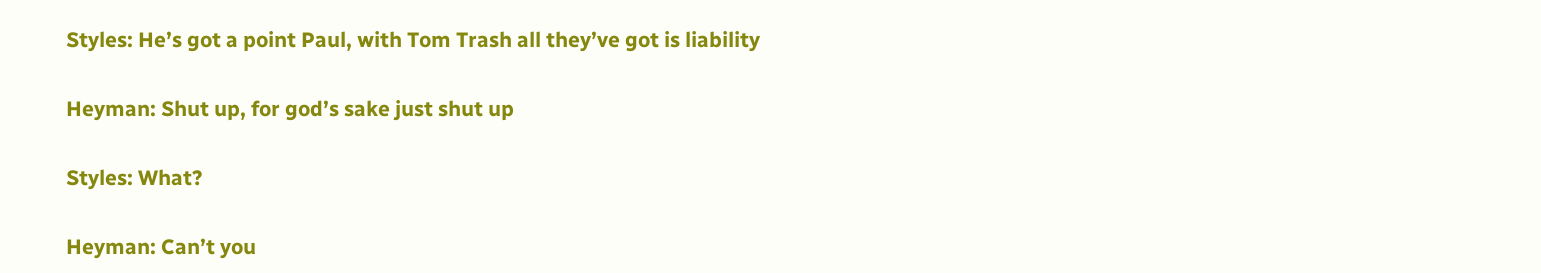Styles: He’s got a point Paul, with Tom Trash all they’ve got is liability


Heyman: Shut up, for god’s sake just shut up


Styles: What?


Heyman: Can’t you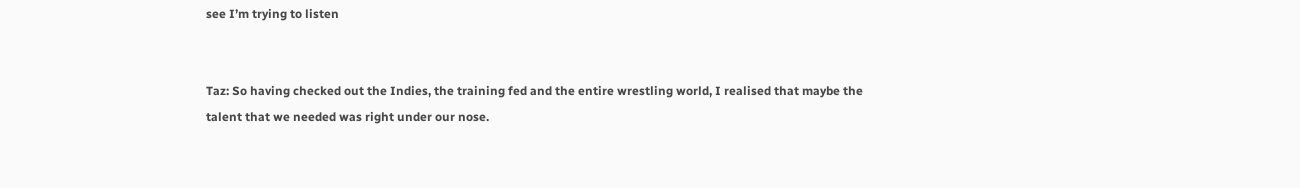see I’m trying to listen


Taz: So having checked out the Indies, the training fed and the entire wrestling world, I realised that maybe the talent that we needed was right under our nose.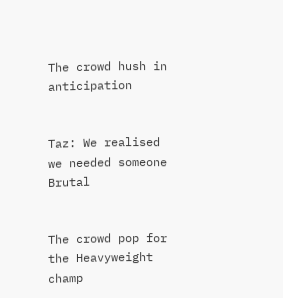The crowd hush in anticipation


Taz: We realised we needed someone Brutal


The crowd pop for the Heavyweight champ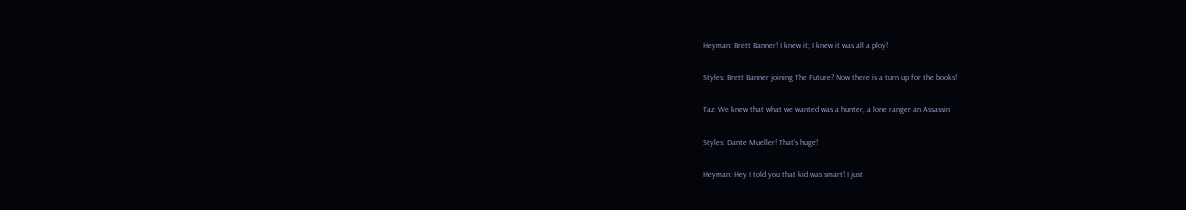Heyman: Brett Banner! I knew it; I knew it was all a ploy!


Styles: Brett Banner joining The Future? Now there is a turn up for the books!


Taz: We knew that what we wanted was a hunter, a lone ranger an Assassin


Styles: Dante Mueller! That’s huge!


Heyman: Hey I told you that kid was smart! I just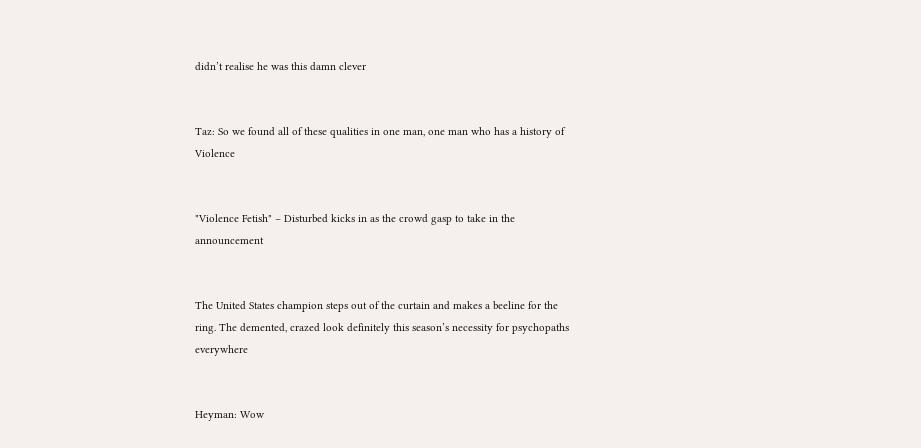didn’t realise he was this damn clever


Taz: So we found all of these qualities in one man, one man who has a history of Violence


"Violence Fetish" – Disturbed kicks in as the crowd gasp to take in the announcement


The United States champion steps out of the curtain and makes a beeline for the ring. The demented, crazed look definitely this season’s necessity for psychopaths everywhere


Heyman: Wow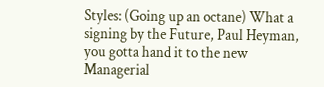Styles: (Going up an octane) What a signing by the Future, Paul Heyman, you gotta hand it to the new Managerial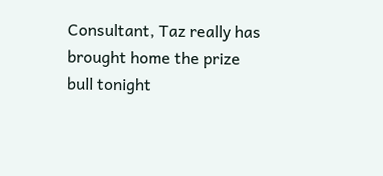Consultant, Taz really has brought home the prize bull tonight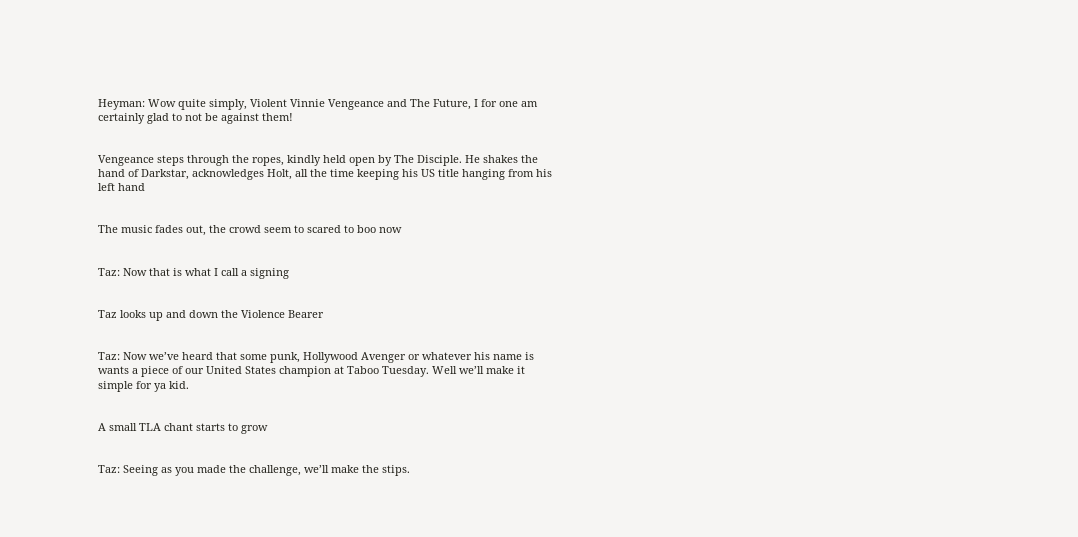Heyman: Wow quite simply, Violent Vinnie Vengeance and The Future, I for one am certainly glad to not be against them!


Vengeance steps through the ropes, kindly held open by The Disciple. He shakes the hand of Darkstar, acknowledges Holt, all the time keeping his US title hanging from his left hand


The music fades out, the crowd seem to scared to boo now


Taz: Now that is what I call a signing


Taz looks up and down the Violence Bearer


Taz: Now we’ve heard that some punk, Hollywood Avenger or whatever his name is wants a piece of our United States champion at Taboo Tuesday. Well we’ll make it simple for ya kid.


A small TLA chant starts to grow


Taz: Seeing as you made the challenge, we’ll make the stips.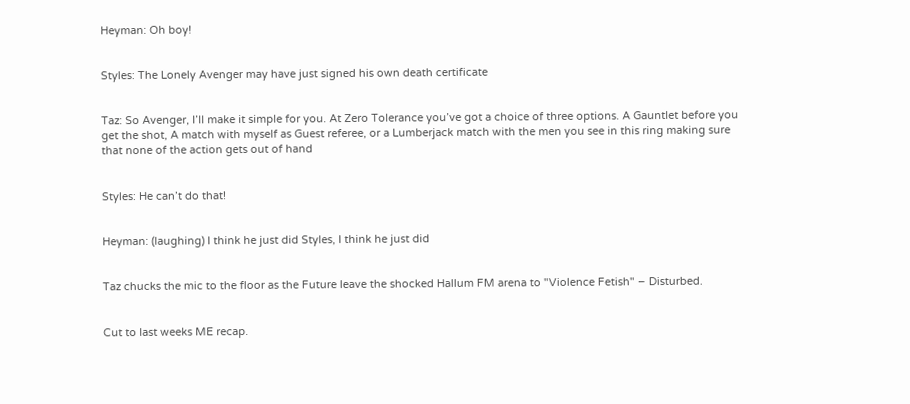Heyman: Oh boy!


Styles: The Lonely Avenger may have just signed his own death certificate


Taz: So Avenger, I’ll make it simple for you. At Zero Tolerance you’ve got a choice of three options. A Gauntlet before you get the shot, A match with myself as Guest referee, or a Lumberjack match with the men you see in this ring making sure that none of the action gets out of hand


Styles: He can’t do that!


Heyman: (laughing) I think he just did Styles, I think he just did


Taz chucks the mic to the floor as the Future leave the shocked Hallum FM arena to "Violence Fetish" – Disturbed.


Cut to last weeks ME recap.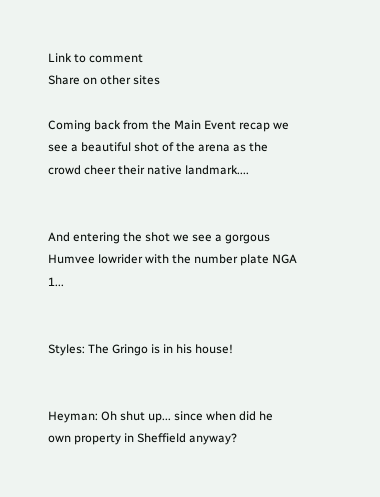Link to comment
Share on other sites

Coming back from the Main Event recap we see a beautiful shot of the arena as the crowd cheer their native landmark....


And entering the shot we see a gorgous Humvee lowrider with the number plate NGA 1...


Styles: The Gringo is in his house!


Heyman: Oh shut up... since when did he own property in Sheffield anyway?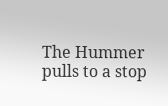The Hummer pulls to a stop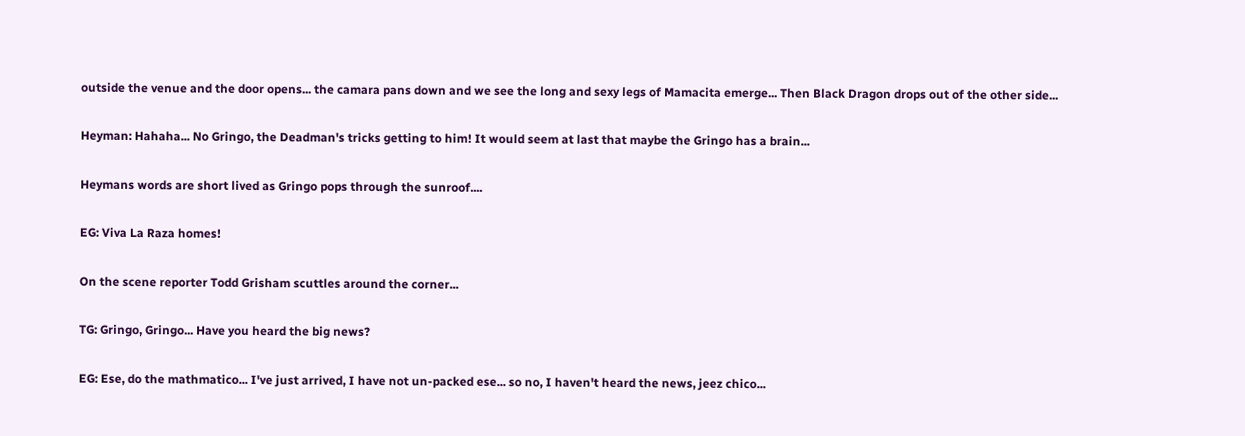outside the venue and the door opens... the camara pans down and we see the long and sexy legs of Mamacita emerge... Then Black Dragon drops out of the other side...


Heyman: Hahaha... No Gringo, the Deadman's tricks getting to him! It would seem at last that maybe the Gringo has a brain...


Heymans words are short lived as Gringo pops through the sunroof....


EG: Viva La Raza homes!


On the scene reporter Todd Grisham scuttles around the corner...


TG: Gringo, Gringo... Have you heard the big news?


EG: Ese, do the mathmatico... I've just arrived, I have not un-packed ese... so no, I haven't heard the news, jeez chico...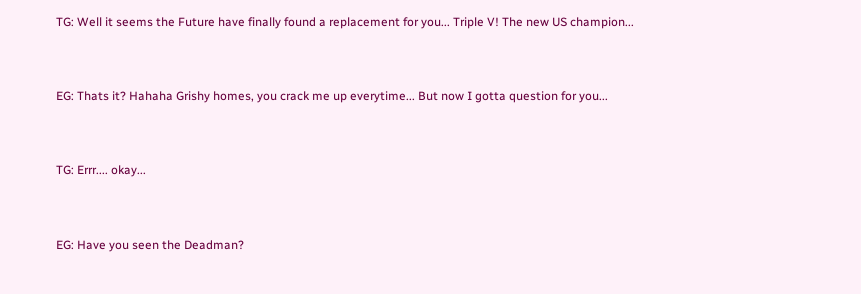TG: Well it seems the Future have finally found a replacement for you... Triple V! The new US champion...


EG: Thats it? Hahaha Grishy homes, you crack me up everytime... But now I gotta question for you...


TG: Errr.... okay...


EG: Have you seen the Deadman?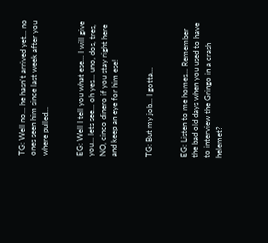TG: Well no... he hasn't arrived yet... no ones seen him since last week after you where pulled...


EG: Well I tell you what ese... I will give you... lets see... oh yes... uno, dos, tres, NO, cinco dinero if you stay right here and keep an eye for him ese!


TG: But my job... I gotta...


EG: Listen to me homes... Remember the bad old days when you used to have to interview the Gringo in a crash helemet?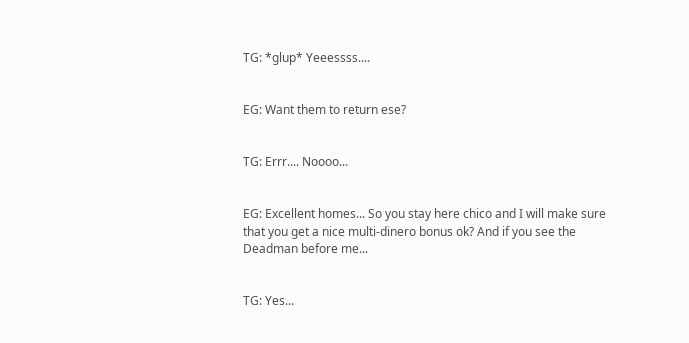TG: *glup* Yeeessss....


EG: Want them to return ese?


TG: Errr.... Noooo...


EG: Excellent homes... So you stay here chico and I will make sure that you get a nice multi-dinero bonus ok? And if you see the Deadman before me...


TG: Yes...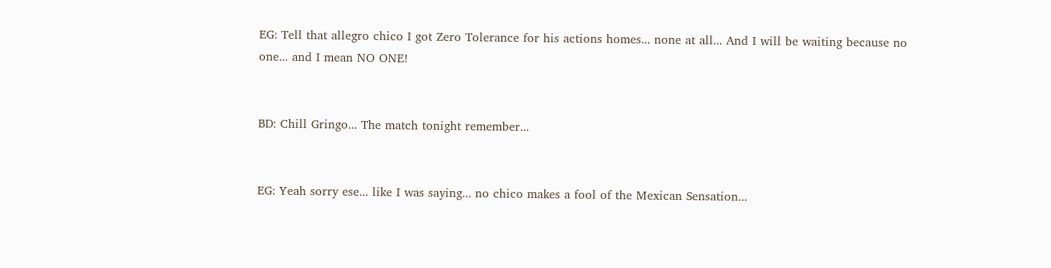EG: Tell that allegro chico I got Zero Tolerance for his actions homes... none at all... And I will be waiting because no one... and I mean NO ONE!


BD: Chill Gringo... The match tonight remember...


EG: Yeah sorry ese... like I was saying... no chico makes a fool of the Mexican Sensation...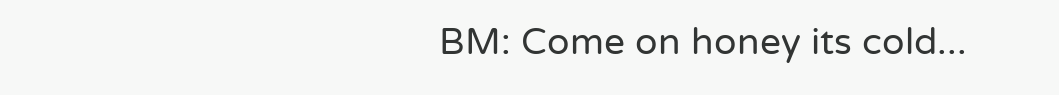BM: Come on honey its cold...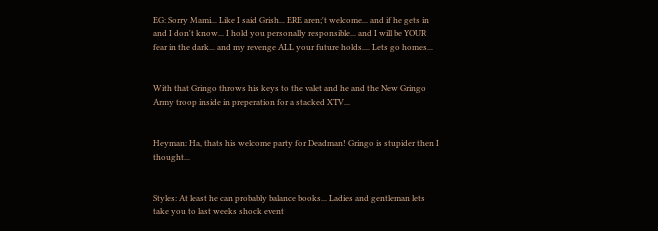EG: Sorry Mami... Like I said Grish... ERE aren;'t welcome... and if he gets in and I don't know... I hold you personally responsible... and I will be YOUR fear in the dark... and my revenge ALL your future holds.... Lets go homes...


With that Gringo throws his keys to the valet and he and the New Gringo Army troop inside in preperation for a stacked XTV...


Heyman: Ha, thats his welcome party for Deadman! Gringo is stupider then I thought...


Styles: At least he can probably balance books... Ladies and gentleman lets take you to last weeks shock event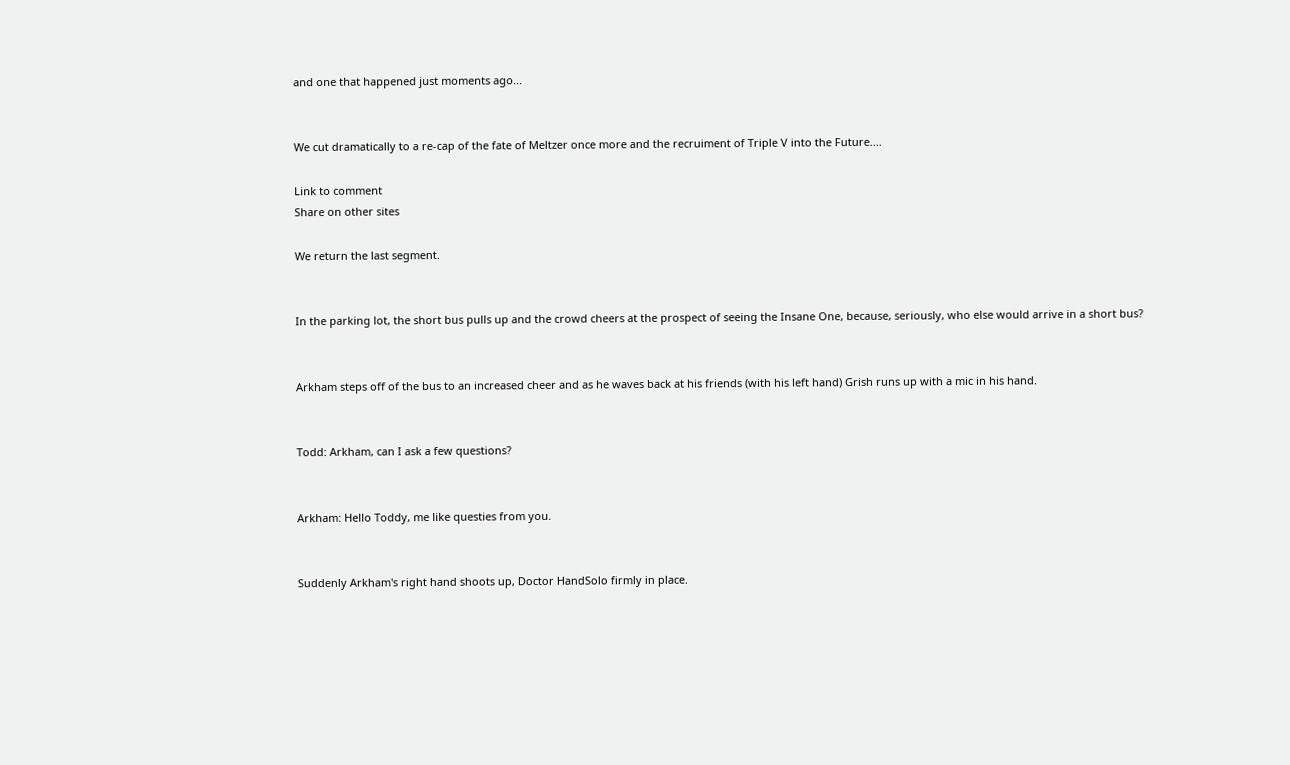and one that happened just moments ago...


We cut dramatically to a re-cap of the fate of Meltzer once more and the recruiment of Triple V into the Future....

Link to comment
Share on other sites

We return the last segment.


In the parking lot, the short bus pulls up and the crowd cheers at the prospect of seeing the Insane One, because, seriously, who else would arrive in a short bus?


Arkham steps off of the bus to an increased cheer and as he waves back at his friends (with his left hand) Grish runs up with a mic in his hand.


Todd: Arkham, can I ask a few questions?


Arkham: Hello Toddy, me like questies from you.


Suddenly Arkham's right hand shoots up, Doctor HandSolo firmly in place.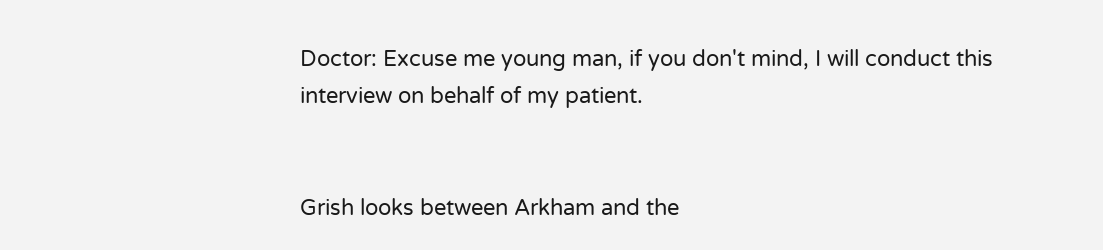Doctor: Excuse me young man, if you don't mind, I will conduct this interview on behalf of my patient.


Grish looks between Arkham and the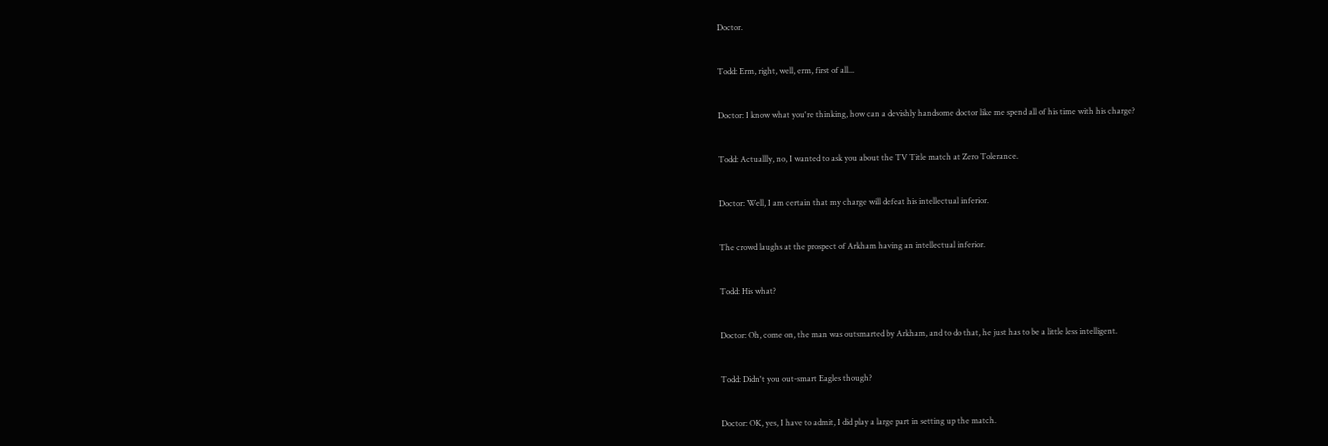Doctor.


Todd: Erm, right, well, erm, first of all...


Doctor: I know what you're thinking, how can a devishly handsome doctor like me spend all of his time with his charge?


Todd: Actuallly, no, I wanted to ask you about the TV Title match at Zero Tolerance.


Doctor: Well, I am certain that my charge will defeat his intellectual inferior.


The crowd laughs at the prospect of Arkham having an intellectual inferior.


Todd: His what?


Doctor: Oh, come on, the man was outsmarted by Arkham, and to do that, he just has to be a little less intelligent.


Todd: Didn't you out-smart Eagles though?


Doctor: OK, yes, I have to admit, I did play a large part in setting up the match.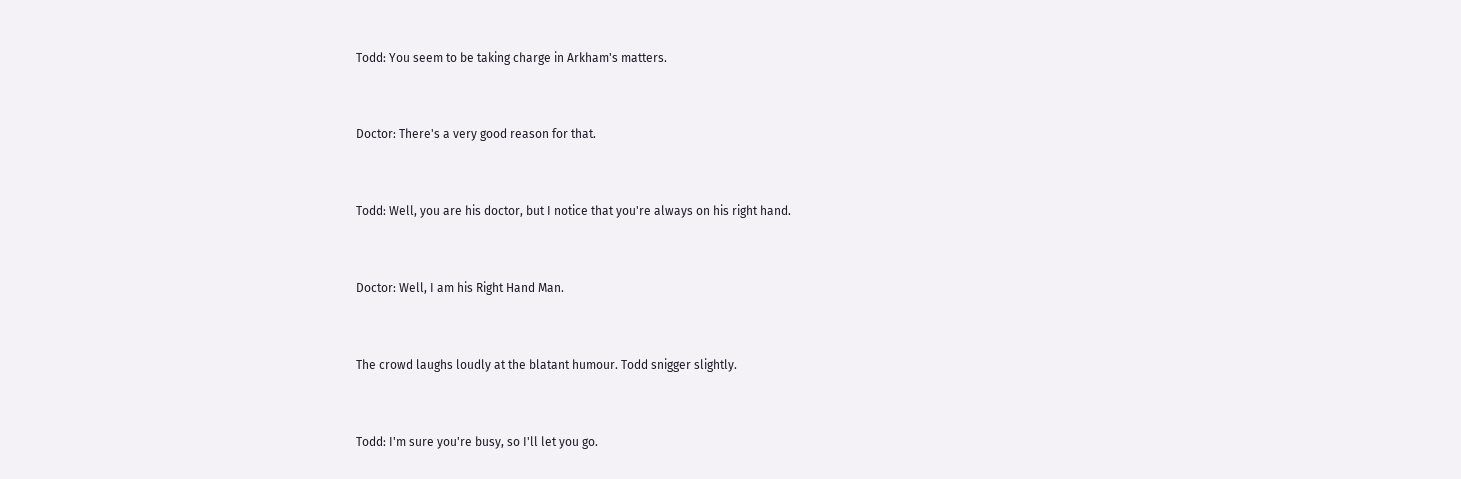Todd: You seem to be taking charge in Arkham's matters.


Doctor: There's a very good reason for that.


Todd: Well, you are his doctor, but I notice that you're always on his right hand.


Doctor: Well, I am his Right Hand Man.


The crowd laughs loudly at the blatant humour. Todd snigger slightly.


Todd: I'm sure you're busy, so I'll let you go.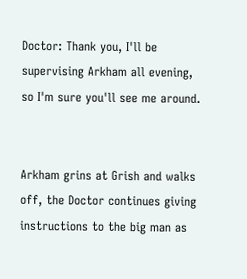Doctor: Thank you, I'll be supervising Arkham all evening, so I'm sure you'll see me around.


Arkham grins at Grish and walks off, the Doctor continues giving instructions to the big man as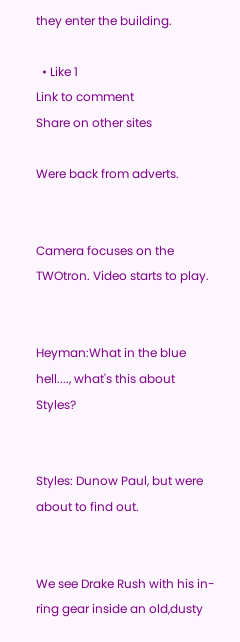they enter the building.

  • Like 1
Link to comment
Share on other sites

Were back from adverts.


Camera focuses on the TWOtron. Video starts to play.


Heyman:What in the blue hell...., what's this about Styles?


Styles: Dunow Paul, but were about to find out.


We see Drake Rush with his in-ring gear inside an old,dusty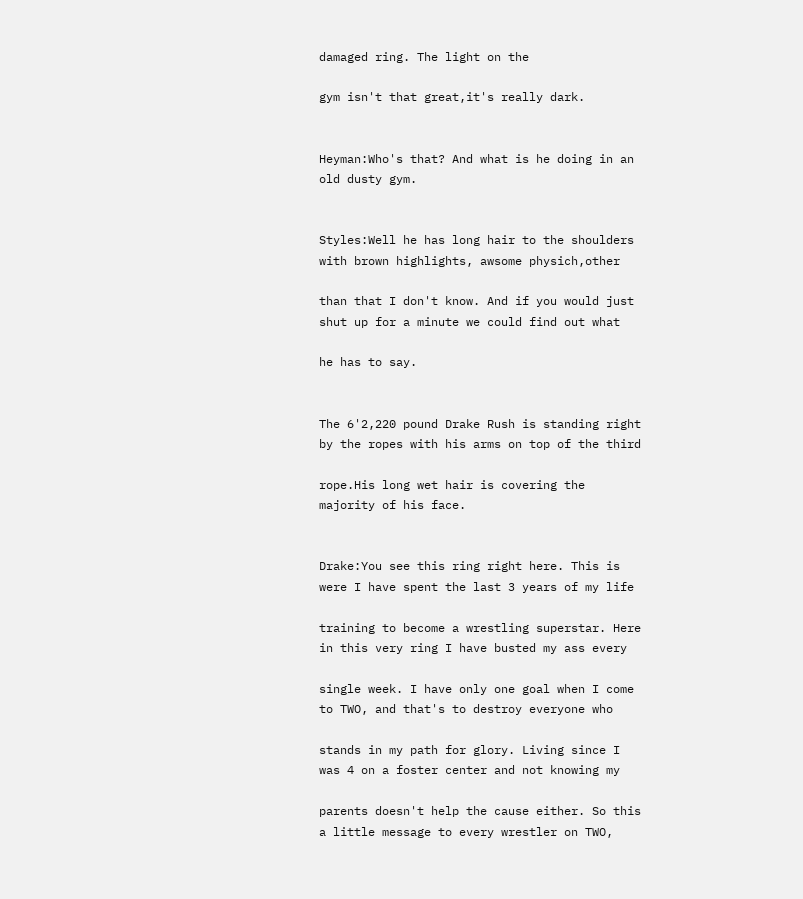damaged ring. The light on the

gym isn't that great,it's really dark.


Heyman:Who's that? And what is he doing in an old dusty gym.


Styles:Well he has long hair to the shoulders with brown highlights, awsome physich,other

than that I don't know. And if you would just shut up for a minute we could find out what

he has to say.


The 6'2,220 pound Drake Rush is standing right by the ropes with his arms on top of the third

rope.His long wet hair is covering the majority of his face.


Drake:You see this ring right here. This is were I have spent the last 3 years of my life

training to become a wrestling superstar. Here in this very ring I have busted my ass every

single week. I have only one goal when I come to TWO, and that's to destroy everyone who

stands in my path for glory. Living since I was 4 on a foster center and not knowing my

parents doesn't help the cause either. So this a little message to every wrestler on TWO,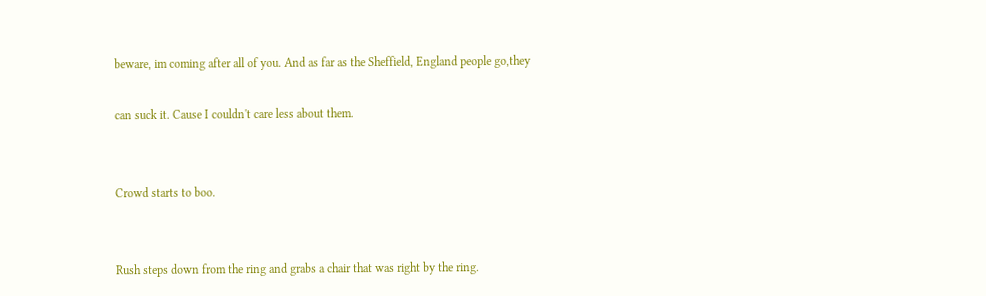beware, im coming after all of you. And as far as the Sheffield, England people go,they

can suck it. Cause I couldn't care less about them.


Crowd starts to boo.


Rush steps down from the ring and grabs a chair that was right by the ring.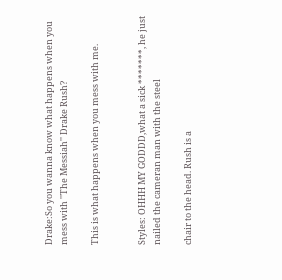Drake:So you wanna know what happens when you mess with ''The Messiah'' Drake Rush?

This is what happens when you mess with me.


Styles: OHHH MY GODDD,what a sick *******, he just nailed the cameran man with the steel

chair to the head. Rush is a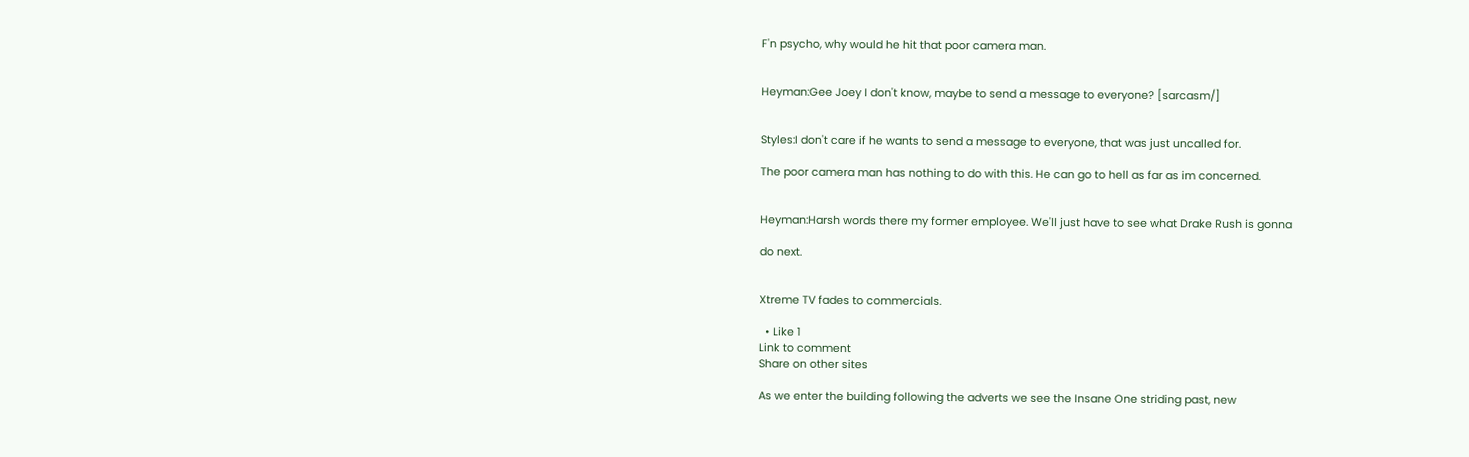F'n psycho, why would he hit that poor camera man.


Heyman:Gee Joey I don't know, maybe to send a message to everyone? [sarcasm/]


Styles:I don't care if he wants to send a message to everyone, that was just uncalled for.

The poor camera man has nothing to do with this. He can go to hell as far as im concerned.


Heyman:Harsh words there my former employee. We'll just have to see what Drake Rush is gonna

do next.


Xtreme TV fades to commercials.

  • Like 1
Link to comment
Share on other sites

As we enter the building following the adverts we see the Insane One striding past, new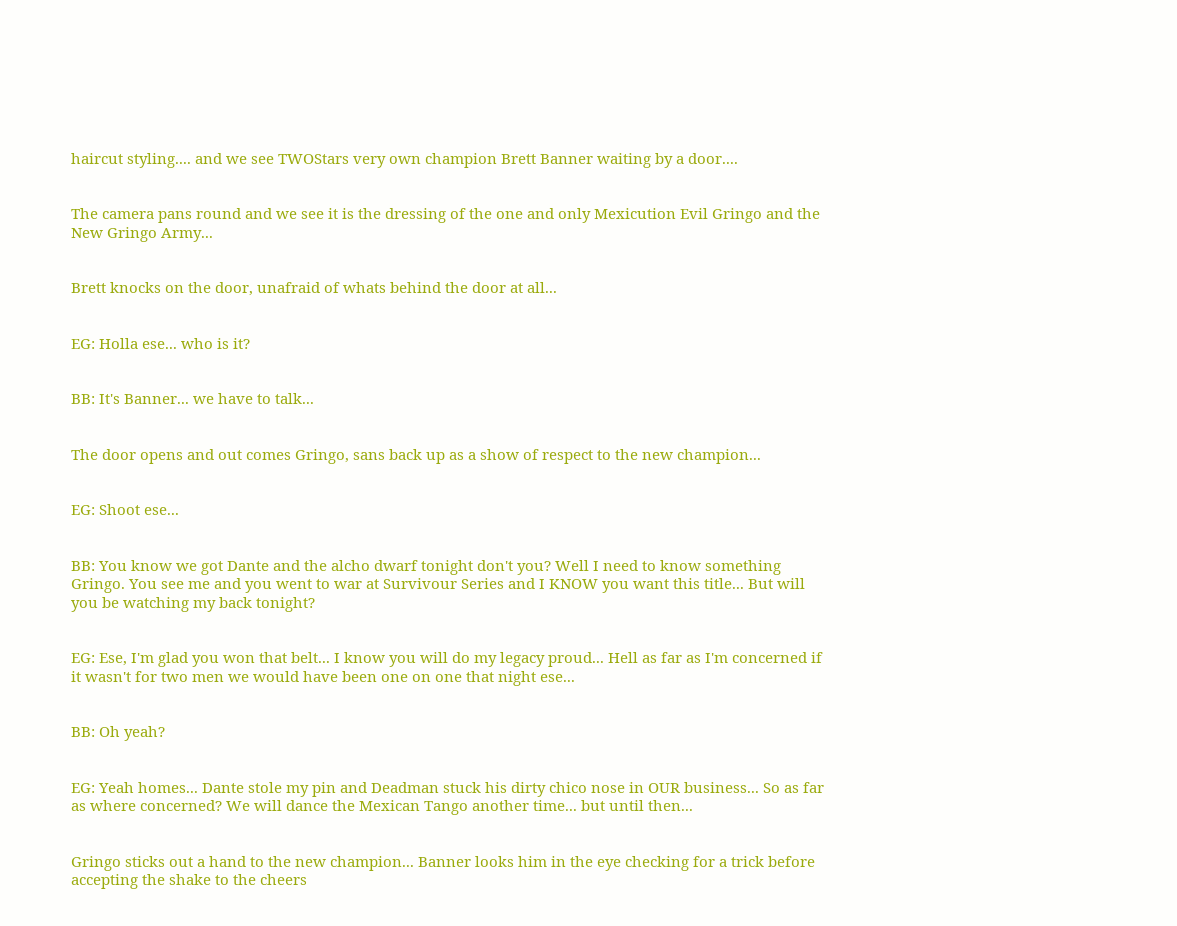haircut styling.... and we see TWOStars very own champion Brett Banner waiting by a door....


The camera pans round and we see it is the dressing of the one and only Mexicution Evil Gringo and the New Gringo Army...


Brett knocks on the door, unafraid of whats behind the door at all...


EG: Holla ese... who is it?


BB: It's Banner... we have to talk...


The door opens and out comes Gringo, sans back up as a show of respect to the new champion...


EG: Shoot ese...


BB: You know we got Dante and the alcho dwarf tonight don't you? Well I need to know something Gringo. You see me and you went to war at Survivour Series and I KNOW you want this title... But will you be watching my back tonight?


EG: Ese, I'm glad you won that belt... I know you will do my legacy proud... Hell as far as I'm concerned if it wasn't for two men we would have been one on one that night ese...


BB: Oh yeah?


EG: Yeah homes... Dante stole my pin and Deadman stuck his dirty chico nose in OUR business... So as far as where concerned? We will dance the Mexican Tango another time... but until then...


Gringo sticks out a hand to the new champion... Banner looks him in the eye checking for a trick before accepting the shake to the cheers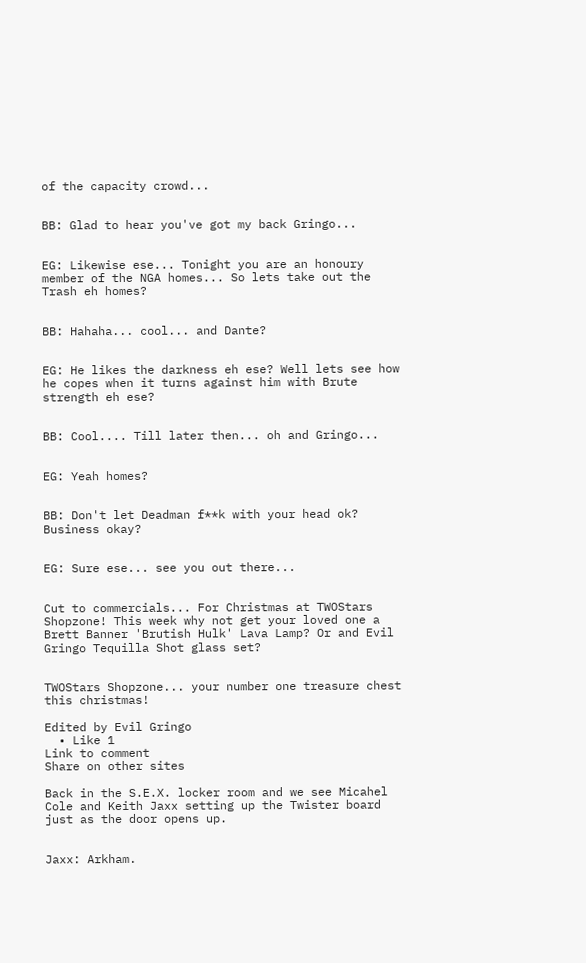of the capacity crowd...


BB: Glad to hear you've got my back Gringo...


EG: Likewise ese... Tonight you are an honoury member of the NGA homes... So lets take out the Trash eh homes?


BB: Hahaha... cool... and Dante?


EG: He likes the darkness eh ese? Well lets see how he copes when it turns against him with Brute strength eh ese?


BB: Cool.... Till later then... oh and Gringo...


EG: Yeah homes?


BB: Don't let Deadman f**k with your head ok? Business okay?


EG: Sure ese... see you out there...


Cut to commercials... For Christmas at TWOStars Shopzone! This week why not get your loved one a Brett Banner 'Brutish Hulk' Lava Lamp? Or and Evil Gringo Tequilla Shot glass set?


TWOStars Shopzone... your number one treasure chest this christmas!

Edited by Evil Gringo
  • Like 1
Link to comment
Share on other sites

Back in the S.E.X. locker room and we see Micahel Cole and Keith Jaxx setting up the Twister board just as the door opens up.


Jaxx: Arkham.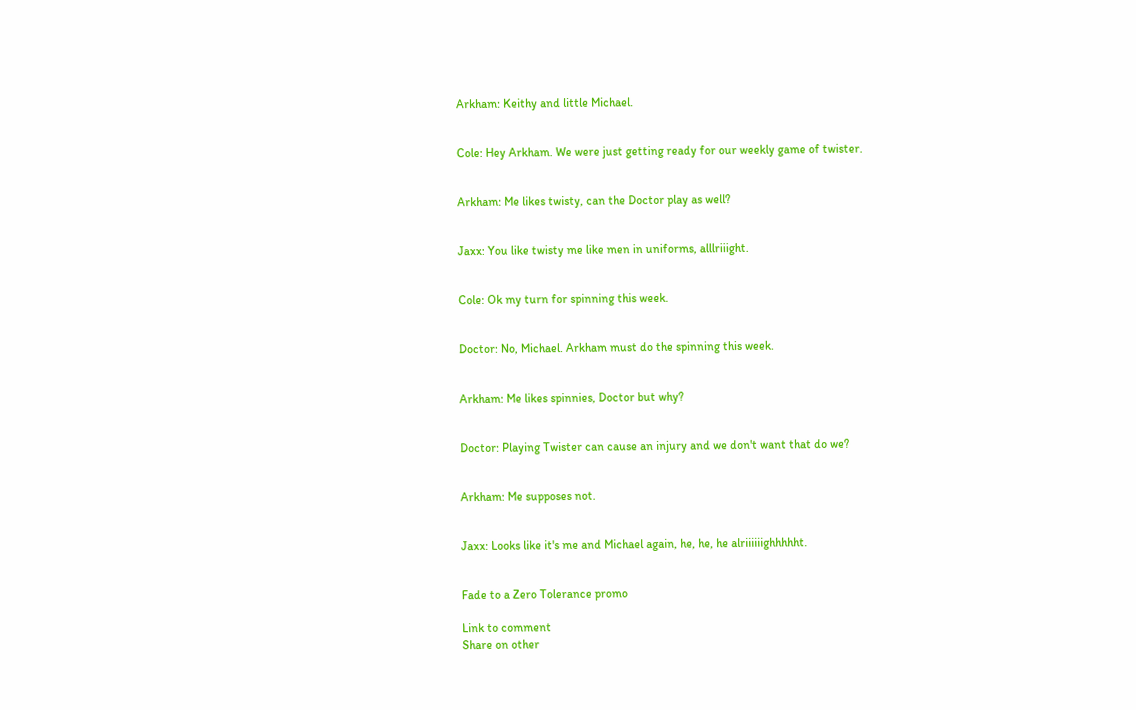Arkham: Keithy and little Michael.


Cole: Hey Arkham. We were just getting ready for our weekly game of twister.


Arkham: Me likes twisty, can the Doctor play as well?


Jaxx: You like twisty me like men in uniforms, alllriiight.


Cole: Ok my turn for spinning this week.


Doctor: No, Michael. Arkham must do the spinning this week.


Arkham: Me likes spinnies, Doctor but why?


Doctor: Playing Twister can cause an injury and we don't want that do we?


Arkham: Me supposes not.


Jaxx: Looks like it's me and Michael again, he, he, he alriiiiiighhhhht.


Fade to a Zero Tolerance promo

Link to comment
Share on other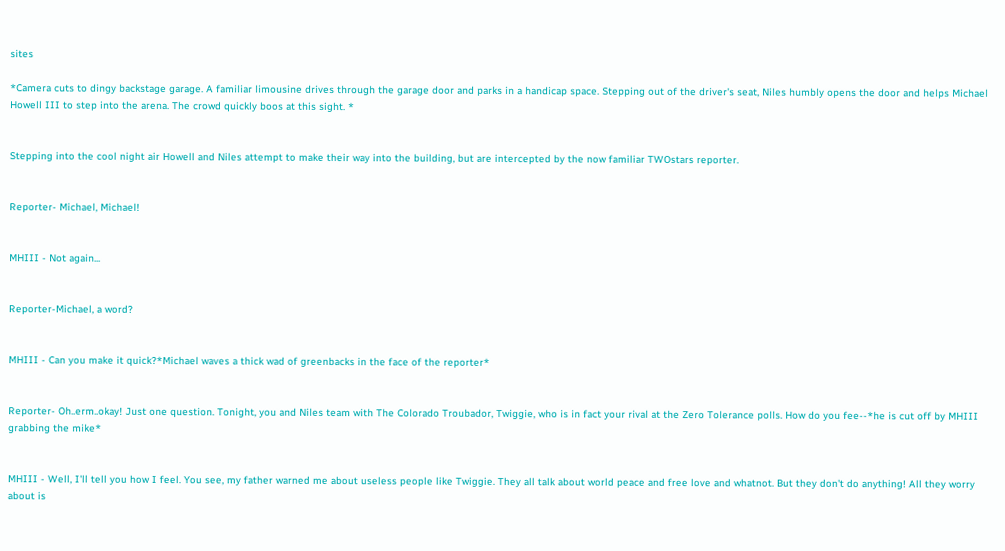sites

*Camera cuts to dingy backstage garage. A familiar limousine drives through the garage door and parks in a handicap space. Stepping out of the driver's seat, Niles humbly opens the door and helps Michael Howell III to step into the arena. The crowd quickly boos at this sight. *


Stepping into the cool night air Howell and Niles attempt to make their way into the building, but are intercepted by the now familiar TWOstars reporter.


Reporter- Michael, Michael!


MHIII - Not again...


Reporter-Michael, a word?


MHIII - Can you make it quick?*Michael waves a thick wad of greenbacks in the face of the reporter*


Reporter- Oh..erm..okay! Just one question. Tonight, you and Niles team with The Colorado Troubador, Twiggie, who is in fact your rival at the Zero Tolerance polls. How do you fee--*he is cut off by MHIII grabbing the mike*


MHIII - Well, I'll tell you how I feel. You see, my father warned me about useless people like Twiggie. They all talk about world peace and free love and whatnot. But they don't do anything! All they worry about is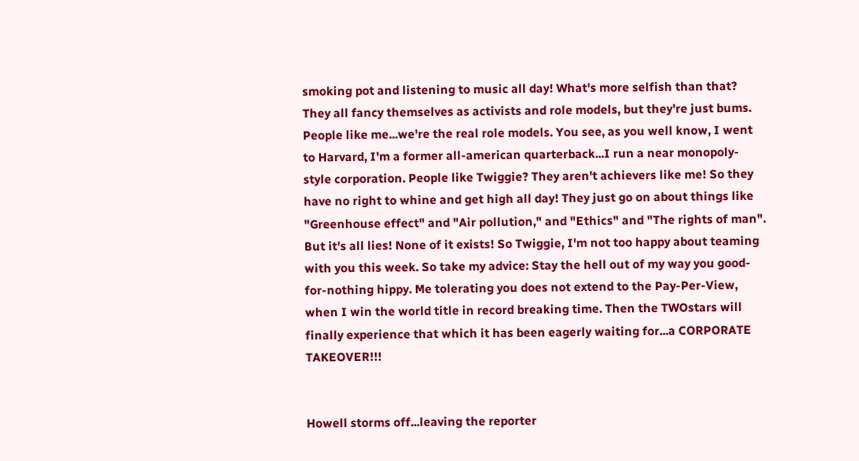smoking pot and listening to music all day! What's more selfish than that? They all fancy themselves as activists and role models, but they're just bums. People like me...we're the real role models. You see, as you well know, I went to Harvard, I'm a former all-american quarterback...I run a near monopoly-style corporation. People like Twiggie? They aren't achievers like me! So they have no right to whine and get high all day! They just go on about things like "Greenhouse effect" and "Air pollution," and "Ethics" and "The rights of man". But it's all lies! None of it exists! So Twiggie, I'm not too happy about teaming with you this week. So take my advice: Stay the hell out of my way you good-for-nothing hippy. Me tolerating you does not extend to the Pay-Per-View, when I win the world title in record breaking time. Then the TWOstars will finally experience that which it has been eagerly waiting for...a CORPORATE TAKEOVER!!!


Howell storms off...leaving the reporter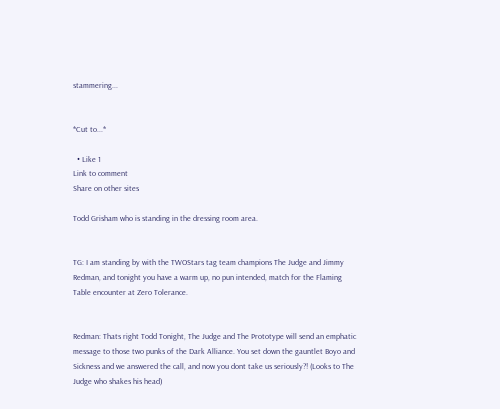stammering...


*Cut to...*

  • Like 1
Link to comment
Share on other sites

Todd Grisham who is standing in the dressing room area.


TG: I am standing by with the TWOStars tag team champions The Judge and Jimmy Redman, and tonight you have a warm up, no pun intended, match for the Flaming Table encounter at Zero Tolerance.


Redman: Thats right Todd Tonight, The Judge and The Prototype will send an emphatic message to those two punks of the Dark Alliance. You set down the gauntlet Boyo and Sickness and we answered the call, and now you dont take us seriously?! (Looks to The Judge who shakes his head)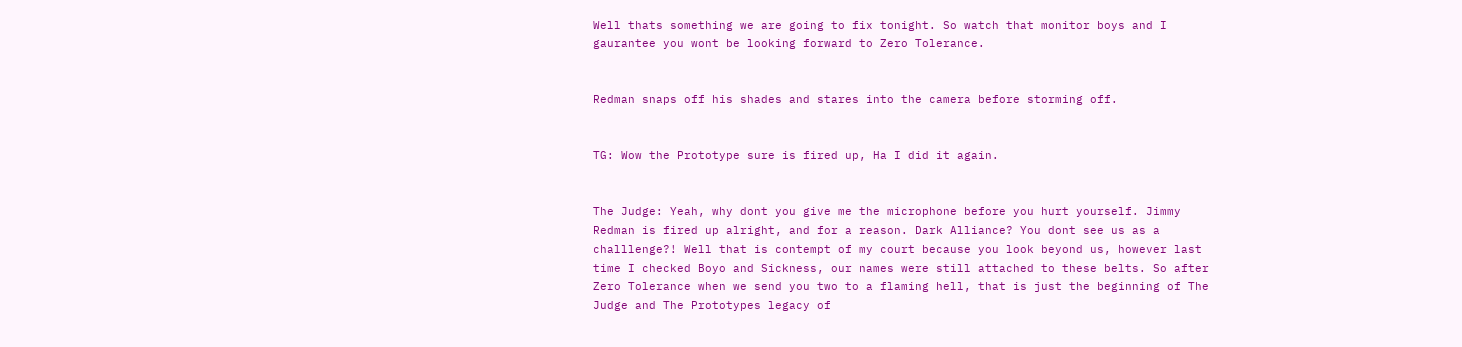Well thats something we are going to fix tonight. So watch that monitor boys and I gaurantee you wont be looking forward to Zero Tolerance.


Redman snaps off his shades and stares into the camera before storming off.


TG: Wow the Prototype sure is fired up, Ha I did it again.


The Judge: Yeah, why dont you give me the microphone before you hurt yourself. Jimmy Redman is fired up alright, and for a reason. Dark Alliance? You dont see us as a challlenge?! Well that is contempt of my court because you look beyond us, however last time I checked Boyo and Sickness, our names were still attached to these belts. So after Zero Tolerance when we send you two to a flaming hell, that is just the beginning of The Judge and The Prototypes legacy of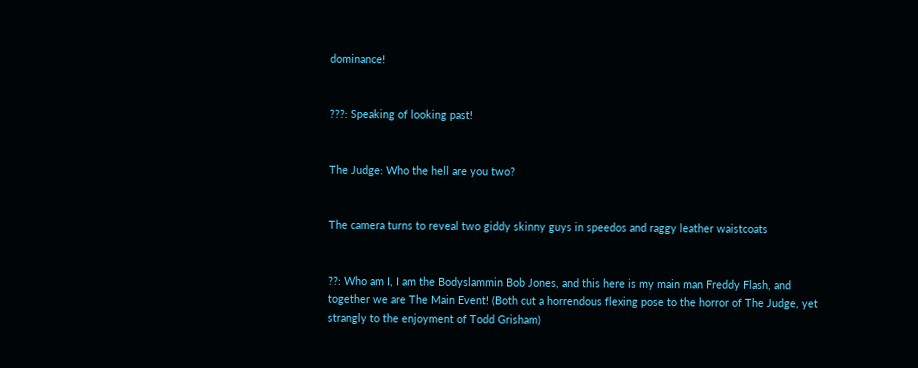dominance!


???: Speaking of looking past!


The Judge: Who the hell are you two?


The camera turns to reveal two giddy skinny guys in speedos and raggy leather waistcoats


??: Who am I, I am the Bodyslammin Bob Jones, and this here is my main man Freddy Flash, and together we are The Main Event! (Both cut a horrendous flexing pose to the horror of The Judge, yet strangly to the enjoyment of Todd Grisham)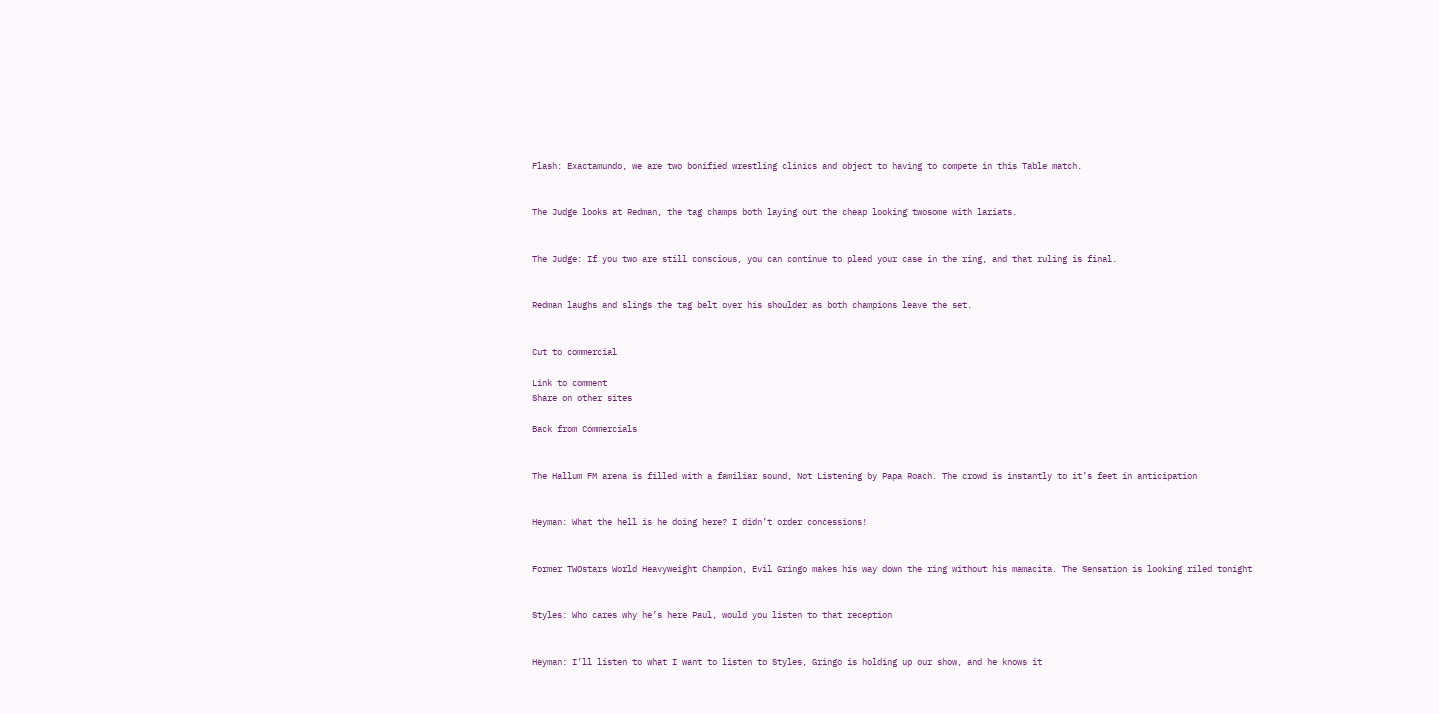Flash: Exactamundo, we are two bonified wrestling clinics and object to having to compete in this Table match.


The Judge looks at Redman, the tag champs both laying out the cheap looking twosome with lariats.


The Judge: If you two are still conscious, you can continue to plead your case in the ring, and that ruling is final.


Redman laughs and slings the tag belt over his shoulder as both champions leave the set.


Cut to commercial

Link to comment
Share on other sites

Back from Commercials


The Hallum FM arena is filled with a familiar sound, Not Listening by Papa Roach. The crowd is instantly to it’s feet in anticipation


Heyman: What the hell is he doing here? I didn’t order concessions!


Former TWOstars World Heavyweight Champion, Evil Gringo makes his way down the ring without his mamacita. The Sensation is looking riled tonight


Styles: Who cares why he’s here Paul, would you listen to that reception


Heyman: I’ll listen to what I want to listen to Styles, Gringo is holding up our show, and he knows it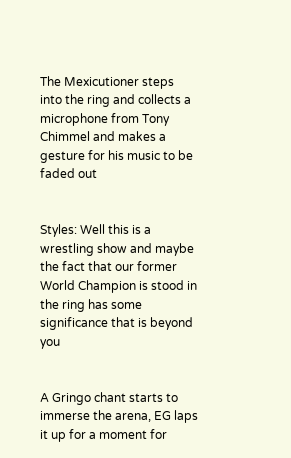The Mexicutioner steps into the ring and collects a microphone from Tony Chimmel and makes a gesture for his music to be faded out


Styles: Well this is a wrestling show and maybe the fact that our former World Champion is stood in the ring has some significance that is beyond you


A Gringo chant starts to immerse the arena, EG laps it up for a moment for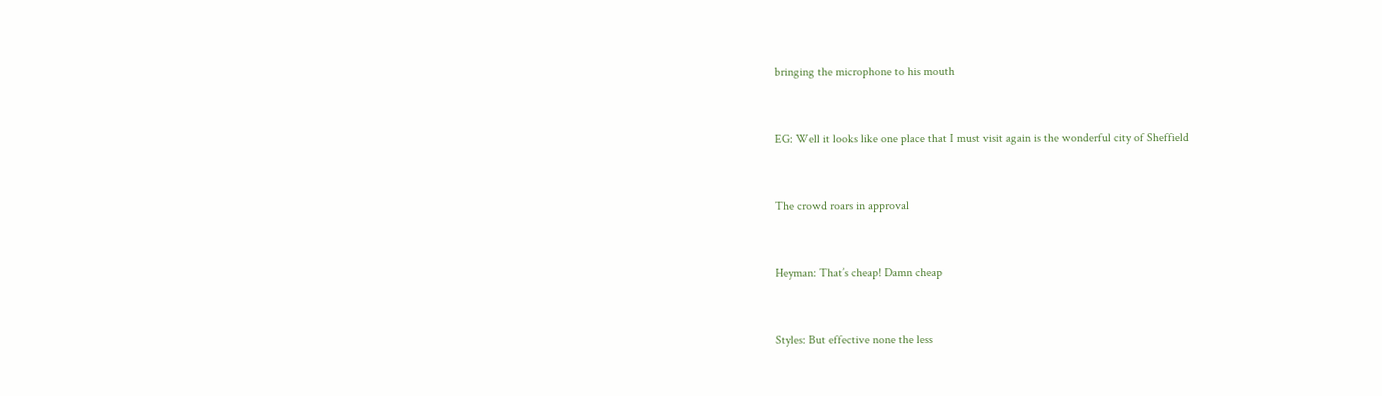bringing the microphone to his mouth


EG: Well it looks like one place that I must visit again is the wonderful city of Sheffield


The crowd roars in approval


Heyman: That’s cheap! Damn cheap


Styles: But effective none the less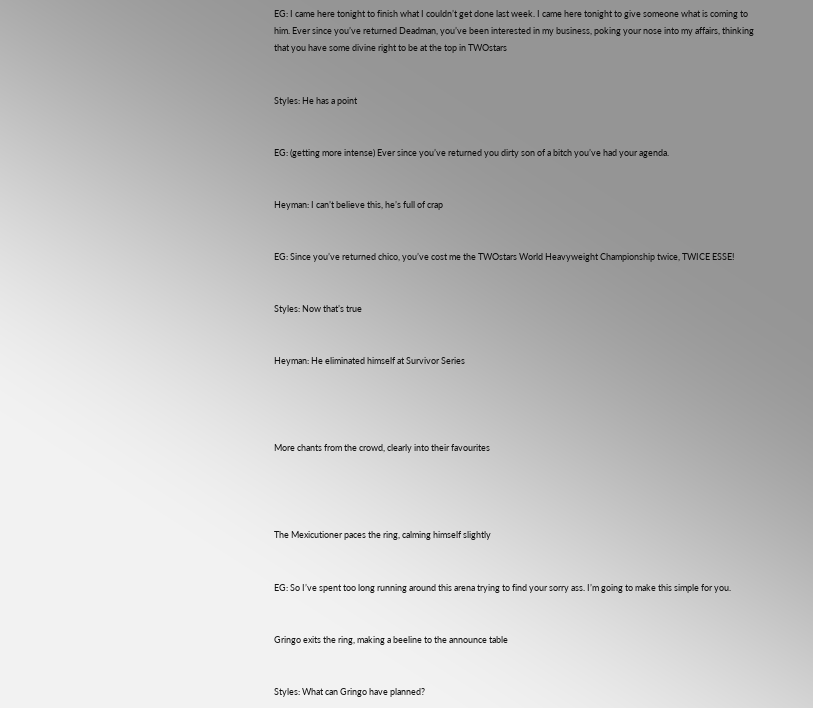EG: I came here tonight to finish what I couldn’t get done last week. I came here tonight to give someone what is coming to him. Ever since you’ve returned Deadman, you’ve been interested in my business, poking your nose into my affairs, thinking that you have some divine right to be at the top in TWOstars


Styles: He has a point


EG: (getting more intense) Ever since you’ve returned you dirty son of a bitch you’ve had your agenda.


Heyman: I can’t believe this, he’s full of crap


EG: Since you’ve returned chico, you’ve cost me the TWOstars World Heavyweight Championship twice, TWICE ESSE!


Styles: Now that’s true


Heyman: He eliminated himself at Survivor Series




More chants from the crowd, clearly into their favourites




The Mexicutioner paces the ring, calming himself slightly


EG: So I’ve spent too long running around this arena trying to find your sorry ass. I’m going to make this simple for you.


Gringo exits the ring, making a beeline to the announce table


Styles: What can Gringo have planned?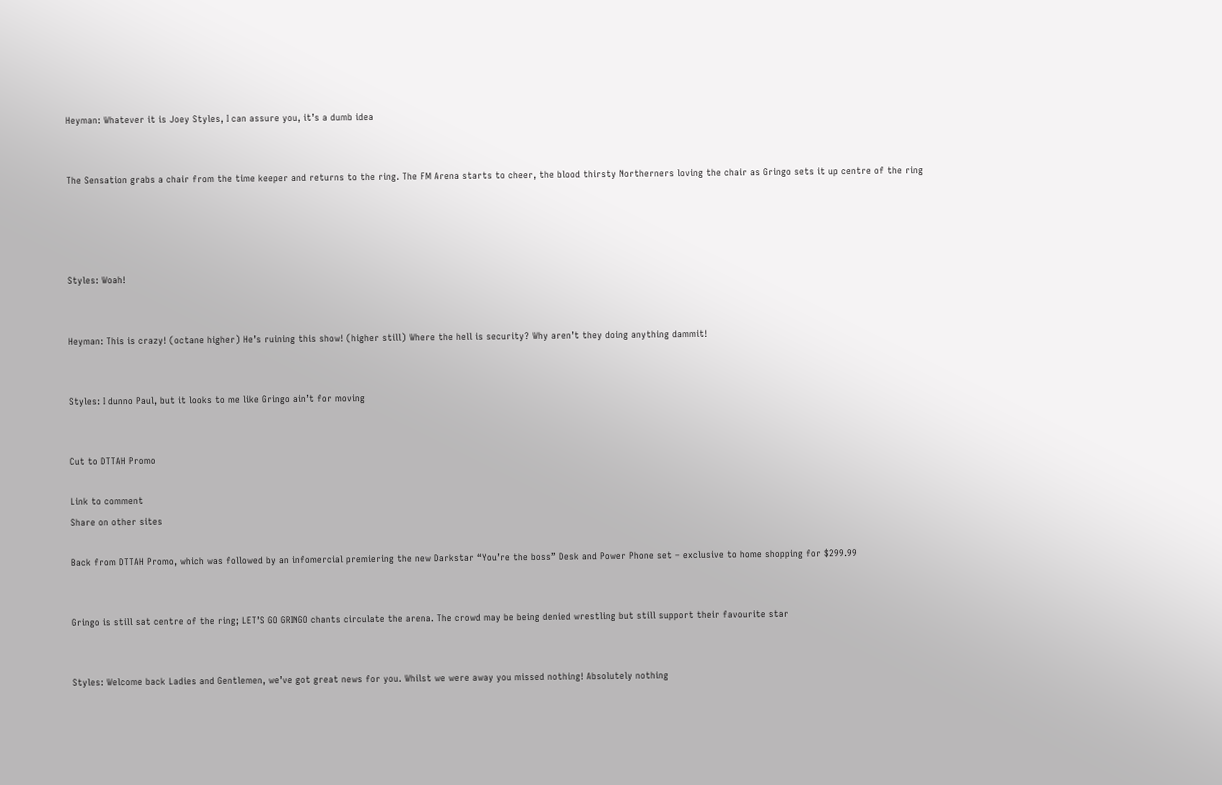Heyman: Whatever it is Joey Styles, I can assure you, it’s a dumb idea


The Sensation grabs a chair from the time keeper and returns to the ring. The FM Arena starts to cheer, the blood thirsty Northerners loving the chair as Gringo sets it up centre of the ring




Styles: Woah!


Heyman: This is crazy! (octane higher) He’s ruining this show! (higher still) Where the hell is security? Why aren’t they doing anything dammit!


Styles: I dunno Paul, but it looks to me like Gringo ain’t for moving


Cut to DTTAH Promo

Link to comment
Share on other sites

Back from DTTAH Promo, which was followed by an infomercial premiering the new Darkstar “You’re the boss” Desk and Power Phone set – exclusive to home shopping for $299.99


Gringo is still sat centre of the ring; LET’S GO GRINGO chants circulate the arena. The crowd may be being denied wrestling but still support their favourite star


Styles: Welcome back Ladies and Gentlemen, we’ve got great news for you. Whilst we were away you missed nothing! Absolutely nothing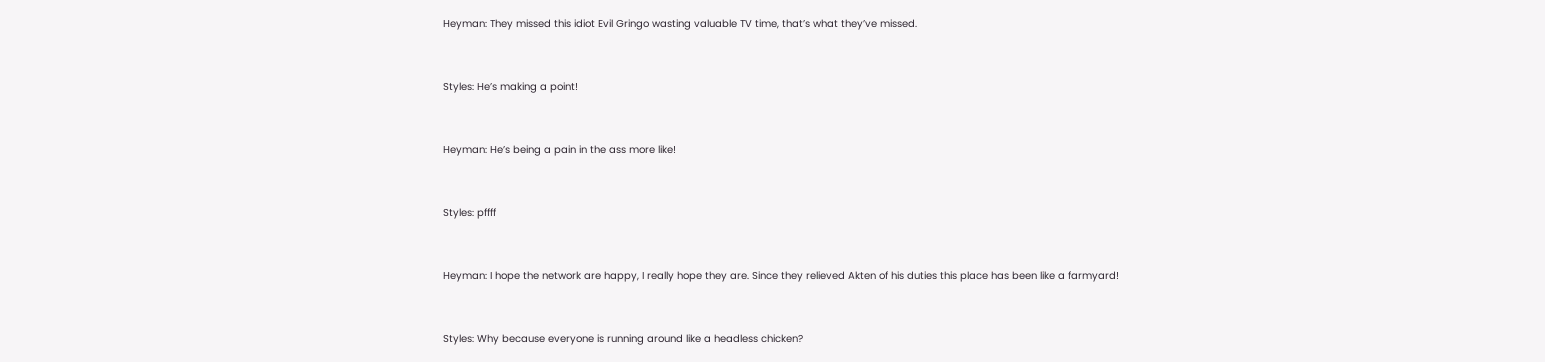Heyman: They missed this idiot Evil Gringo wasting valuable TV time, that’s what they’ve missed.


Styles: He’s making a point!


Heyman: He’s being a pain in the ass more like!


Styles: pffff


Heyman: I hope the network are happy, I really hope they are. Since they relieved Akten of his duties this place has been like a farmyard!


Styles: Why because everyone is running around like a headless chicken?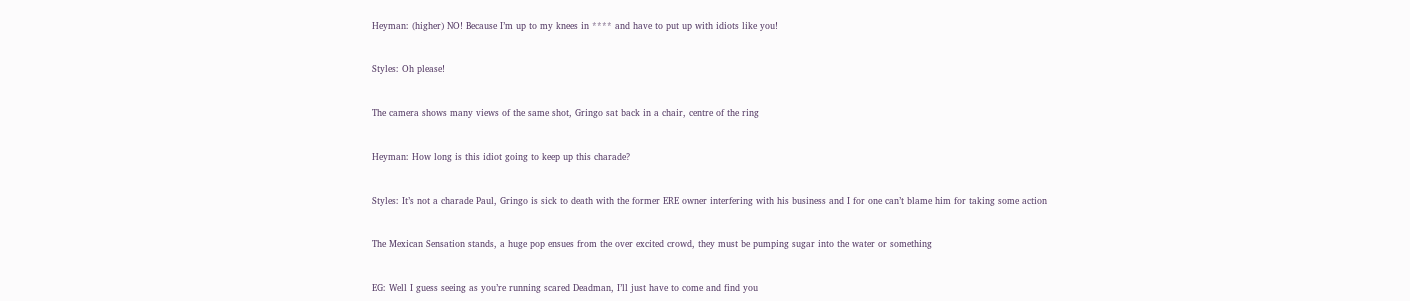Heyman: (higher) NO! Because I’m up to my knees in **** and have to put up with idiots like you!


Styles: Oh please!


The camera shows many views of the same shot, Gringo sat back in a chair, centre of the ring


Heyman: How long is this idiot going to keep up this charade?


Styles: It’s not a charade Paul, Gringo is sick to death with the former ERE owner interfering with his business and I for one can’t blame him for taking some action


The Mexican Sensation stands, a huge pop ensues from the over excited crowd, they must be pumping sugar into the water or something


EG: Well I guess seeing as you’re running scared Deadman, I’ll just have to come and find you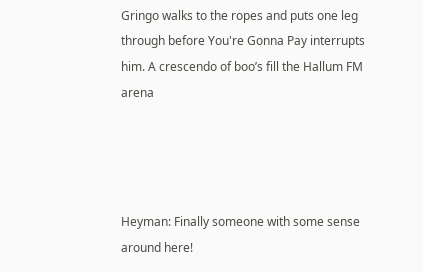Gringo walks to the ropes and puts one leg through before You're Gonna Pay interrupts him. A crescendo of boo’s fill the Hallum FM arena




Heyman: Finally someone with some sense around here!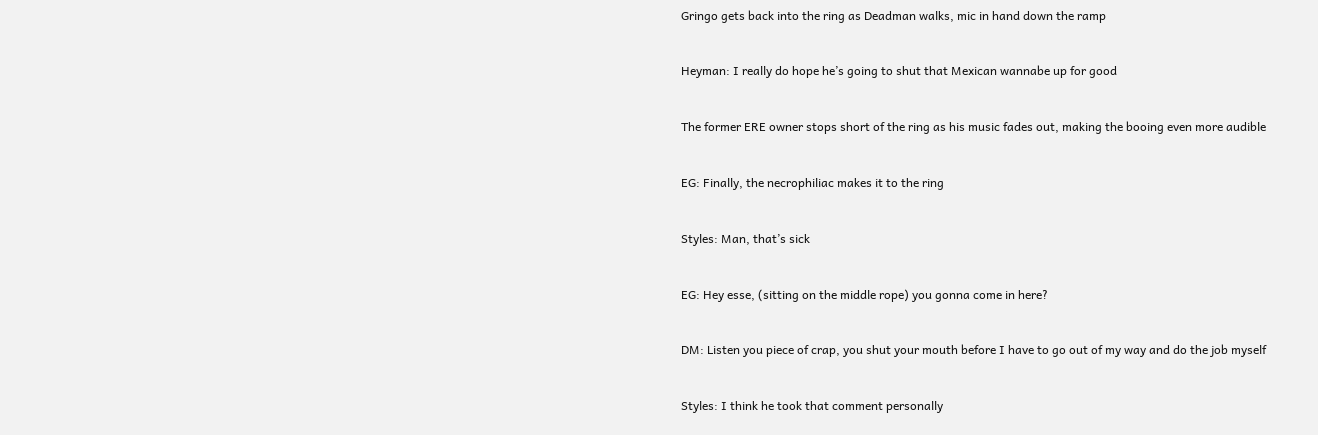Gringo gets back into the ring as Deadman walks, mic in hand down the ramp


Heyman: I really do hope he’s going to shut that Mexican wannabe up for good


The former ERE owner stops short of the ring as his music fades out, making the booing even more audible


EG: Finally, the necrophiliac makes it to the ring


Styles: Man, that’s sick


EG: Hey esse, (sitting on the middle rope) you gonna come in here?


DM: Listen you piece of crap, you shut your mouth before I have to go out of my way and do the job myself


Styles: I think he took that comment personally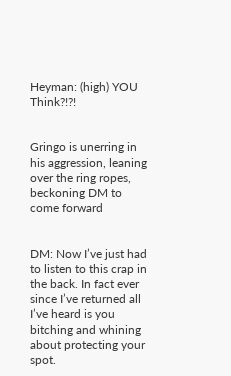Heyman: (high) YOU Think?!?!


Gringo is unerring in his aggression, leaning over the ring ropes, beckoning DM to come forward


DM: Now I’ve just had to listen to this crap in the back. In fact ever since I’ve returned all I’ve heard is you bitching and whining about protecting your spot.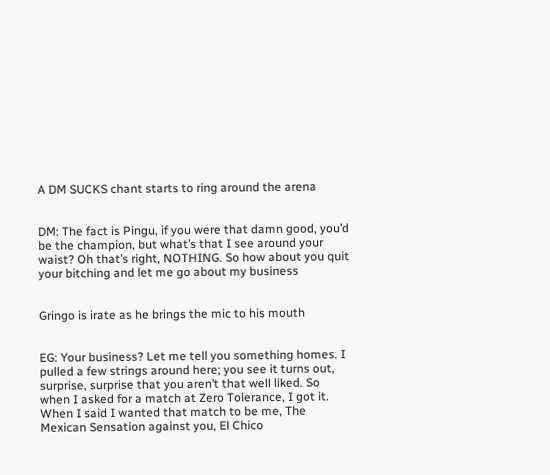A DM SUCKS chant starts to ring around the arena


DM: The fact is Pingu, if you were that damn good, you’d be the champion, but what’s that I see around your waist? Oh that’s right, NOTHING. So how about you quit your bitching and let me go about my business


Gringo is irate as he brings the mic to his mouth


EG: Your business? Let me tell you something homes. I pulled a few strings around here; you see it turns out, surprise, surprise that you aren’t that well liked. So when I asked for a match at Zero Tolerance, I got it. When I said I wanted that match to be me, The Mexican Sensation against you, El Chico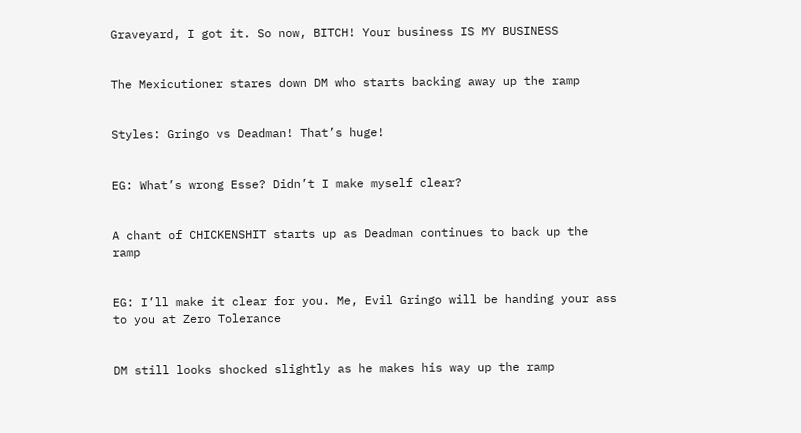Graveyard, I got it. So now, BITCH! Your business IS MY BUSINESS


The Mexicutioner stares down DM who starts backing away up the ramp


Styles: Gringo vs Deadman! That’s huge!


EG: What’s wrong Esse? Didn’t I make myself clear?


A chant of CHICKENSHIT starts up as Deadman continues to back up the ramp


EG: I’ll make it clear for you. Me, Evil Gringo will be handing your ass to you at Zero Tolerance


DM still looks shocked slightly as he makes his way up the ramp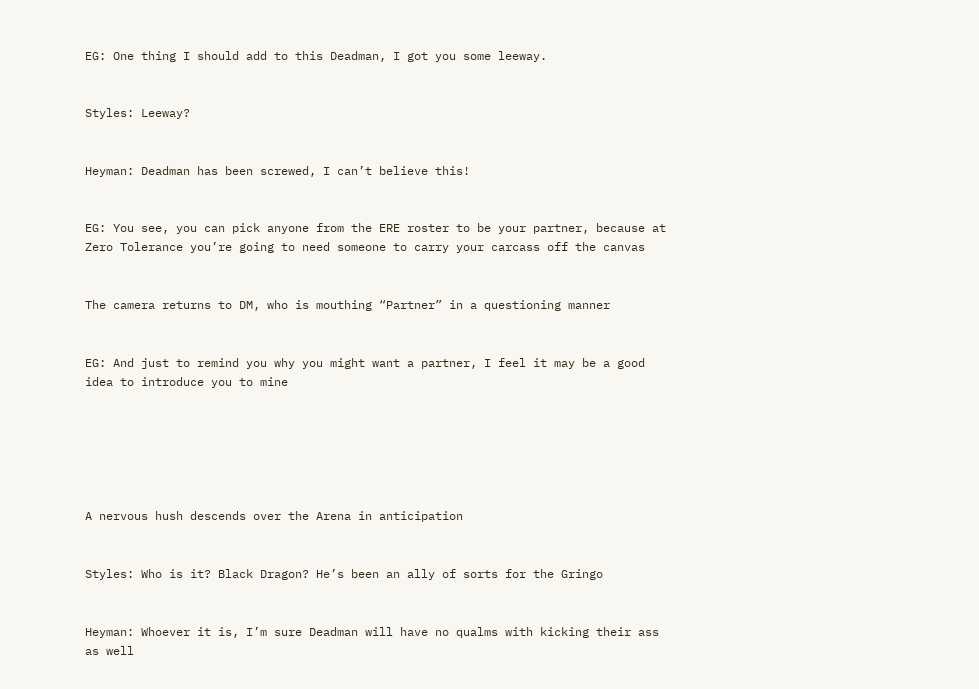EG: One thing I should add to this Deadman, I got you some leeway.


Styles: Leeway?


Heyman: Deadman has been screwed, I can’t believe this!


EG: You see, you can pick anyone from the ERE roster to be your partner, because at Zero Tolerance you’re going to need someone to carry your carcass off the canvas


The camera returns to DM, who is mouthing “Partner” in a questioning manner


EG: And just to remind you why you might want a partner, I feel it may be a good idea to introduce you to mine






A nervous hush descends over the Arena in anticipation


Styles: Who is it? Black Dragon? He’s been an ally of sorts for the Gringo


Heyman: Whoever it is, I’m sure Deadman will have no qualms with kicking their ass as well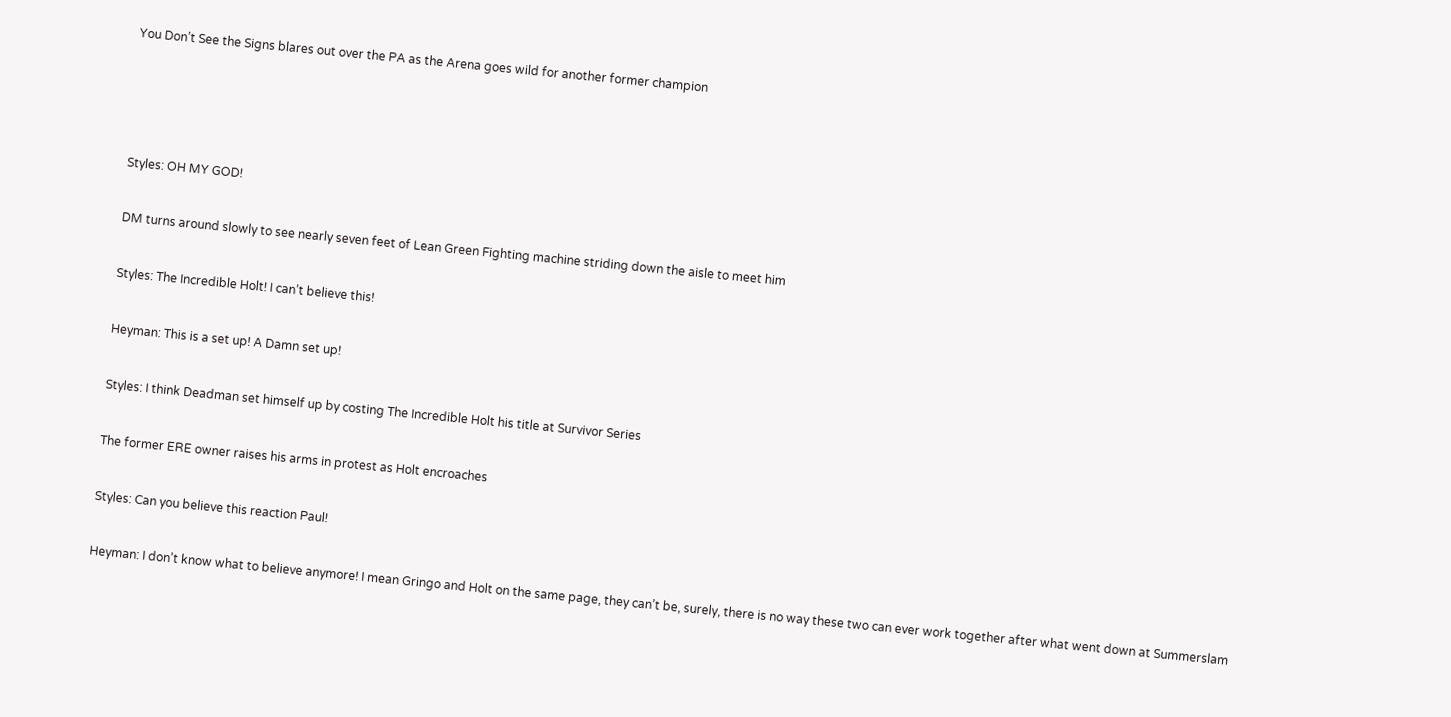You Don’t See the Signs blares out over the PA as the Arena goes wild for another former champion






Styles: OH MY GOD!


DM turns around slowly to see nearly seven feet of Lean Green Fighting machine striding down the aisle to meet him


Styles: The Incredible Holt! I can’t believe this!


Heyman: This is a set up! A Damn set up!


Styles: I think Deadman set himself up by costing The Incredible Holt his title at Survivor Series


The former ERE owner raises his arms in protest as Holt encroaches


Styles: Can you believe this reaction Paul!


Heyman: I don’t know what to believe anymore! I mean Gringo and Holt on the same page, they can’t be, surely, there is no way these two can ever work together after what went down at Summerslam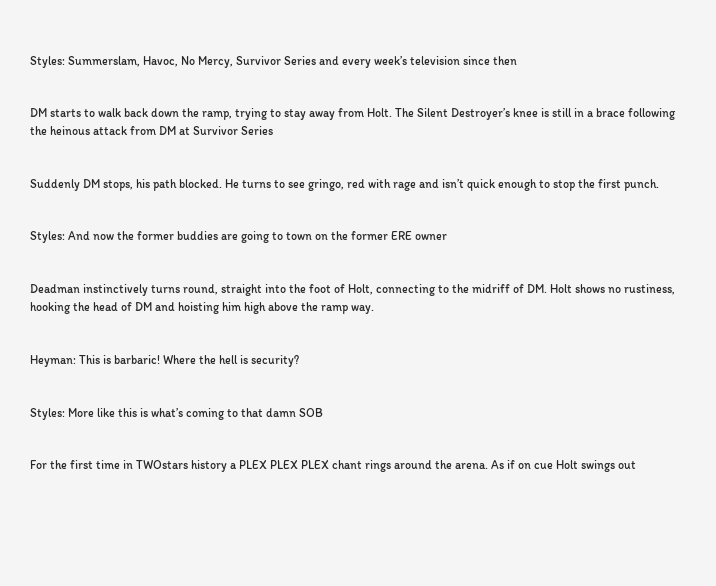Styles: Summerslam, Havoc, No Mercy, Survivor Series and every week’s television since then


DM starts to walk back down the ramp, trying to stay away from Holt. The Silent Destroyer’s knee is still in a brace following the heinous attack from DM at Survivor Series


Suddenly DM stops, his path blocked. He turns to see gringo, red with rage and isn’t quick enough to stop the first punch.


Styles: And now the former buddies are going to town on the former ERE owner


Deadman instinctively turns round, straight into the foot of Holt, connecting to the midriff of DM. Holt shows no rustiness, hooking the head of DM and hoisting him high above the ramp way.


Heyman: This is barbaric! Where the hell is security?


Styles: More like this is what’s coming to that damn SOB


For the first time in TWOstars history a PLEX PLEX PLEX chant rings around the arena. As if on cue Holt swings out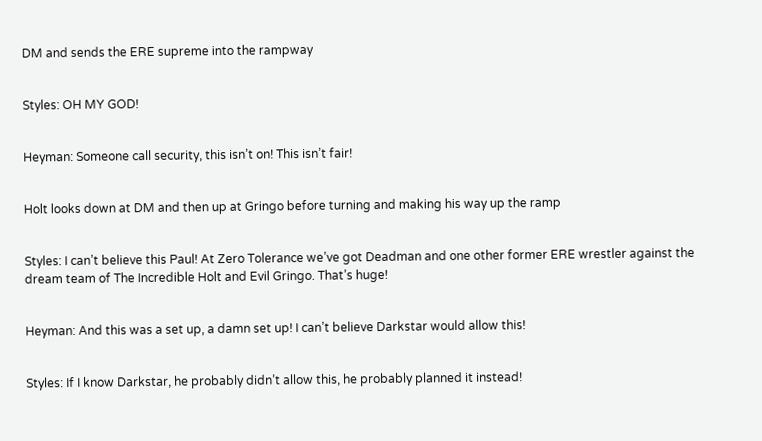DM and sends the ERE supreme into the rampway


Styles: OH MY GOD!


Heyman: Someone call security, this isn’t on! This isn’t fair!


Holt looks down at DM and then up at Gringo before turning and making his way up the ramp


Styles: I can’t believe this Paul! At Zero Tolerance we’ve got Deadman and one other former ERE wrestler against the dream team of The Incredible Holt and Evil Gringo. That’s huge!


Heyman: And this was a set up, a damn set up! I can’t believe Darkstar would allow this!


Styles: If I know Darkstar, he probably didn’t allow this, he probably planned it instead!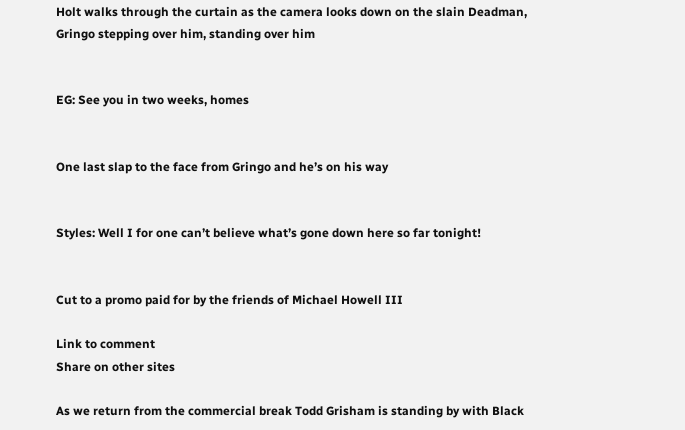Holt walks through the curtain as the camera looks down on the slain Deadman, Gringo stepping over him, standing over him


EG: See you in two weeks, homes


One last slap to the face from Gringo and he’s on his way


Styles: Well I for one can’t believe what’s gone down here so far tonight!


Cut to a promo paid for by the friends of Michael Howell III

Link to comment
Share on other sites

As we return from the commercial break Todd Grisham is standing by with Black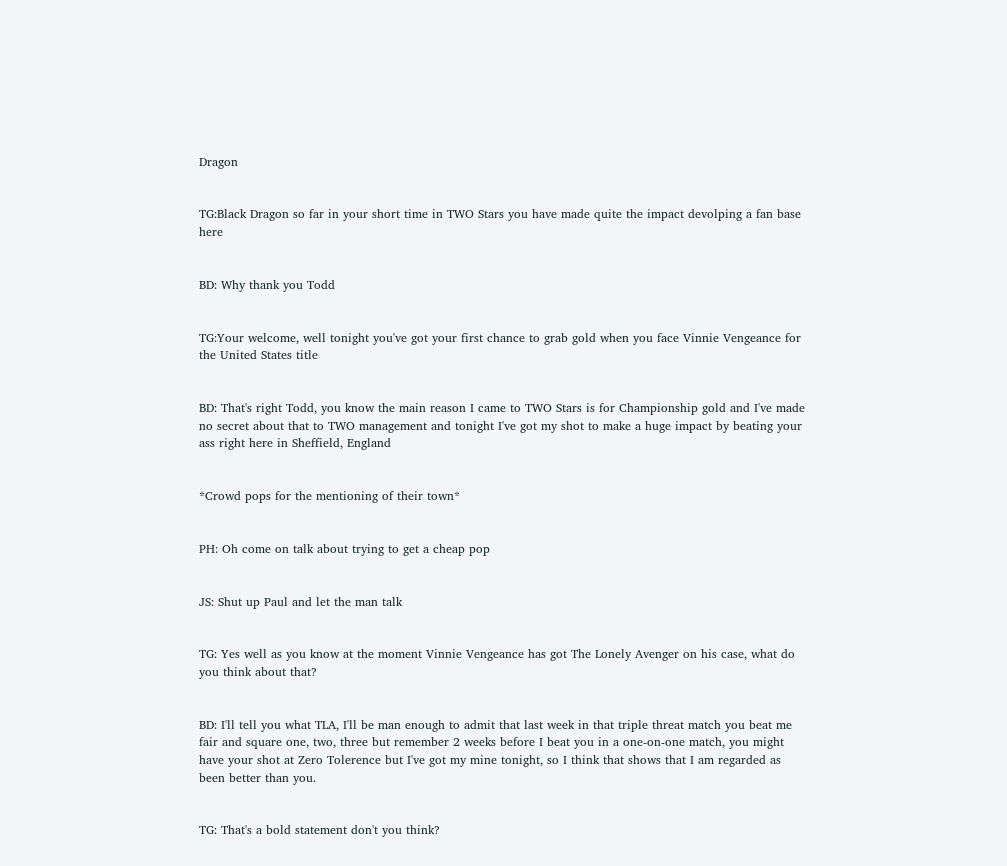Dragon


TG:Black Dragon so far in your short time in TWO Stars you have made quite the impact devolping a fan base here


BD: Why thank you Todd


TG:Your welcome, well tonight you've got your first chance to grab gold when you face Vinnie Vengeance for the United States title


BD: That's right Todd, you know the main reason I came to TWO Stars is for Championship gold and I've made no secret about that to TWO management and tonight I've got my shot to make a huge impact by beating your ass right here in Sheffield, England


*Crowd pops for the mentioning of their town*


PH: Oh come on talk about trying to get a cheap pop


JS: Shut up Paul and let the man talk


TG: Yes well as you know at the moment Vinnie Vengeance has got The Lonely Avenger on his case, what do you think about that?


BD: I'll tell you what TLA, I'll be man enough to admit that last week in that triple threat match you beat me fair and square one, two, three but remember 2 weeks before I beat you in a one-on-one match, you might have your shot at Zero Tolerence but I've got my mine tonight, so I think that shows that I am regarded as been better than you.


TG: That's a bold statement don't you think?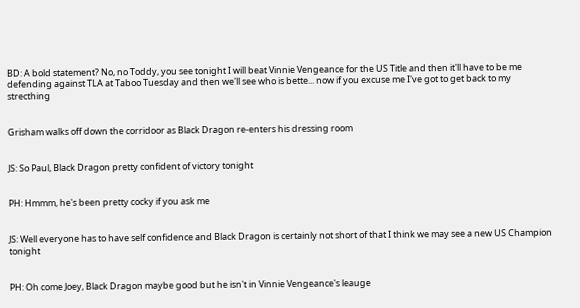BD: A bold statement? No, no Toddy, you see tonight I will beat Vinnie Vengeance for the US Title and then it'll have to be me defending against TLA at Taboo Tuesday and then we'll see who is bette... now if you excuse me I've got to get back to my strecthing


Grisham walks off down the corridoor as Black Dragon re-enters his dressing room


JS: So Paul, Black Dragon pretty confident of victory tonight


PH: Hmmm, he's been pretty cocky if you ask me


JS: Well everyone has to have self confidence and Black Dragon is certainly not short of that I think we may see a new US Champion tonight


PH: Oh come Joey, Black Dragon maybe good but he isn't in Vinnie Vengeance's leauge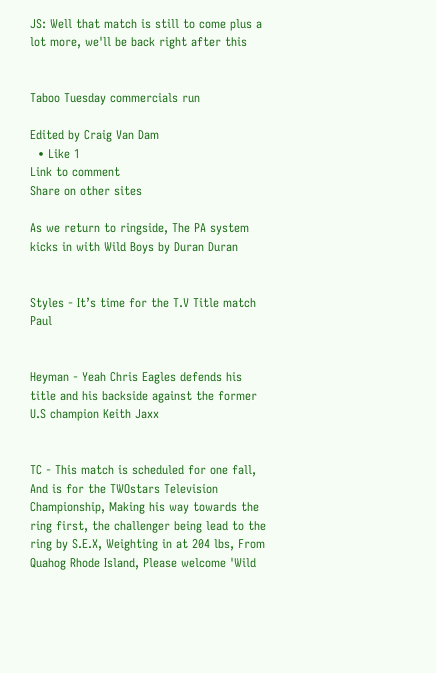JS: Well that match is still to come plus a lot more, we'll be back right after this


Taboo Tuesday commercials run

Edited by Craig Van Dam
  • Like 1
Link to comment
Share on other sites

As we return to ringside, The PA system kicks in with Wild Boys by Duran Duran


Styles - It’s time for the T.V Title match Paul


Heyman - Yeah Chris Eagles defends his title and his backside against the former U.S champion Keith Jaxx


TC - This match is scheduled for one fall, And is for the TWOstars Television Championship, Making his way towards the ring first, the challenger being lead to the ring by S.E.X, Weighting in at 204 lbs, From Quahog Rhode Island, Please welcome 'Wild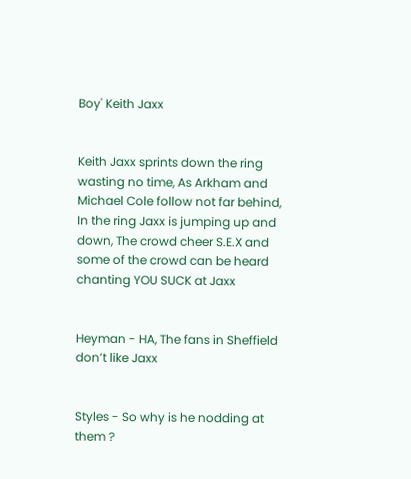Boy' Keith Jaxx


Keith Jaxx sprints down the ring wasting no time, As Arkham and Michael Cole follow not far behind, In the ring Jaxx is jumping up and down, The crowd cheer S.E.X and some of the crowd can be heard chanting YOU SUCK at Jaxx


Heyman - HA, The fans in Sheffield don’t like Jaxx


Styles - So why is he nodding at them ?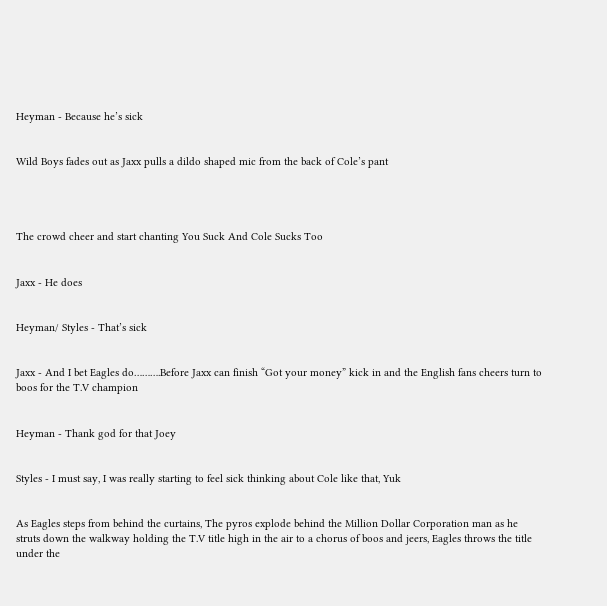Heyman - Because he’s sick


Wild Boys fades out as Jaxx pulls a dildo shaped mic from the back of Cole’s pant




The crowd cheer and start chanting You Suck And Cole Sucks Too


Jaxx - He does


Heyman/ Styles - That’s sick


Jaxx - And I bet Eagles do……….Before Jaxx can finish “Got your money” kick in and the English fans cheers turn to boos for the T.V champion


Heyman - Thank god for that Joey


Styles - I must say, I was really starting to feel sick thinking about Cole like that, Yuk


As Eagles steps from behind the curtains, The pyros explode behind the Million Dollar Corporation man as he struts down the walkway holding the T.V title high in the air to a chorus of boos and jeers, Eagles throws the title under the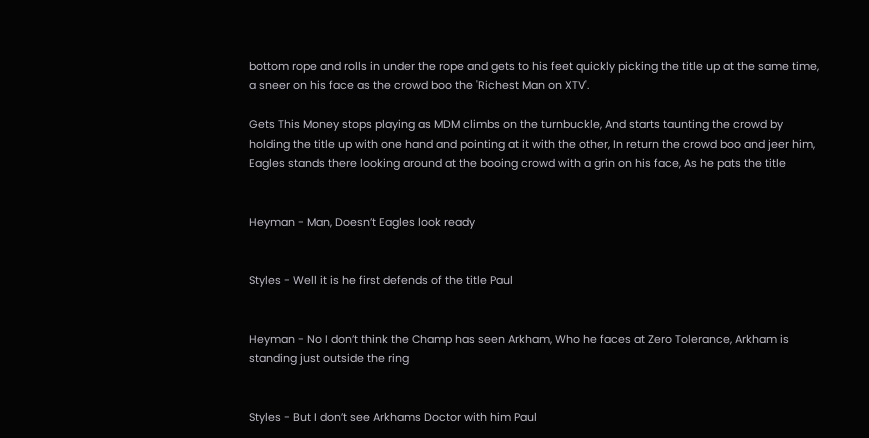bottom rope and rolls in under the rope and gets to his feet quickly picking the title up at the same time, a sneer on his face as the crowd boo the 'Richest Man on XTV'.

Gets This Money stops playing as MDM climbs on the turnbuckle, And starts taunting the crowd by holding the title up with one hand and pointing at it with the other, In return the crowd boo and jeer him, Eagles stands there looking around at the booing crowd with a grin on his face, As he pats the title


Heyman - Man, Doesn’t Eagles look ready


Styles - Well it is he first defends of the title Paul


Heyman - No I don’t think the Champ has seen Arkham, Who he faces at Zero Tolerance, Arkham is standing just outside the ring


Styles - But I don’t see Arkhams Doctor with him Paul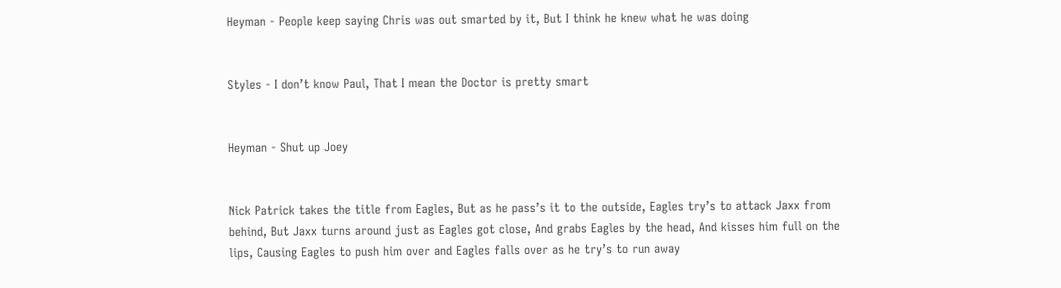Heyman - People keep saying Chris was out smarted by it, But I think he knew what he was doing


Styles - I don’t know Paul, That I mean the Doctor is pretty smart


Heyman - Shut up Joey


Nick Patrick takes the title from Eagles, But as he pass’s it to the outside, Eagles try’s to attack Jaxx from behind, But Jaxx turns around just as Eagles got close, And grabs Eagles by the head, And kisses him full on the lips, Causing Eagles to push him over and Eagles falls over as he try’s to run away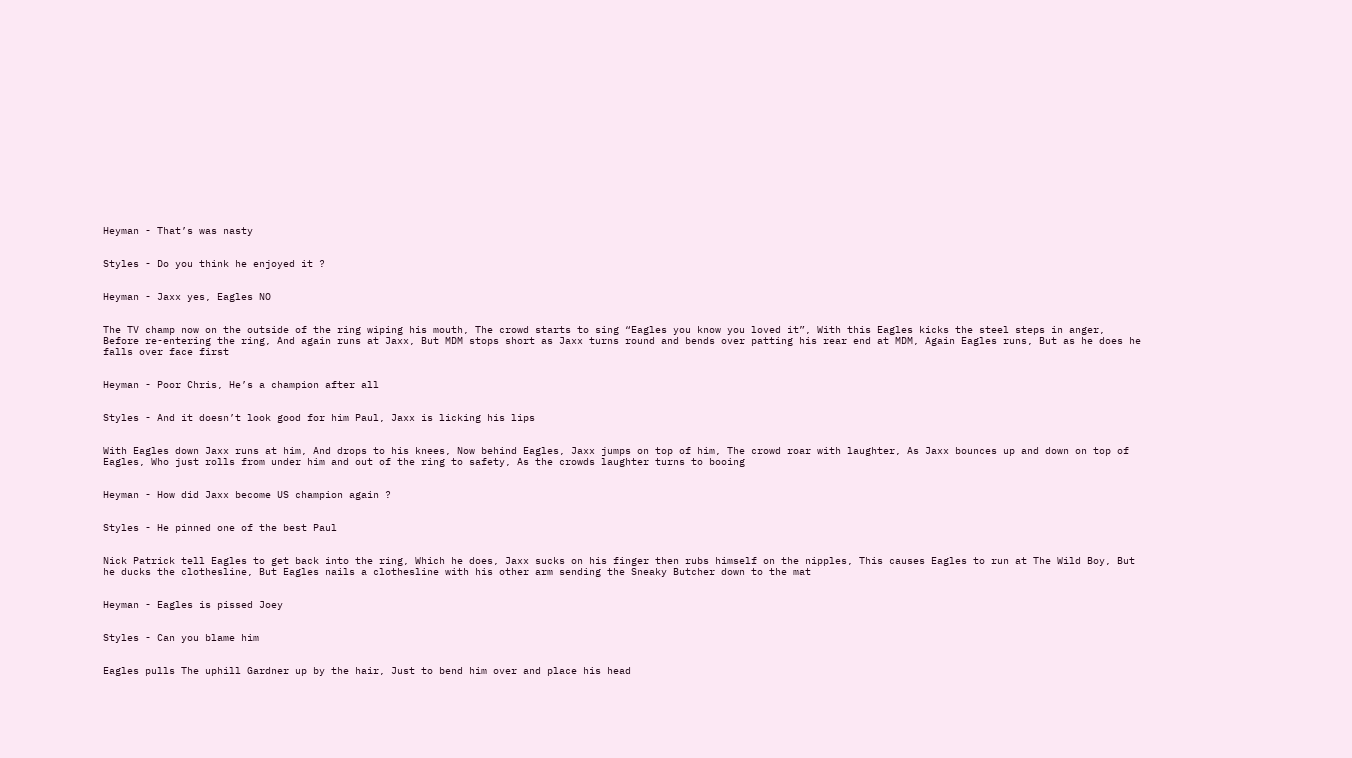Heyman - That’s was nasty


Styles - Do you think he enjoyed it ?


Heyman - Jaxx yes, Eagles NO


The TV champ now on the outside of the ring wiping his mouth, The crowd starts to sing “Eagles you know you loved it”, With this Eagles kicks the steel steps in anger, Before re-entering the ring, And again runs at Jaxx, But MDM stops short as Jaxx turns round and bends over patting his rear end at MDM, Again Eagles runs, But as he does he falls over face first


Heyman - Poor Chris, He’s a champion after all


Styles - And it doesn’t look good for him Paul, Jaxx is licking his lips


With Eagles down Jaxx runs at him, And drops to his knees, Now behind Eagles, Jaxx jumps on top of him, The crowd roar with laughter, As Jaxx bounces up and down on top of Eagles, Who just rolls from under him and out of the ring to safety, As the crowds laughter turns to booing


Heyman - How did Jaxx become US champion again ?


Styles - He pinned one of the best Paul


Nick Patrick tell Eagles to get back into the ring, Which he does, Jaxx sucks on his finger then rubs himself on the nipples, This causes Eagles to run at The Wild Boy, But he ducks the clothesline, But Eagles nails a clothesline with his other arm sending the Sneaky Butcher down to the mat


Heyman - Eagles is pissed Joey


Styles - Can you blame him


Eagles pulls The uphill Gardner up by the hair, Just to bend him over and place his head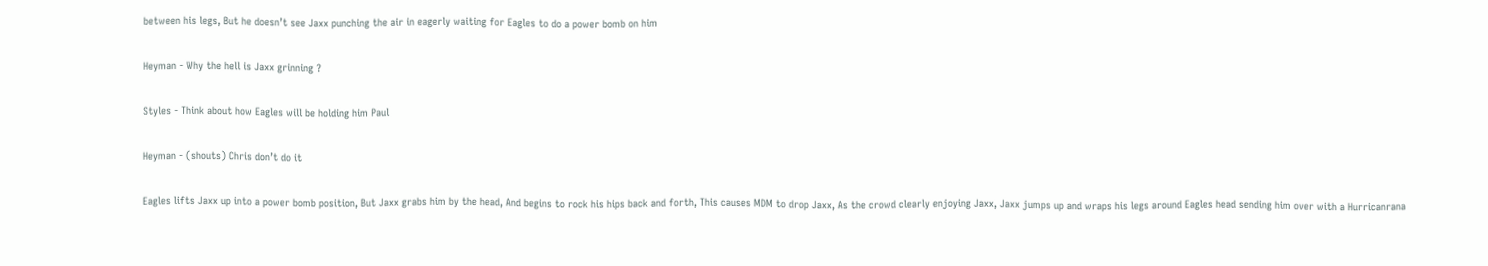between his legs, But he doesn’t see Jaxx punching the air in eagerly waiting for Eagles to do a power bomb on him


Heyman - Why the hell is Jaxx grinning ?


Styles - Think about how Eagles will be holding him Paul


Heyman - (shouts) Chris don’t do it


Eagles lifts Jaxx up into a power bomb position, But Jaxx grabs him by the head, And begins to rock his hips back and forth, This causes MDM to drop Jaxx, As the crowd clearly enjoying Jaxx, Jaxx jumps up and wraps his legs around Eagles head sending him over with a Hurricanrana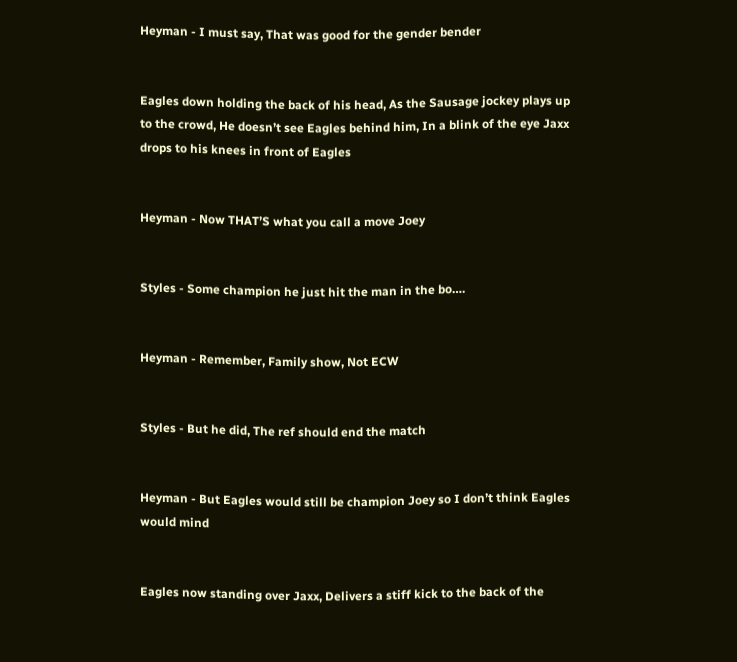Heyman - I must say, That was good for the gender bender


Eagles down holding the back of his head, As the Sausage jockey plays up to the crowd, He doesn’t see Eagles behind him, In a blink of the eye Jaxx drops to his knees in front of Eagles


Heyman - Now THAT’S what you call a move Joey


Styles - Some champion he just hit the man in the bo….


Heyman - Remember, Family show, Not ECW


Styles - But he did, The ref should end the match


Heyman - But Eagles would still be champion Joey so I don’t think Eagles would mind


Eagles now standing over Jaxx, Delivers a stiff kick to the back of the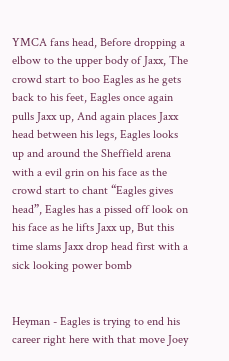YMCA fans head, Before dropping a elbow to the upper body of Jaxx, The crowd start to boo Eagles as he gets back to his feet, Eagles once again pulls Jaxx up, And again places Jaxx head between his legs, Eagles looks up and around the Sheffield arena with a evil grin on his face as the crowd start to chant “Eagles gives head”, Eagles has a pissed off look on his face as he lifts Jaxx up, But this time slams Jaxx drop head first with a sick looking power bomb


Heyman - Eagles is trying to end his career right here with that move Joey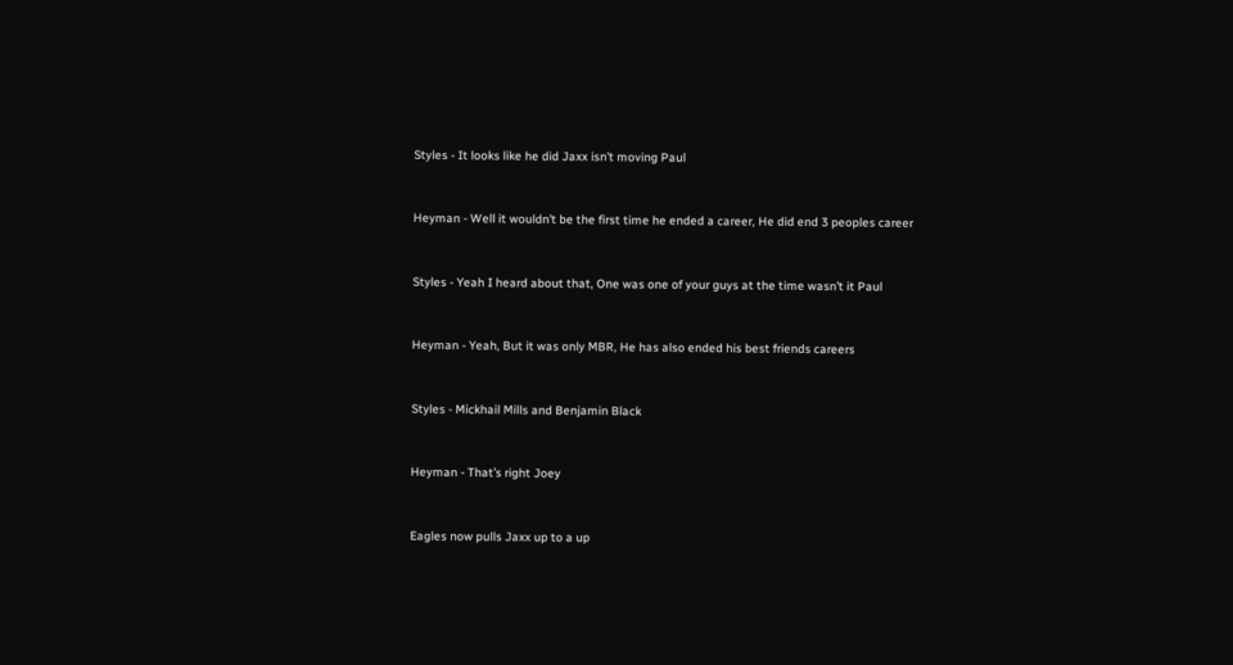Styles - It looks like he did Jaxx isn’t moving Paul


Heyman - Well it wouldn’t be the first time he ended a career, He did end 3 peoples career


Styles - Yeah I heard about that, One was one of your guys at the time wasn’t it Paul


Heyman - Yeah, But it was only MBR, He has also ended his best friends careers


Styles - Mickhail Mills and Benjamin Black


Heyman - That’s right Joey


Eagles now pulls Jaxx up to a up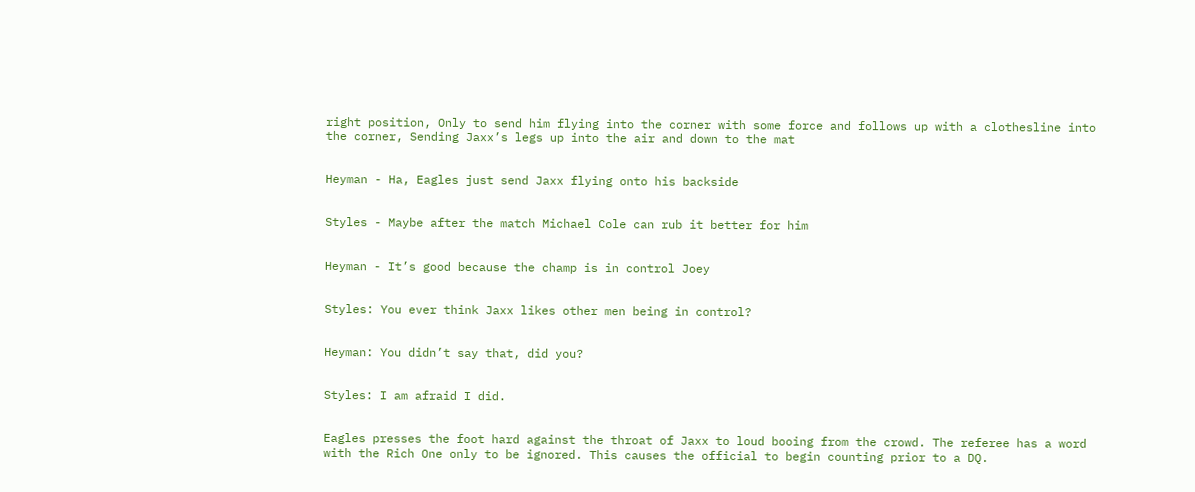right position, Only to send him flying into the corner with some force and follows up with a clothesline into the corner, Sending Jaxx’s legs up into the air and down to the mat


Heyman - Ha, Eagles just send Jaxx flying onto his backside


Styles - Maybe after the match Michael Cole can rub it better for him


Heyman - It’s good because the champ is in control Joey


Styles: You ever think Jaxx likes other men being in control?


Heyman: You didn’t say that, did you?


Styles: I am afraid I did.


Eagles presses the foot hard against the throat of Jaxx to loud booing from the crowd. The referee has a word with the Rich One only to be ignored. This causes the official to begin counting prior to a DQ.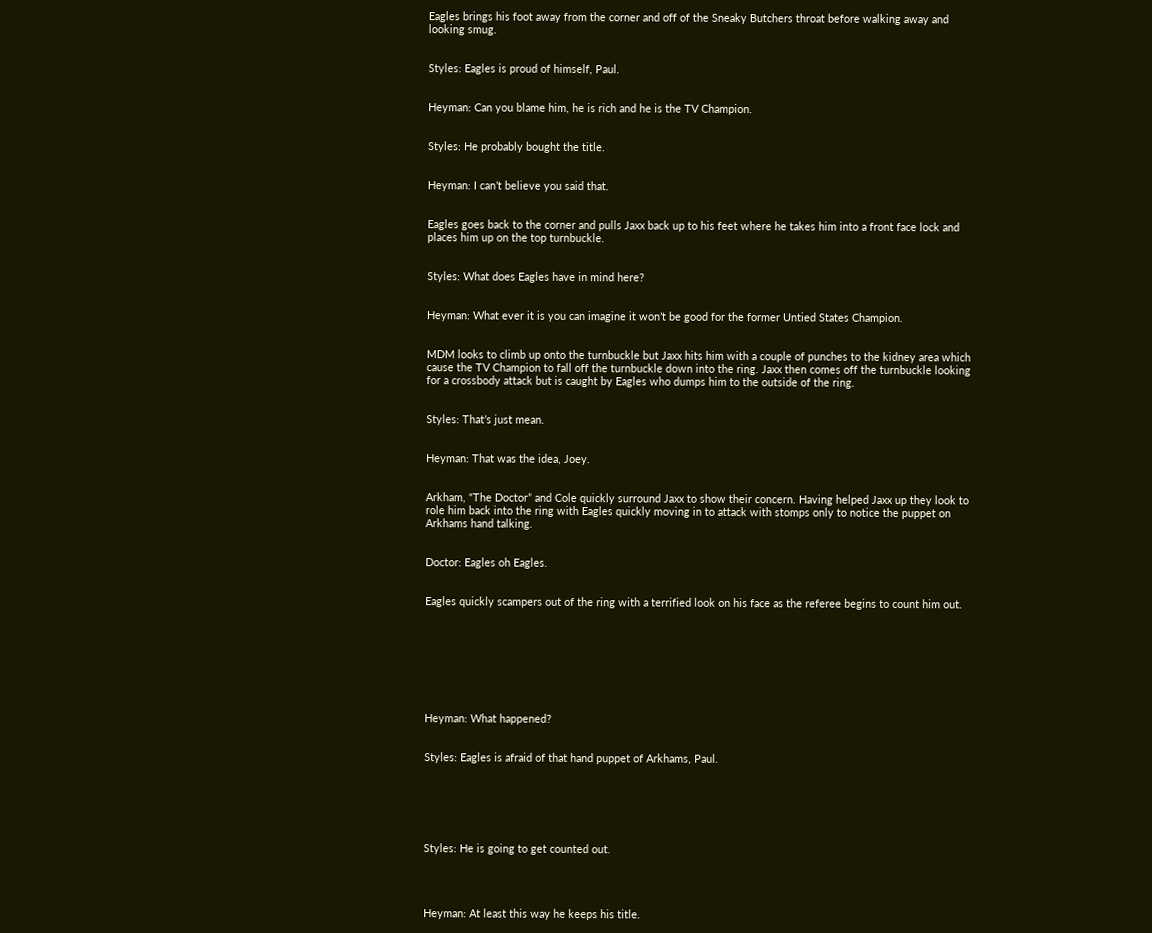Eagles brings his foot away from the corner and off of the Sneaky Butchers throat before walking away and looking smug.


Styles: Eagles is proud of himself, Paul.


Heyman: Can you blame him, he is rich and he is the TV Champion.


Styles: He probably bought the title.


Heyman: I can’t believe you said that.


Eagles goes back to the corner and pulls Jaxx back up to his feet where he takes him into a front face lock and places him up on the top turnbuckle.


Styles: What does Eagles have in mind here?


Heyman: What ever it is you can imagine it won’t be good for the former Untied States Champion.


MDM looks to climb up onto the turnbuckle but Jaxx hits him with a couple of punches to the kidney area which cause the TV Champion to fall off the turnbuckle down into the ring. Jaxx then comes off the turnbuckle looking for a crossbody attack but is caught by Eagles who dumps him to the outside of the ring.


Styles: That’s just mean.


Heyman: That was the idea, Joey.


Arkham, “The Doctor” and Cole quickly surround Jaxx to show their concern. Having helped Jaxx up they look to role him back into the ring with Eagles quickly moving in to attack with stomps only to notice the puppet on Arkhams hand talking.


Doctor: Eagles oh Eagles.


Eagles quickly scampers out of the ring with a terrified look on his face as the referee begins to count him out.








Heyman: What happened?


Styles: Eagles is afraid of that hand puppet of Arkhams, Paul.






Styles: He is going to get counted out.




Heyman: At least this way he keeps his title.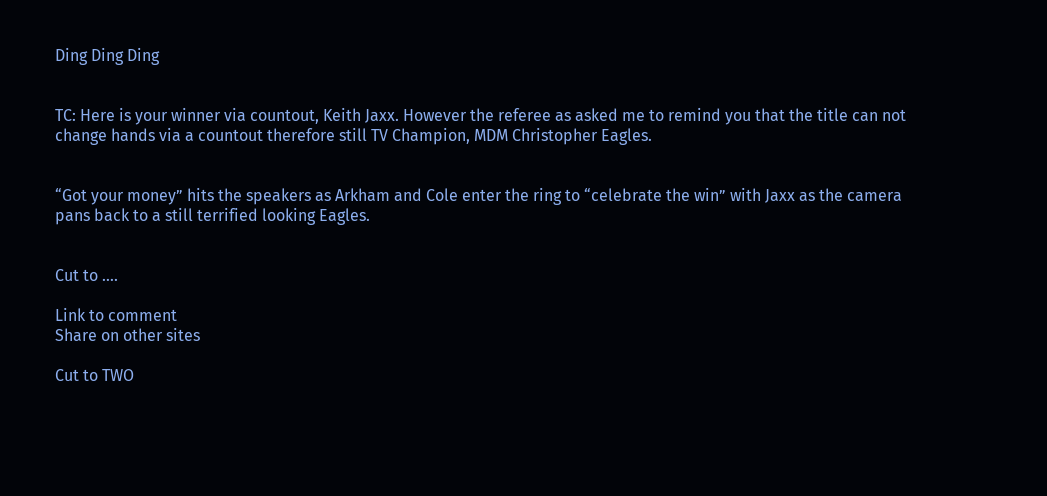Ding Ding Ding


TC: Here is your winner via countout, Keith Jaxx. However the referee as asked me to remind you that the title can not change hands via a countout therefore still TV Champion, MDM Christopher Eagles.


“Got your money” hits the speakers as Arkham and Cole enter the ring to “celebrate the win” with Jaxx as the camera pans back to a still terrified looking Eagles.


Cut to ….

Link to comment
Share on other sites

Cut to TWO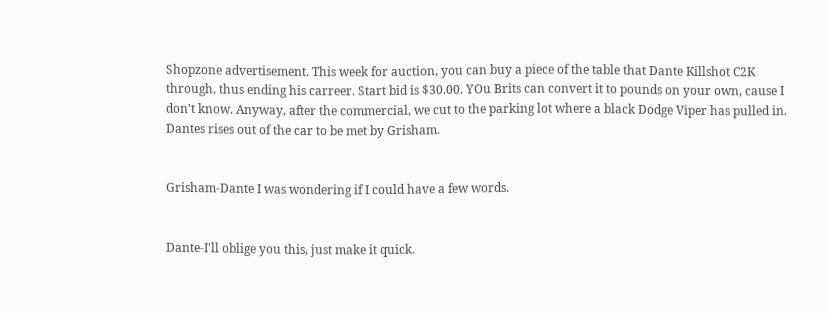Shopzone advertisement. This week for auction, you can buy a piece of the table that Dante Killshot C2K through, thus ending his carreer. Start bid is $30.00. YOu Brits can convert it to pounds on your own, cause I don't know. Anyway, after the commercial, we cut to the parking lot where a black Dodge Viper has pulled in. Dantes rises out of the car to be met by Grisham.


Grisham-Dante I was wondering if I could have a few words.


Dante-I'll oblige you this, just make it quick.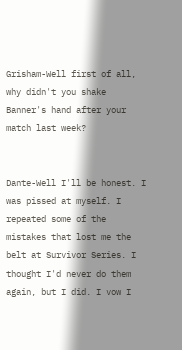Grisham-Well first of all, why didn't you shake Banner's hand after your match last week?


Dante-Well I'll be honest. I was pissed at myself. I repeated some of the mistakes that lost me the belt at Survivor Series. I thought I'd never do them again, but I did. I vow I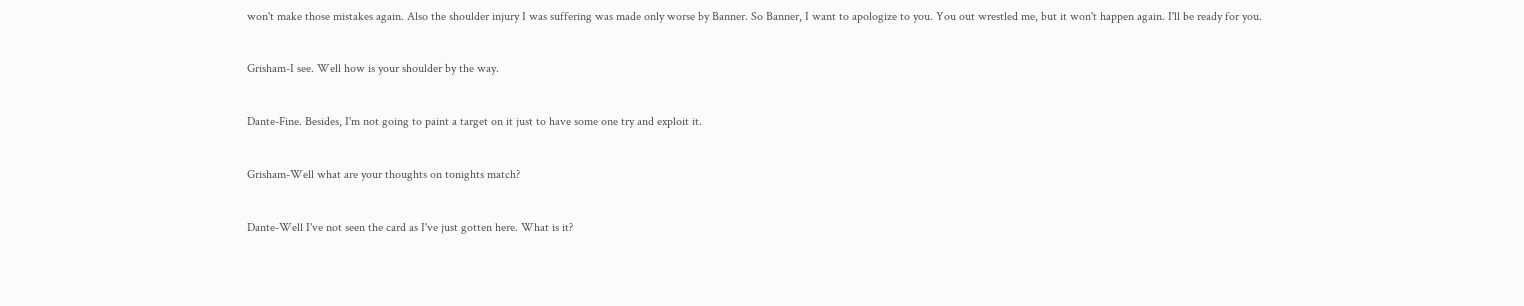won't make those mistakes again. Also the shoulder injury I was suffering was made only worse by Banner. So Banner, I want to apologize to you. You out wrestled me, but it won't happen again. I'll be ready for you.


Grisham-I see. Well how is your shoulder by the way.


Dante-Fine. Besides, I'm not going to paint a target on it just to have some one try and exploit it.


Grisham-Well what are your thoughts on tonights match?


Dante-Well I've not seen the card as I've just gotten here. What is it?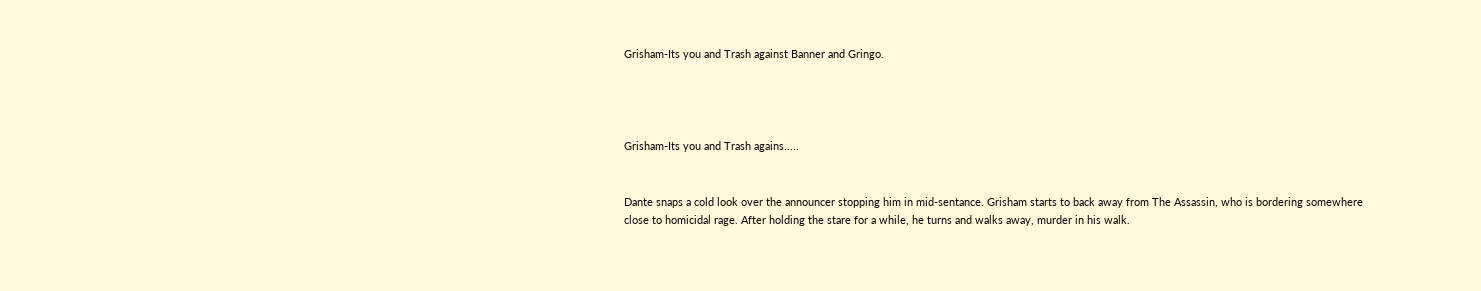Grisham-Its you and Trash against Banner and Gringo.




Grisham-Its you and Trash agains.....


Dante snaps a cold look over the announcer stopping him in mid-sentance. Grisham starts to back away from The Assassin, who is bordering somewhere close to homicidal rage. After holding the stare for a while, he turns and walks away, murder in his walk.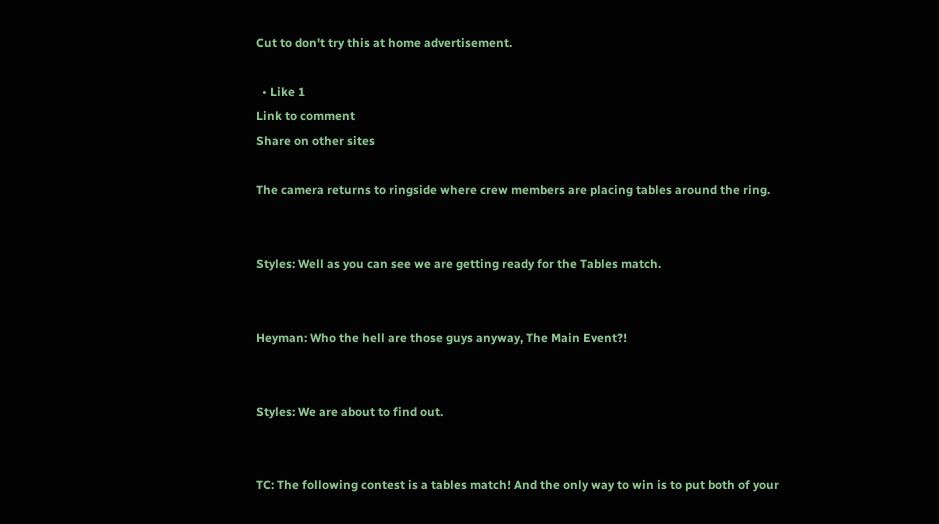Cut to don't try this at home advertisement.

  • Like 1
Link to comment
Share on other sites

The camera returns to ringside where crew members are placing tables around the ring.


Styles: Well as you can see we are getting ready for the Tables match.


Heyman: Who the hell are those guys anyway, The Main Event?!


Styles: We are about to find out.


TC: The following contest is a tables match! And the only way to win is to put both of your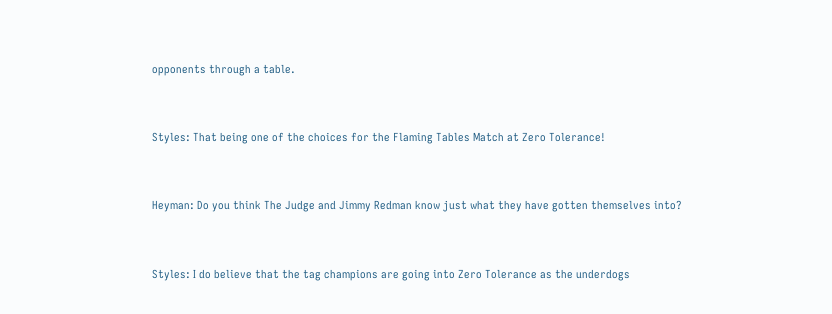opponents through a table.


Styles: That being one of the choices for the Flaming Tables Match at Zero Tolerance!


Heyman: Do you think The Judge and Jimmy Redman know just what they have gotten themselves into?


Styles: I do believe that the tag champions are going into Zero Tolerance as the underdogs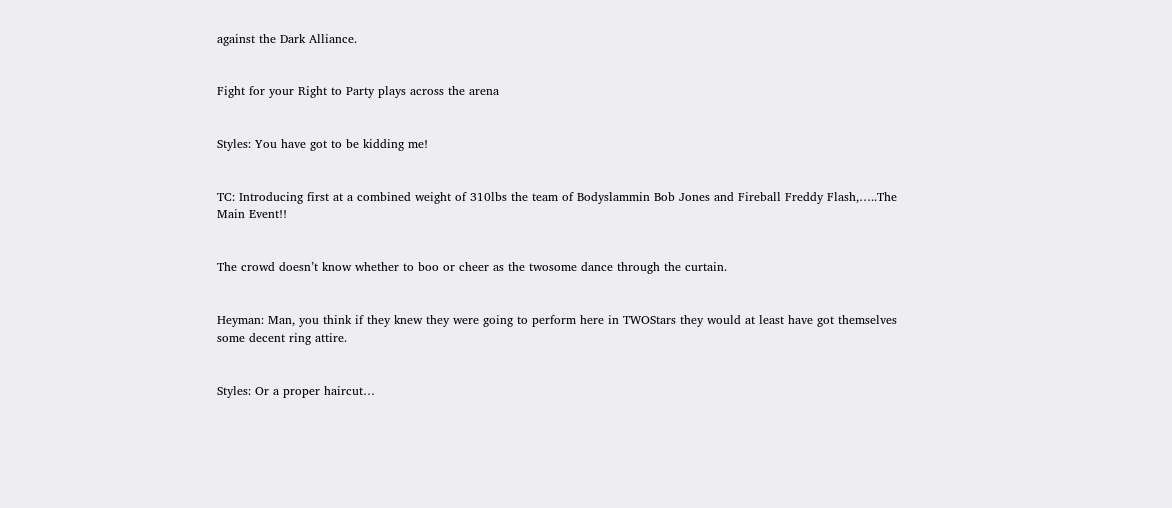against the Dark Alliance.


Fight for your Right to Party plays across the arena


Styles: You have got to be kidding me!


TC: Introducing first at a combined weight of 310lbs the team of Bodyslammin Bob Jones and Fireball Freddy Flash,…..The Main Event!!


The crowd doesn’t know whether to boo or cheer as the twosome dance through the curtain.


Heyman: Man, you think if they knew they were going to perform here in TWOStars they would at least have got themselves some decent ring attire.


Styles: Or a proper haircut…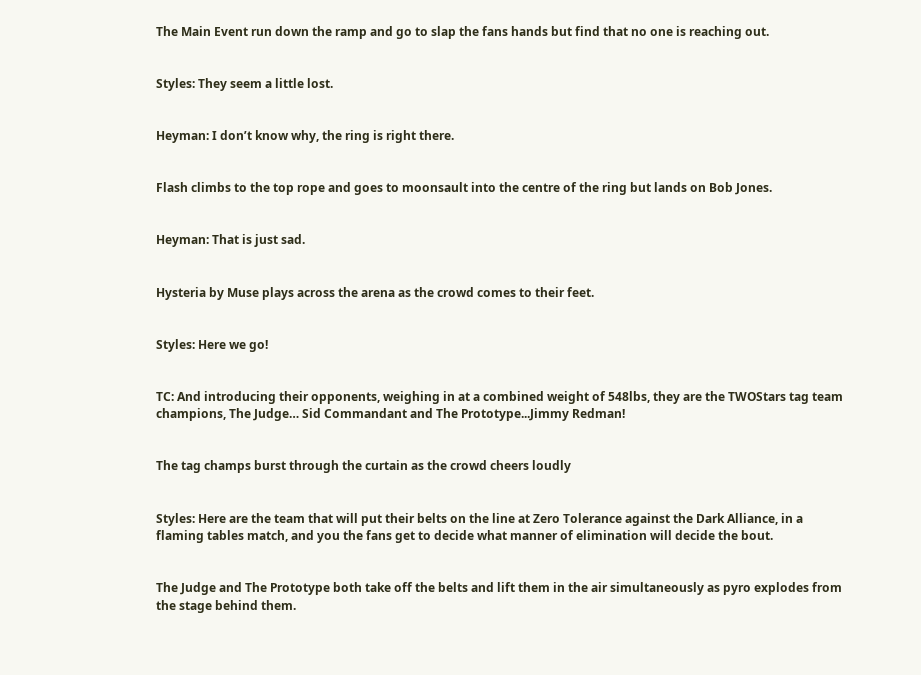The Main Event run down the ramp and go to slap the fans hands but find that no one is reaching out.


Styles: They seem a little lost.


Heyman: I don’t know why, the ring is right there.


Flash climbs to the top rope and goes to moonsault into the centre of the ring but lands on Bob Jones.


Heyman: That is just sad.


Hysteria by Muse plays across the arena as the crowd comes to their feet.


Styles: Here we go!


TC: And introducing their opponents, weighing in at a combined weight of 548lbs, they are the TWOStars tag team champions, The Judge… Sid Commandant and The Prototype...Jimmy Redman!


The tag champs burst through the curtain as the crowd cheers loudly


Styles: Here are the team that will put their belts on the line at Zero Tolerance against the Dark Alliance, in a flaming tables match, and you the fans get to decide what manner of elimination will decide the bout.


The Judge and The Prototype both take off the belts and lift them in the air simultaneously as pyro explodes from the stage behind them.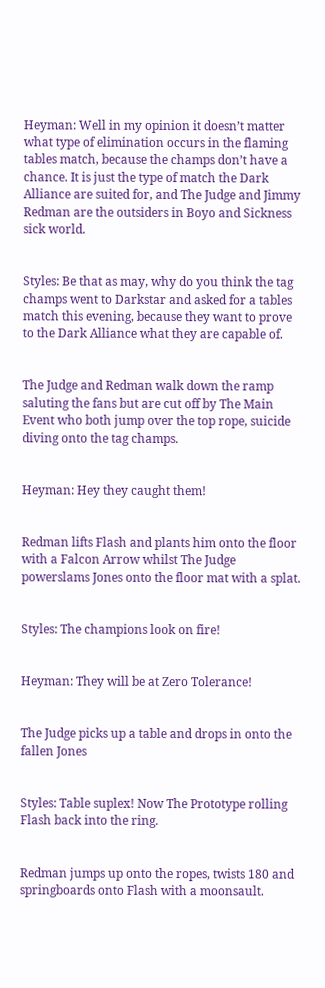Heyman: Well in my opinion it doesn’t matter what type of elimination occurs in the flaming tables match, because the champs don’t have a chance. It is just the type of match the Dark Alliance are suited for, and The Judge and Jimmy Redman are the outsiders in Boyo and Sickness sick world.


Styles: Be that as may, why do you think the tag champs went to Darkstar and asked for a tables match this evening, because they want to prove to the Dark Alliance what they are capable of.


The Judge and Redman walk down the ramp saluting the fans but are cut off by The Main Event who both jump over the top rope, suicide diving onto the tag champs.


Heyman: Hey they caught them!


Redman lifts Flash and plants him onto the floor with a Falcon Arrow whilst The Judge powerslams Jones onto the floor mat with a splat.


Styles: The champions look on fire!


Heyman: They will be at Zero Tolerance!


The Judge picks up a table and drops in onto the fallen Jones


Styles: Table suplex! Now The Prototype rolling Flash back into the ring.


Redman jumps up onto the ropes, twists 180 and springboards onto Flash with a moonsault.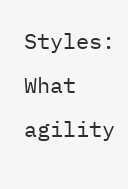Styles: What agility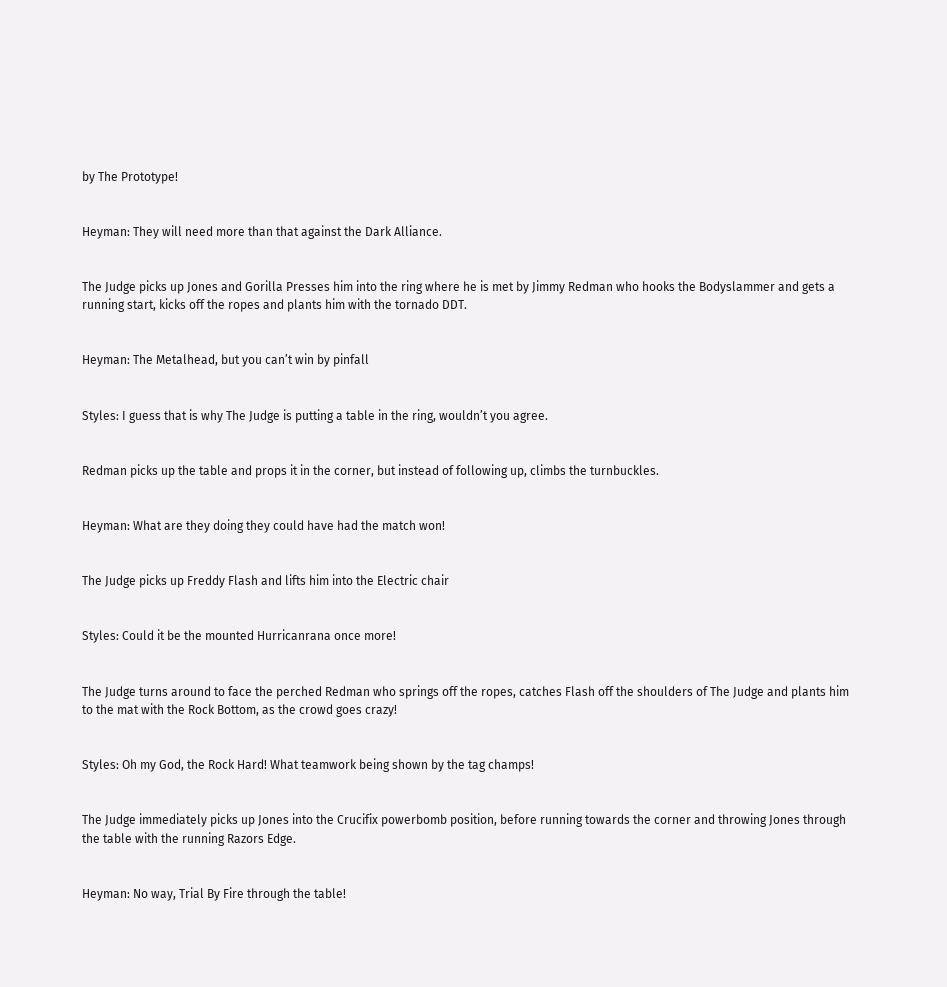by The Prototype!


Heyman: They will need more than that against the Dark Alliance.


The Judge picks up Jones and Gorilla Presses him into the ring where he is met by Jimmy Redman who hooks the Bodyslammer and gets a running start, kicks off the ropes and plants him with the tornado DDT.


Heyman: The Metalhead, but you can’t win by pinfall


Styles: I guess that is why The Judge is putting a table in the ring, wouldn’t you agree.


Redman picks up the table and props it in the corner, but instead of following up, climbs the turnbuckles.


Heyman: What are they doing they could have had the match won!


The Judge picks up Freddy Flash and lifts him into the Electric chair


Styles: Could it be the mounted Hurricanrana once more!


The Judge turns around to face the perched Redman who springs off the ropes, catches Flash off the shoulders of The Judge and plants him to the mat with the Rock Bottom, as the crowd goes crazy!


Styles: Oh my God, the Rock Hard! What teamwork being shown by the tag champs!


The Judge immediately picks up Jones into the Crucifix powerbomb position, before running towards the corner and throwing Jones through the table with the running Razors Edge.


Heyman: No way, Trial By Fire through the table!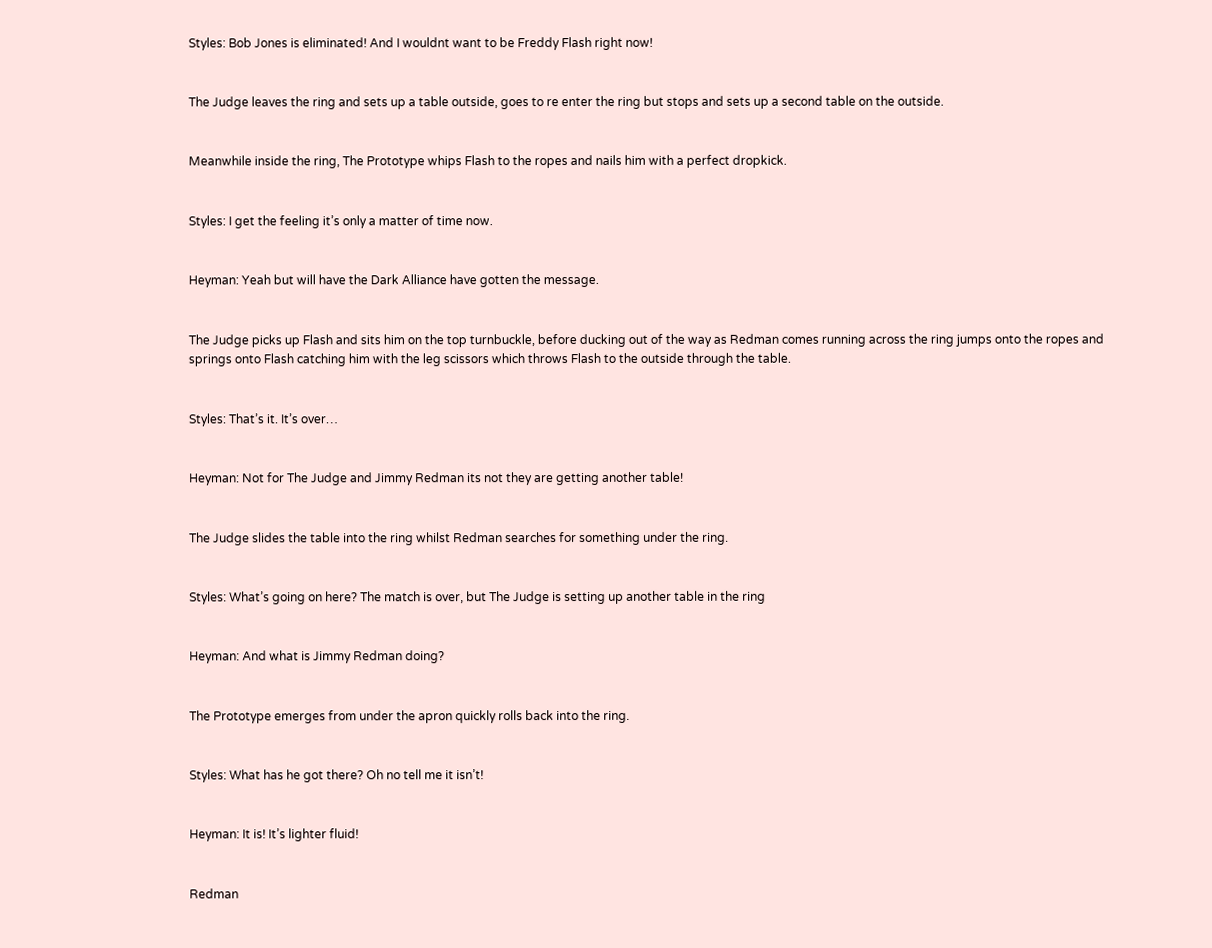Styles: Bob Jones is eliminated! And I wouldnt want to be Freddy Flash right now!


The Judge leaves the ring and sets up a table outside, goes to re enter the ring but stops and sets up a second table on the outside.


Meanwhile inside the ring, The Prototype whips Flash to the ropes and nails him with a perfect dropkick.


Styles: I get the feeling it’s only a matter of time now.


Heyman: Yeah but will have the Dark Alliance have gotten the message.


The Judge picks up Flash and sits him on the top turnbuckle, before ducking out of the way as Redman comes running across the ring jumps onto the ropes and springs onto Flash catching him with the leg scissors which throws Flash to the outside through the table.


Styles: That’s it. It’s over…


Heyman: Not for The Judge and Jimmy Redman its not they are getting another table!


The Judge slides the table into the ring whilst Redman searches for something under the ring.


Styles: What’s going on here? The match is over, but The Judge is setting up another table in the ring


Heyman: And what is Jimmy Redman doing?


The Prototype emerges from under the apron quickly rolls back into the ring.


Styles: What has he got there? Oh no tell me it isn’t!


Heyman: It is! It’s lighter fluid!


Redman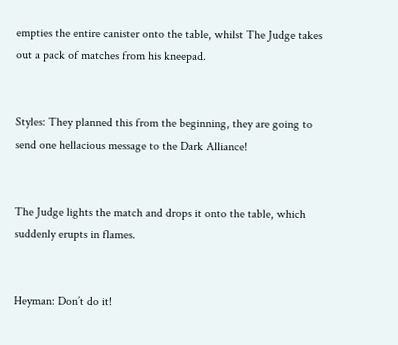empties the entire canister onto the table, whilst The Judge takes out a pack of matches from his kneepad.


Styles: They planned this from the beginning, they are going to send one hellacious message to the Dark Alliance!


The Judge lights the match and drops it onto the table, which suddenly erupts in flames.


Heyman: Don’t do it!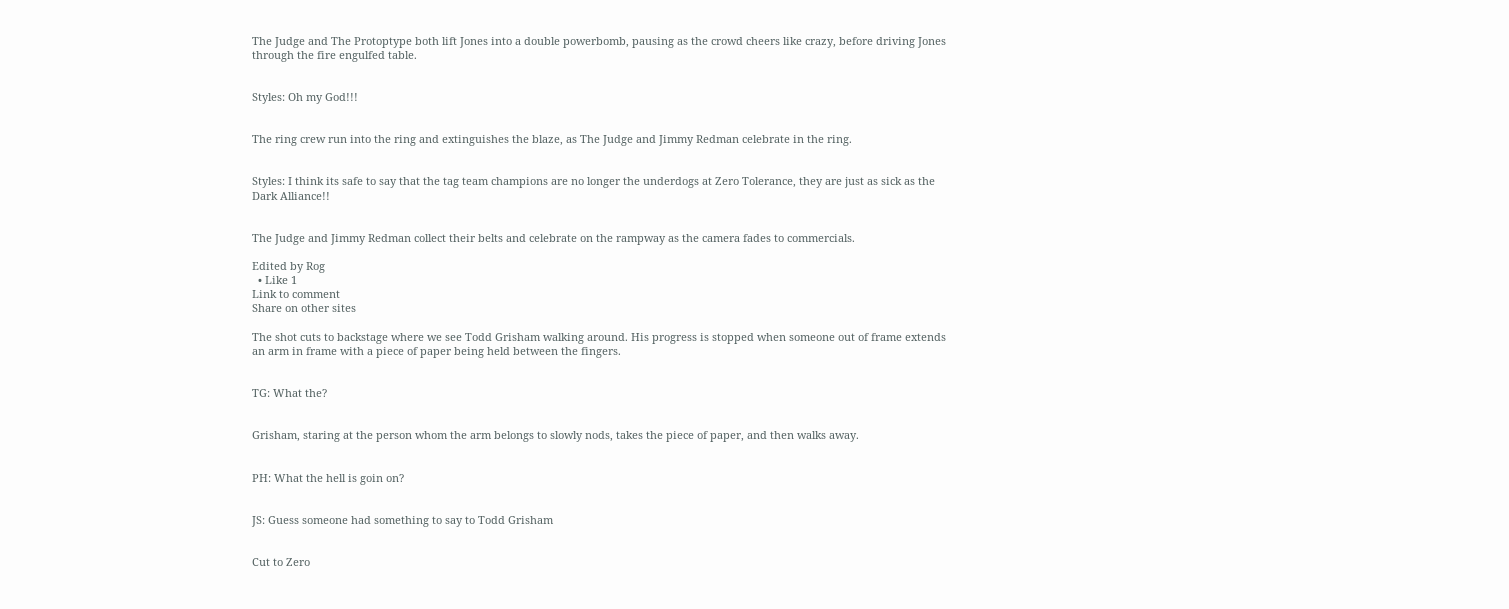The Judge and The Protoptype both lift Jones into a double powerbomb, pausing as the crowd cheers like crazy, before driving Jones through the fire engulfed table.


Styles: Oh my God!!!


The ring crew run into the ring and extinguishes the blaze, as The Judge and Jimmy Redman celebrate in the ring.


Styles: I think its safe to say that the tag team champions are no longer the underdogs at Zero Tolerance, they are just as sick as the Dark Alliance!!


The Judge and Jimmy Redman collect their belts and celebrate on the rampway as the camera fades to commercials.

Edited by Rog
  • Like 1
Link to comment
Share on other sites

The shot cuts to backstage where we see Todd Grisham walking around. His progress is stopped when someone out of frame extends an arm in frame with a piece of paper being held between the fingers.


TG: What the?


Grisham, staring at the person whom the arm belongs to slowly nods, takes the piece of paper, and then walks away.


PH: What the hell is goin on?


JS: Guess someone had something to say to Todd Grisham


Cut to Zero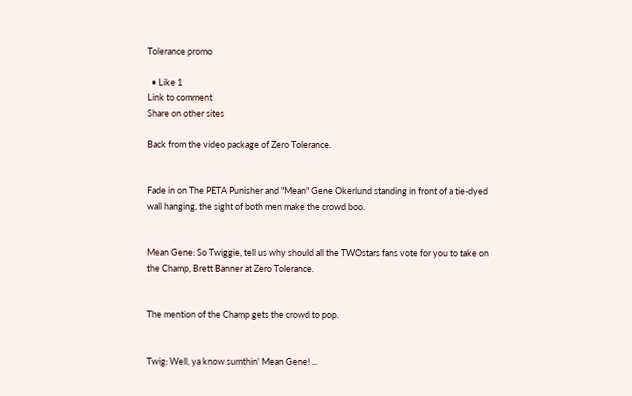Tolerance promo

  • Like 1
Link to comment
Share on other sites

Back from the video package of Zero Tolerance.


Fade in on The PETA Punisher and "Mean" Gene Okerlund standing in front of a tie-dyed wall hanging, the sight of both men make the crowd boo.


Mean Gene: So Twiggie, tell us why should all the TWOstars fans vote for you to take on the Champ, Brett Banner at Zero Tolerance.


The mention of the Champ gets the crowd to pop.


Twig: Well, ya know sumthin' Mean Gene! ...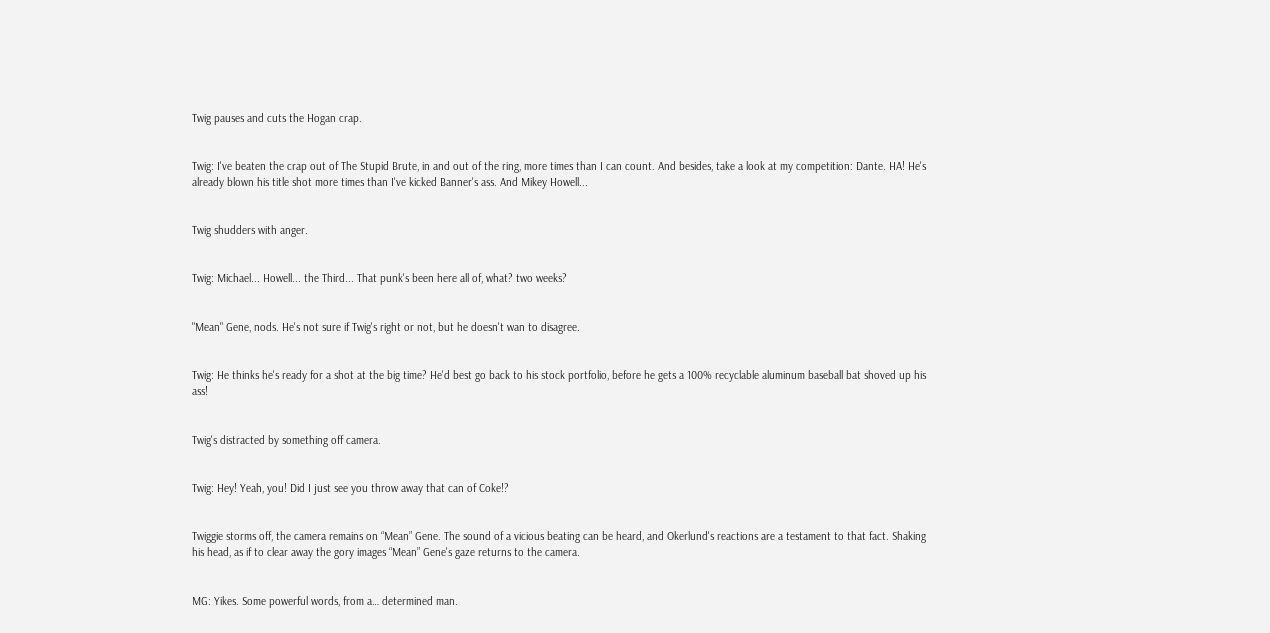Twig pauses and cuts the Hogan crap.


Twig: I've beaten the crap out of The Stupid Brute, in and out of the ring, more times than I can count. And besides, take a look at my competition: Dante. HA! He's already blown his title shot more times than I've kicked Banner's ass. And Mikey Howell...


Twig shudders with anger.


Twig: Michael... Howell... the Third... That punk's been here all of, what? two weeks?


"Mean" Gene, nods. He's not sure if Twig's right or not, but he doesn't wan to disagree.


Twig: He thinks he's ready for a shot at the big time? He'd best go back to his stock portfolio, before he gets a 100% recyclable aluminum baseball bat shoved up his ass!


Twig's distracted by something off camera.


Twig: Hey! Yeah, you! Did I just see you throw away that can of Coke!?


Twiggie storms off, the camera remains on “Mean” Gene. The sound of a vicious beating can be heard, and Okerlund's reactions are a testament to that fact. Shaking his head, as if to clear away the gory images “Mean” Gene's gaze returns to the camera.


MG: Yikes. Some powerful words, from a… determined man.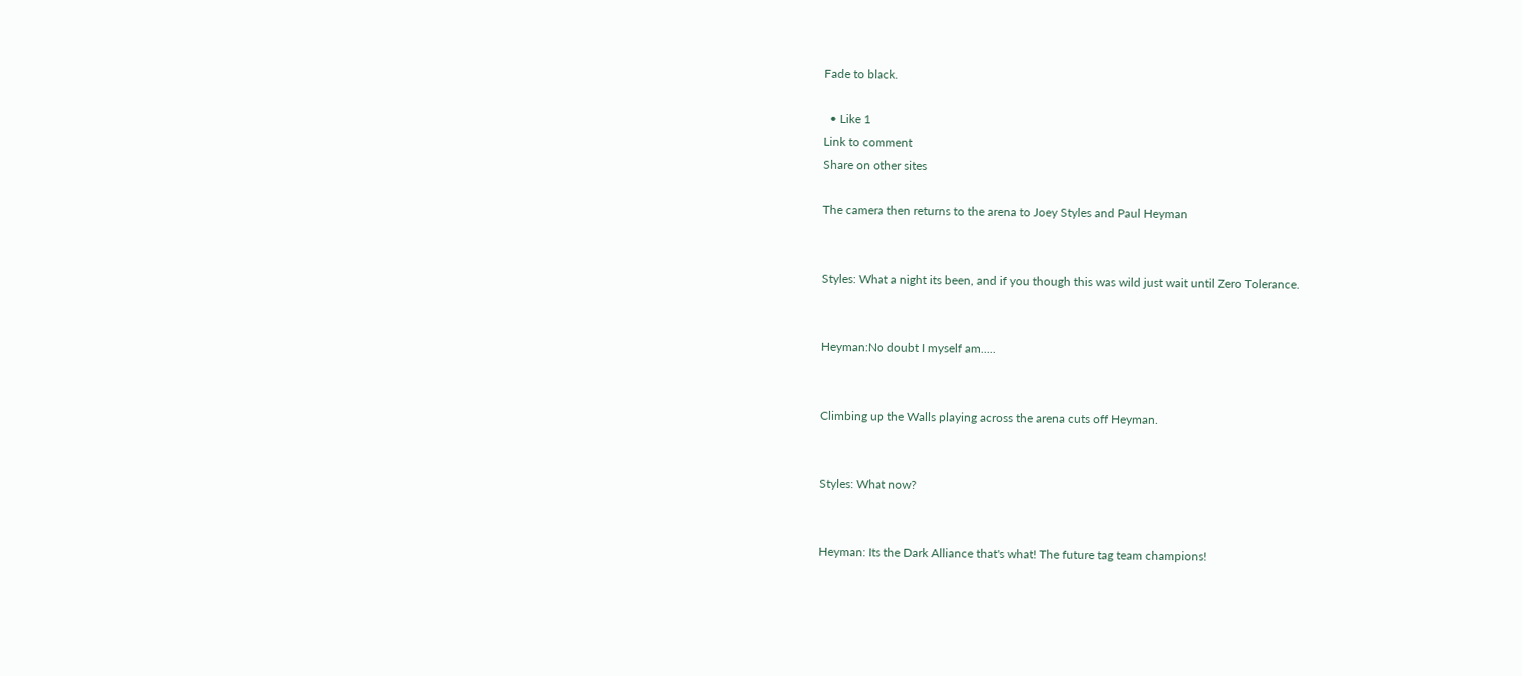Fade to black.

  • Like 1
Link to comment
Share on other sites

The camera then returns to the arena to Joey Styles and Paul Heyman


Styles: What a night its been, and if you though this was wild just wait until Zero Tolerance.


Heyman:No doubt I myself am.....


Climbing up the Walls playing across the arena cuts off Heyman.


Styles: What now?


Heyman: Its the Dark Alliance that's what! The future tag team champions!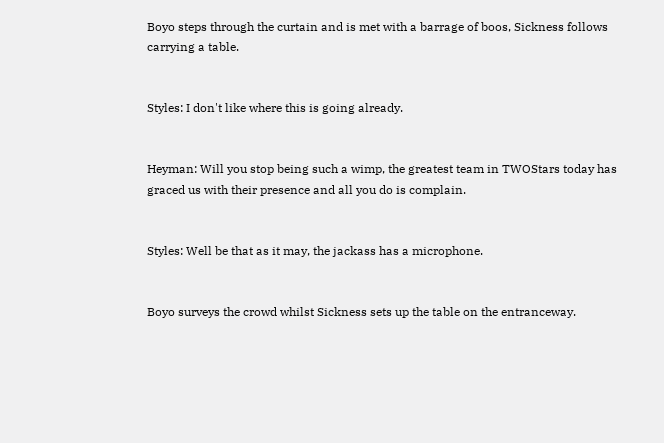Boyo steps through the curtain and is met with a barrage of boos, Sickness follows carrying a table.


Styles: I don't like where this is going already.


Heyman: Will you stop being such a wimp, the greatest team in TWOStars today has graced us with their presence and all you do is complain.


Styles: Well be that as it may, the jackass has a microphone.


Boyo surveys the crowd whilst Sickness sets up the table on the entranceway.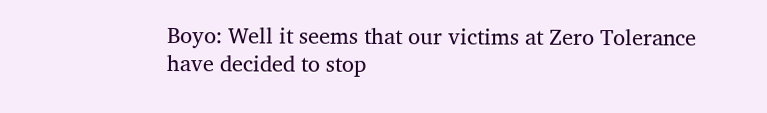Boyo: Well it seems that our victims at Zero Tolerance have decided to stop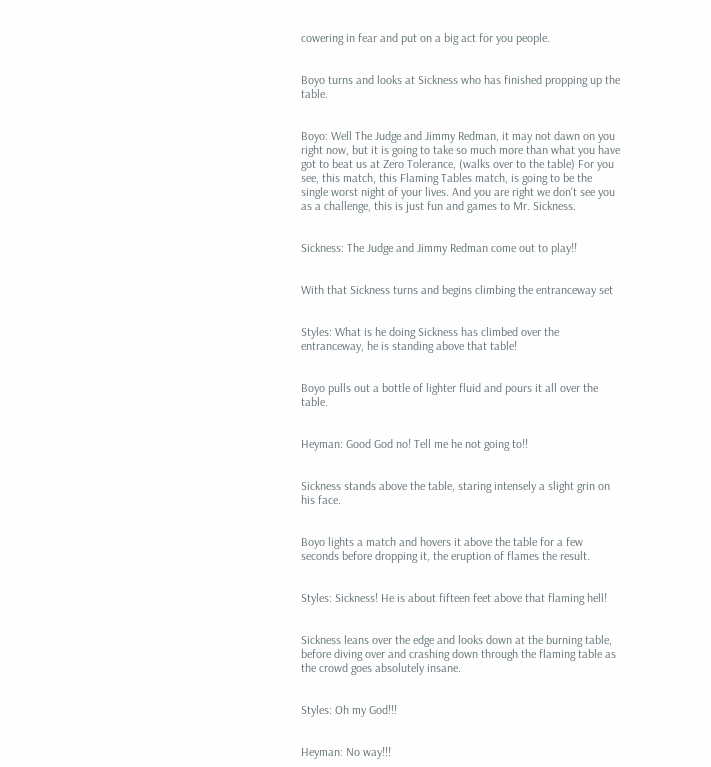cowering in fear and put on a big act for you people.


Boyo turns and looks at Sickness who has finished propping up the table.


Boyo: Well The Judge and Jimmy Redman, it may not dawn on you right now, but it is going to take so much more than what you have got to beat us at Zero Tolerance, (walks over to the table) For you see, this match, this Flaming Tables match, is going to be the single worst night of your lives. And you are right we don't see you as a challenge, this is just fun and games to Mr. Sickness.


Sickness: The Judge and Jimmy Redman come out to play!!


With that Sickness turns and begins climbing the entranceway set


Styles: What is he doing Sickness has climbed over the entranceway, he is standing above that table!


Boyo pulls out a bottle of lighter fluid and pours it all over the table.


Heyman: Good God no! Tell me he not going to!!


Sickness stands above the table, staring intensely a slight grin on his face.


Boyo lights a match and hovers it above the table for a few seconds before dropping it, the eruption of flames the result.


Styles: Sickness! He is about fifteen feet above that flaming hell!


Sickness leans over the edge and looks down at the burning table, before diving over and crashing down through the flaming table as the crowd goes absolutely insane.


Styles: Oh my God!!!


Heyman: No way!!!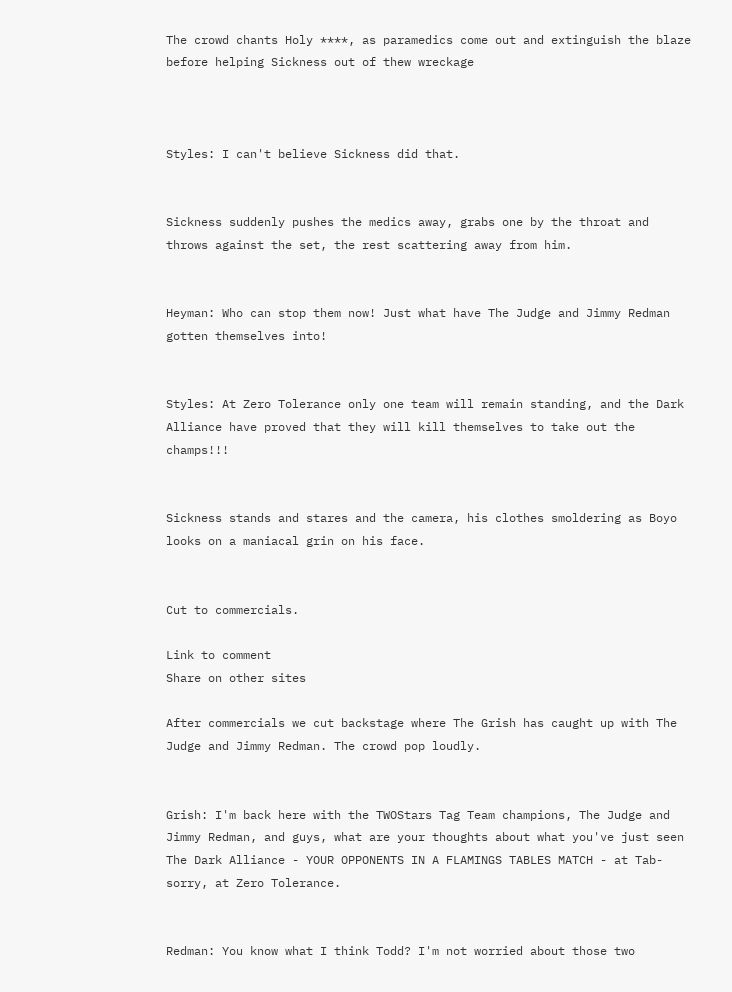The crowd chants Holy ****, as paramedics come out and extinguish the blaze before helping Sickness out of thew wreckage



Styles: I can't believe Sickness did that.


Sickness suddenly pushes the medics away, grabs one by the throat and throws against the set, the rest scattering away from him.


Heyman: Who can stop them now! Just what have The Judge and Jimmy Redman gotten themselves into!


Styles: At Zero Tolerance only one team will remain standing, and the Dark Alliance have proved that they will kill themselves to take out the champs!!!


Sickness stands and stares and the camera, his clothes smoldering as Boyo looks on a maniacal grin on his face.


Cut to commercials.

Link to comment
Share on other sites

After commercials we cut backstage where The Grish has caught up with The Judge and Jimmy Redman. The crowd pop loudly.


Grish: I'm back here with the TWOStars Tag Team champions, The Judge and Jimmy Redman, and guys, what are your thoughts about what you've just seen The Dark Alliance - YOUR OPPONENTS IN A FLAMINGS TABLES MATCH - at Tab-sorry, at Zero Tolerance.


Redman: You know what I think Todd? I'm not worried about those two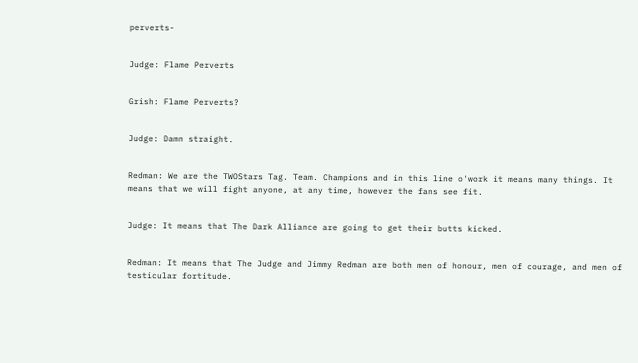perverts-


Judge: Flame Perverts


Grish: Flame Perverts?


Judge: Damn straight.


Redman: We are the TWOStars Tag. Team. Champions and in this line o'work it means many things. It means that we will fight anyone, at any time, however the fans see fit.


Judge: It means that The Dark Alliance are going to get their butts kicked.


Redman: It means that The Judge and Jimmy Redman are both men of honour, men of courage, and men of testicular fortitude.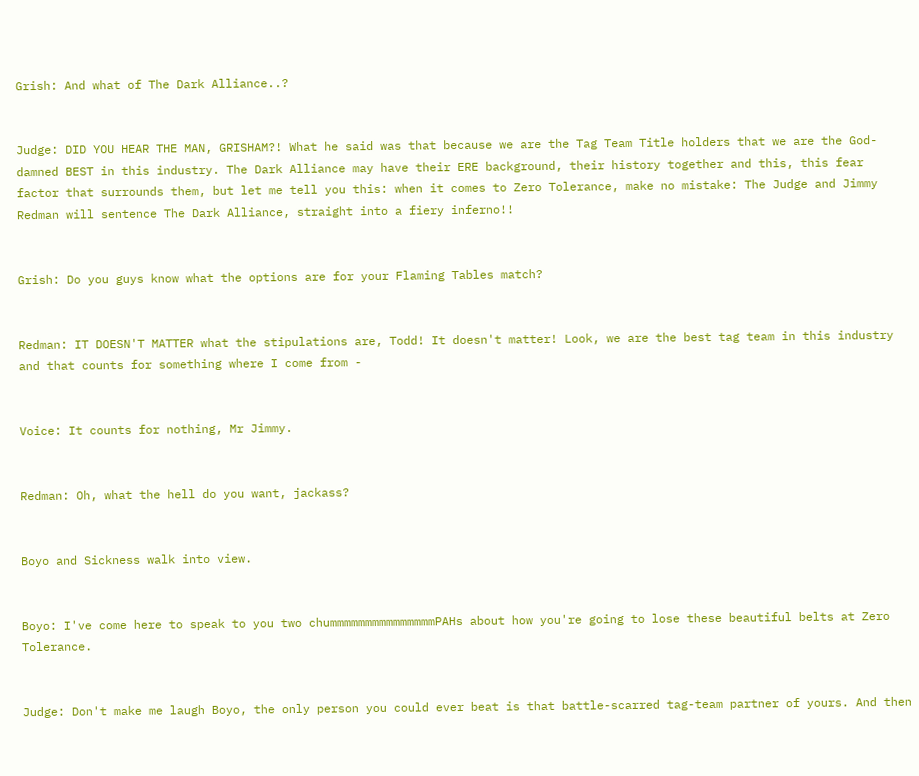Grish: And what of The Dark Alliance..?


Judge: DID YOU HEAR THE MAN, GRISHAM?! What he said was that because we are the Tag Team Title holders that we are the God-damned BEST in this industry. The Dark Alliance may have their ERE background, their history together and this, this fear factor that surrounds them, but let me tell you this: when it comes to Zero Tolerance, make no mistake: The Judge and Jimmy Redman will sentence The Dark Alliance, straight into a fiery inferno!!


Grish: Do you guys know what the options are for your Flaming Tables match?


Redman: IT DOESN'T MATTER what the stipulations are, Todd! It doesn't matter! Look, we are the best tag team in this industry and that counts for something where I come from -


Voice: It counts for nothing, Mr Jimmy.


Redman: Oh, what the hell do you want, jackass?


Boyo and Sickness walk into view.


Boyo: I've come here to speak to you two chummmmmmmmmmmmmmmPAHs about how you're going to lose these beautiful belts at Zero Tolerance.


Judge: Don't make me laugh Boyo, the only person you could ever beat is that battle-scarred tag-team partner of yours. And then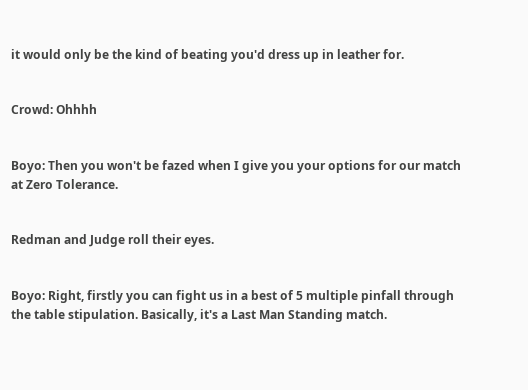it would only be the kind of beating you'd dress up in leather for.


Crowd: Ohhhh


Boyo: Then you won't be fazed when I give you your options for our match at Zero Tolerance.


Redman and Judge roll their eyes.


Boyo: Right, firstly you can fight us in a best of 5 multiple pinfall through the table stipulation. Basically, it's a Last Man Standing match.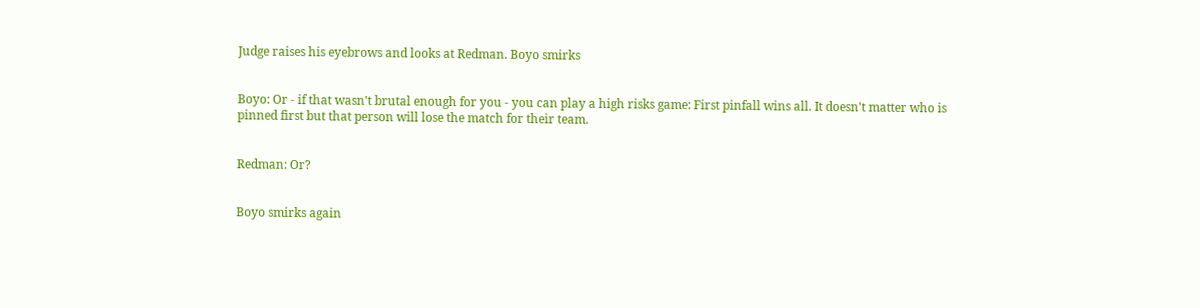Judge raises his eyebrows and looks at Redman. Boyo smirks


Boyo: Or - if that wasn't brutal enough for you - you can play a high risks game: First pinfall wins all. It doesn't matter who is pinned first but that person will lose the match for their team.


Redman: Or?


Boyo smirks again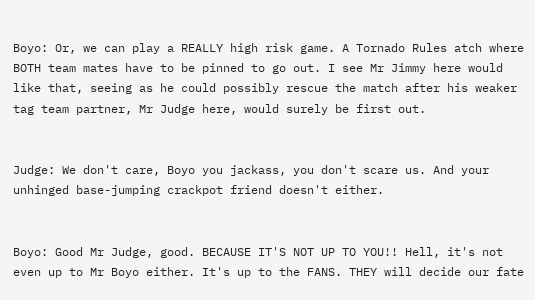Boyo: Or, we can play a REALLY high risk game. A Tornado Rules atch where BOTH team mates have to be pinned to go out. I see Mr Jimmy here would like that, seeing as he could possibly rescue the match after his weaker tag team partner, Mr Judge here, would surely be first out.


Judge: We don't care, Boyo you jackass, you don't scare us. And your unhinged base-jumping crackpot friend doesn't either.


Boyo: Good Mr Judge, good. BECAUSE IT'S NOT UP TO YOU!! Hell, it's not even up to Mr Boyo either. It's up to the FANS. THEY will decide our fate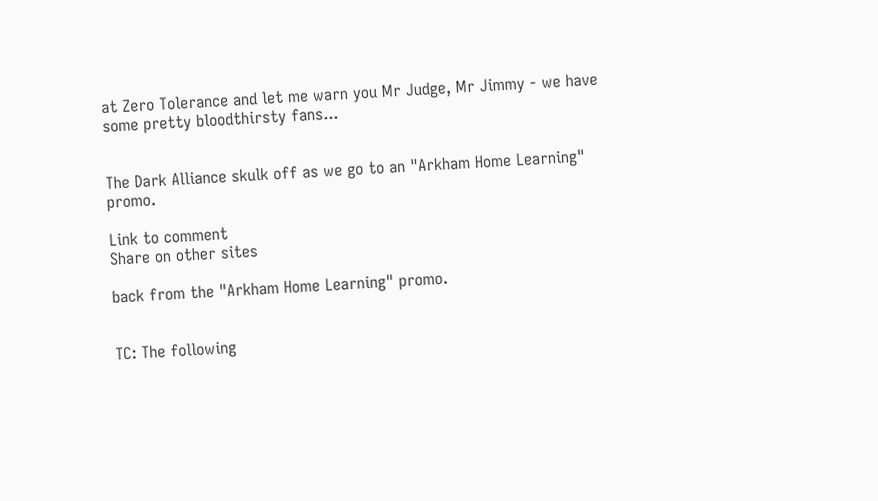at Zero Tolerance and let me warn you Mr Judge, Mr Jimmy - we have some pretty bloodthirsty fans...


The Dark Alliance skulk off as we go to an "Arkham Home Learning" promo.

Link to comment
Share on other sites

back from the "Arkham Home Learning" promo.


TC: The following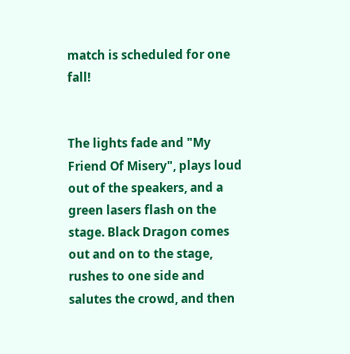match is scheduled for one fall!


The lights fade and "My Friend Of Misery", plays loud out of the speakers, and a green lasers flash on the stage. Black Dragon comes out and on to the stage, rushes to one side and salutes the crowd, and then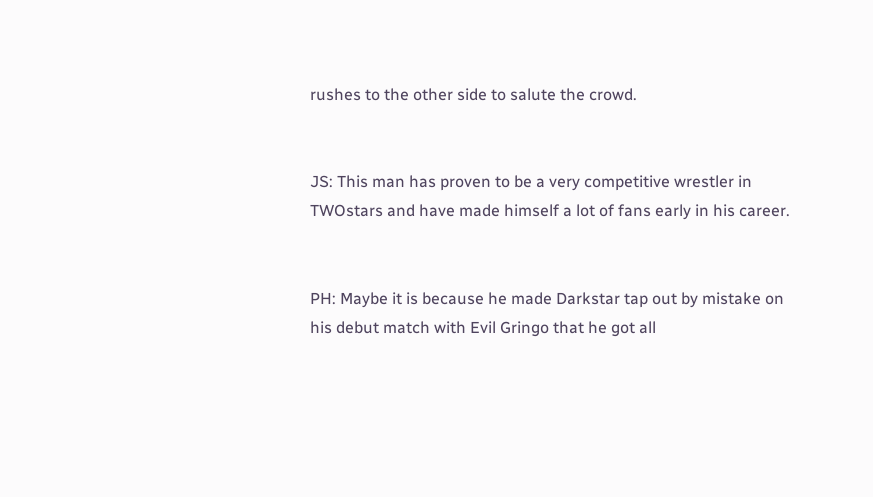rushes to the other side to salute the crowd.


JS: This man has proven to be a very competitive wrestler in TWOstars and have made himself a lot of fans early in his career.


PH: Maybe it is because he made Darkstar tap out by mistake on his debut match with Evil Gringo that he got all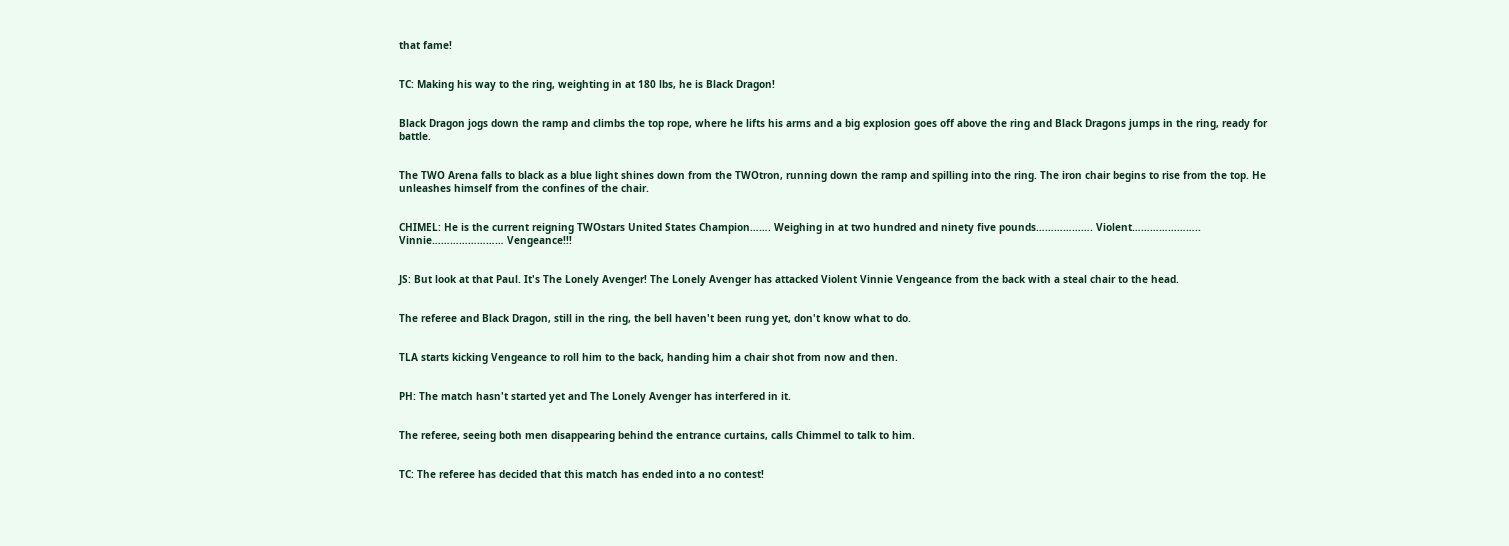that fame!


TC: Making his way to the ring, weighting in at 180 lbs, he is Black Dragon!


Black Dragon jogs down the ramp and climbs the top rope, where he lifts his arms and a big explosion goes off above the ring and Black Dragons jumps in the ring, ready for battle.


The TWO Arena falls to black as a blue light shines down from the TWOtron, running down the ramp and spilling into the ring. The iron chair begins to rise from the top. He unleashes himself from the confines of the chair.


CHIMEL: He is the current reigning TWOstars United States Champion……. Weighing in at two hundred and ninety five pounds………………. Violent………………….. Vinnie…………………… Vengeance!!!


JS: But look at that Paul. It's The Lonely Avenger! The Lonely Avenger has attacked Violent Vinnie Vengeance from the back with a steal chair to the head.


The referee and Black Dragon, still in the ring, the bell haven't been rung yet, don't know what to do.


TLA starts kicking Vengeance to roll him to the back, handing him a chair shot from now and then.


PH: The match hasn't started yet and The Lonely Avenger has interfered in it.


The referee, seeing both men disappearing behind the entrance curtains, calls Chimmel to talk to him.


TC: The referee has decided that this match has ended into a no contest!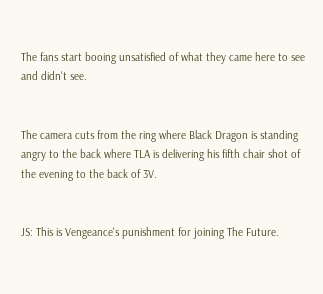The fans start booing unsatisfied of what they came here to see and didn't see.


The camera cuts from the ring where Black Dragon is standing angry to the back where TLA is delivering his fifth chair shot of the evening to the back of 3V.


JS: This is Vengeance's punishment for joining The Future.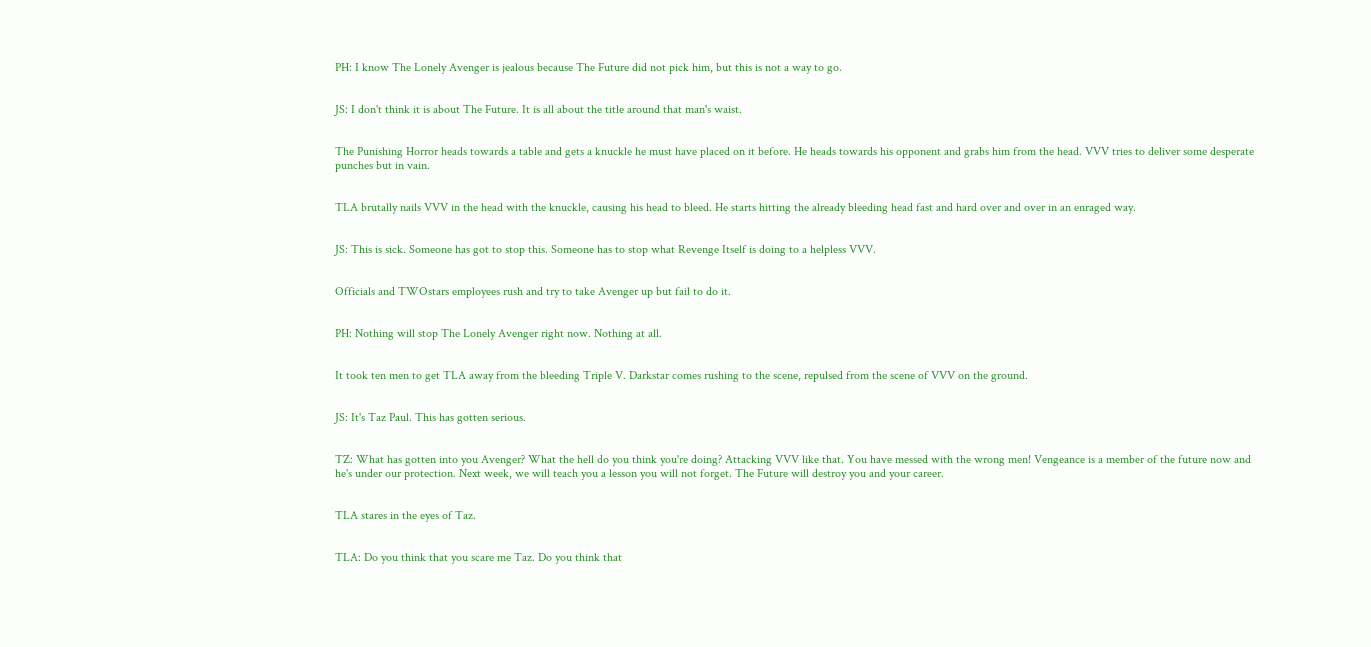PH: I know The Lonely Avenger is jealous because The Future did not pick him, but this is not a way to go.


JS: I don't think it is about The Future. It is all about the title around that man's waist.


The Punishing Horror heads towards a table and gets a knuckle he must have placed on it before. He heads towards his opponent and grabs him from the head. VVV tries to deliver some desperate punches but in vain.


TLA brutally nails VVV in the head with the knuckle, causing his head to bleed. He starts hitting the already bleeding head fast and hard over and over in an enraged way.


JS: This is sick. Someone has got to stop this. Someone has to stop what Revenge Itself is doing to a helpless VVV.


Officials and TWOstars employees rush and try to take Avenger up but fail to do it.


PH: Nothing will stop The Lonely Avenger right now. Nothing at all.


It took ten men to get TLA away from the bleeding Triple V. Darkstar comes rushing to the scene, repulsed from the scene of VVV on the ground.


JS: It's Taz Paul. This has gotten serious.


TZ: What has gotten into you Avenger? What the hell do you think you're doing? Attacking VVV like that. You have messed with the wrong men! Vengeance is a member of the future now and he's under our protection. Next week, we will teach you a lesson you will not forget. The Future will destroy you and your career.


TLA stares in the eyes of Taz.


TLA: Do you think that you scare me Taz. Do you think that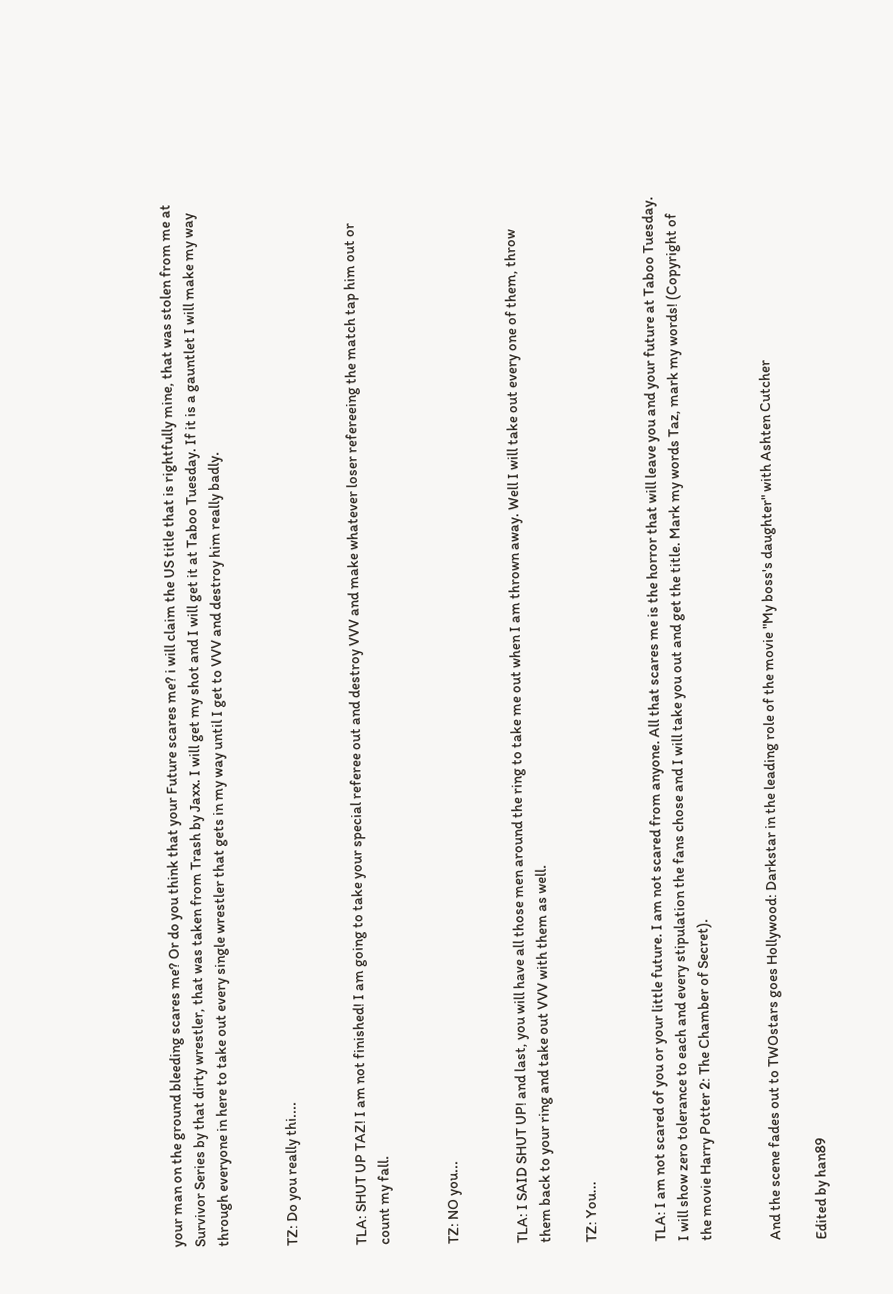your man on the ground bleeding scares me? Or do you think that your Future scares me? i will claim the US title that is rightfully mine, that was stolen from me at Survivor Series by that dirty wrestler, that was taken from Trash by Jaxx. I will get my shot and I will get it at Taboo Tuesday. If it is a gauntlet I will make my way through everyone in here to take out every single wrestler that gets in my way until I get to VVV and destroy him really badly.


TZ: Do you really thi....


TLA: SHUT UP TAZ! I am not finished! I am going to take your special referee out and destroy VVV and make whatever loser refereeing the match tap him out or count my fall.


TZ: NO you...


TLA: I SAID SHUT UP! and last, you will have all those men around the ring to take me out when I am thrown away. Well I will take out every one of them, throw them back to your ring and take out VVV with them as well.

TZ: You...


TLA: I am not scared of you or your little future. I am not scared from anyone. All that scares me is the horror that will leave you and your future at Taboo Tuesday. I will show zero tolerance to each and every stipulation the fans chose and I will take you out and get the title. Mark my words Taz, mark my words! (Copyright of the movie Harry Potter 2: The Chamber of Secret).


And the scene fades out to TWOstars goes Hollywood: Darkstar in the leading role of the movie "My boss's daughter" with Ashten Cutcher

Edited by han89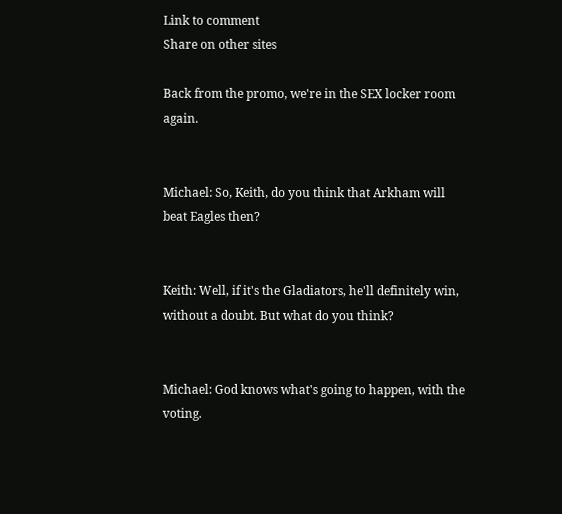Link to comment
Share on other sites

Back from the promo, we're in the SEX locker room again.


Michael: So, Keith, do you think that Arkham will beat Eagles then?


Keith: Well, if it's the Gladiators, he'll definitely win, without a doubt. But what do you think?


Michael: God knows what's going to happen, with the voting.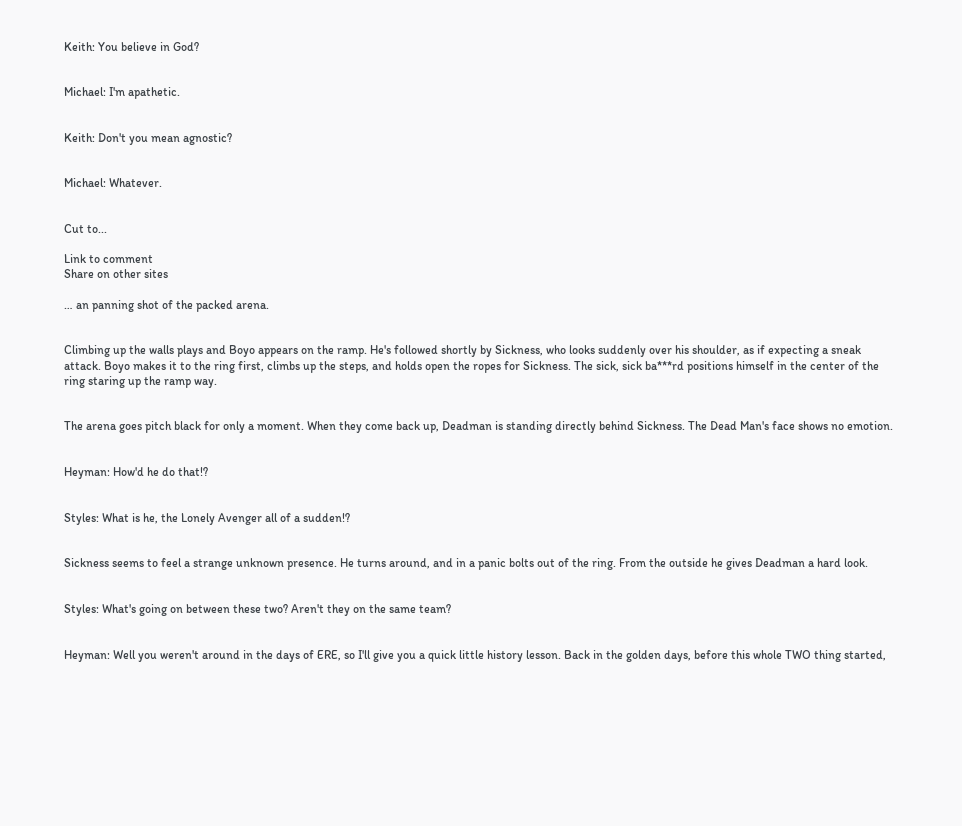Keith: You believe in God?


Michael: I'm apathetic.


Keith: Don't you mean agnostic?


Michael: Whatever.


Cut to...

Link to comment
Share on other sites

… an panning shot of the packed arena.


Climbing up the walls plays and Boyo appears on the ramp. He's followed shortly by Sickness, who looks suddenly over his shoulder, as if expecting a sneak attack. Boyo makes it to the ring first, climbs up the steps, and holds open the ropes for Sickness. The sick, sick ba***rd positions himself in the center of the ring staring up the ramp way.


The arena goes pitch black for only a moment. When they come back up, Deadman is standing directly behind Sickness. The Dead Man's face shows no emotion.


Heyman: How'd he do that!?


Styles: What is he, the Lonely Avenger all of a sudden!?


Sickness seems to feel a strange unknown presence. He turns around, and in a panic bolts out of the ring. From the outside he gives Deadman a hard look.


Styles: What's going on between these two? Aren't they on the same team?


Heyman: Well you weren't around in the days of ERE, so I'll give you a quick little history lesson. Back in the golden days, before this whole TWO thing started,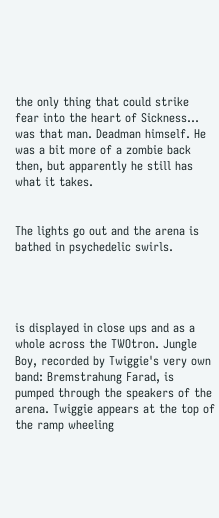the only thing that could strike fear into the heart of Sickness… was that man. Deadman himself. He was a bit more of a zombie back then, but apparently he still has what it takes.


The lights go out and the arena is bathed in psychedelic swirls.




is displayed in close ups and as a whole across the TWOtron. Jungle Boy, recorded by Twiggie's very own band: Bremstrahung Farad, is pumped through the speakers of the arena. Twiggie appears at the top of the ramp wheeling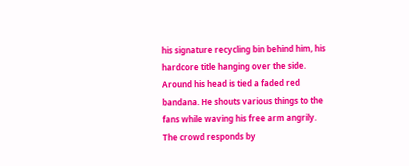his signature recycling bin behind him, his hardcore title hanging over the side. Around his head is tied a faded red bandana. He shouts various things to the fans while waving his free arm angrily. The crowd responds by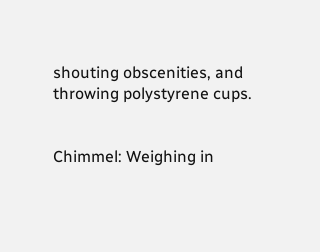shouting obscenities, and throwing polystyrene cups.


Chimmel: Weighing in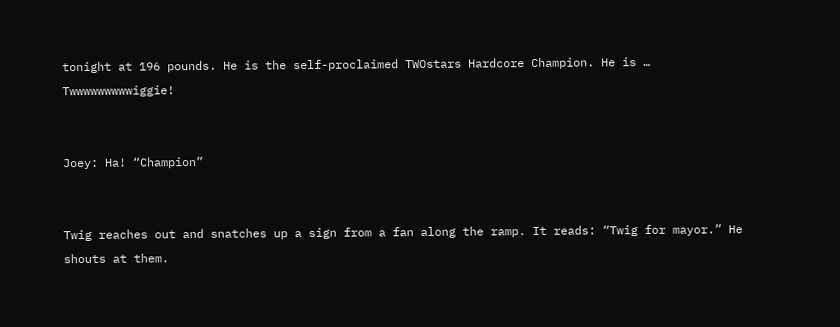tonight at 196 pounds. He is the self-proclaimed TWOstars Hardcore Champion. He is … Twwwwwwwwwiggie!


Joey: Ha! “Champion”


Twig reaches out and snatches up a sign from a fan along the ramp. It reads: “Twig for mayor.” He shouts at them.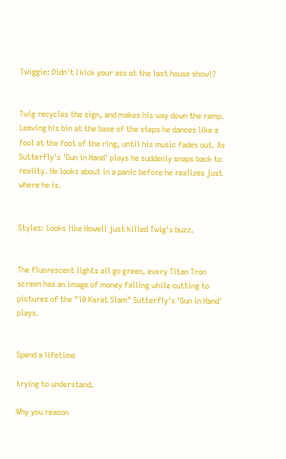Twiggie: Didn't I kick your ass at the last house show!?


Twig recycles the sign, and makes his way down the ramp. Leaving his bin at the base of the steps he dances like a fool at the foot of the ring, until his music fades out. As Sutterfly's 'Gun in Hand' plays he suddenly snaps back to reality. He looks about in a panic before he realizes just where he is.


Styles: Looks like Howell just killed Twig's buzz.


The fluorescent lights all go green, every Titan Tron screen has an image of money falling while cutting to pictures of the "10 Karat Slam" Sutterfly's 'Gun in Hand' plays.


Spend a lifetime

trying to understand.

Why you reason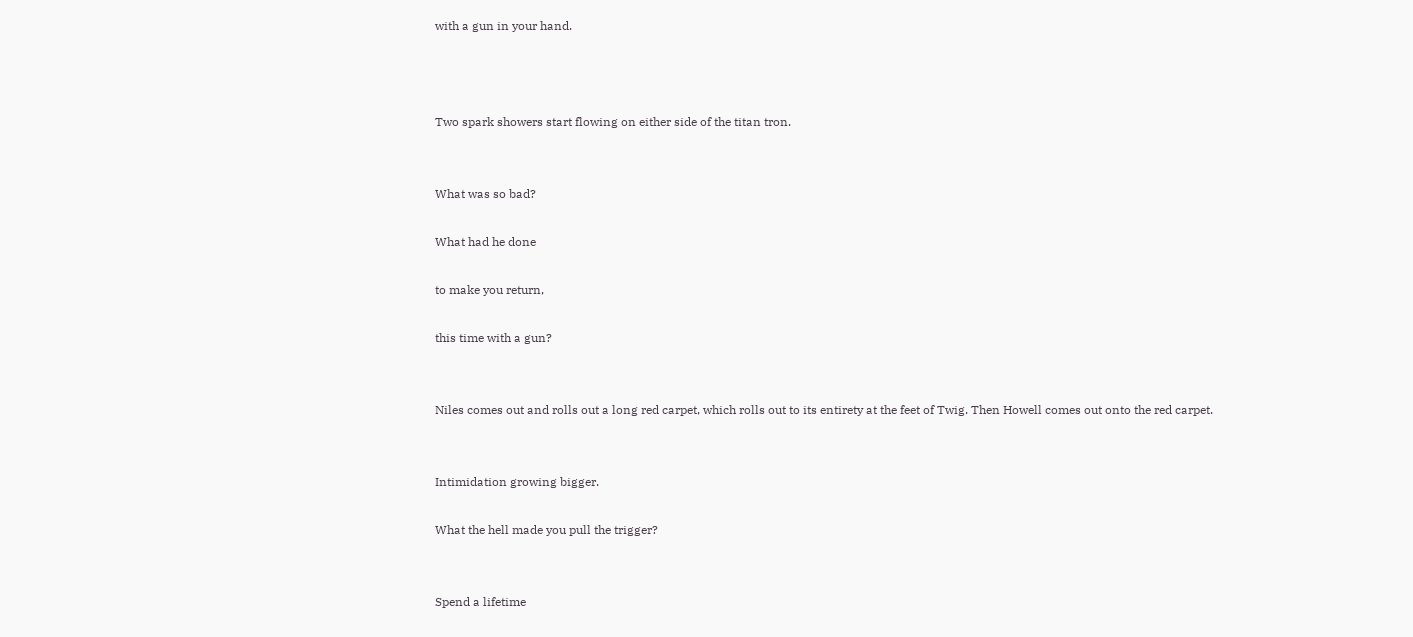with a gun in your hand.



Two spark showers start flowing on either side of the titan tron.


What was so bad?

What had he done

to make you return,

this time with a gun?


Niles comes out and rolls out a long red carpet, which rolls out to its entirety at the feet of Twig. Then Howell comes out onto the red carpet.


Intimidation growing bigger.

What the hell made you pull the trigger?


Spend a lifetime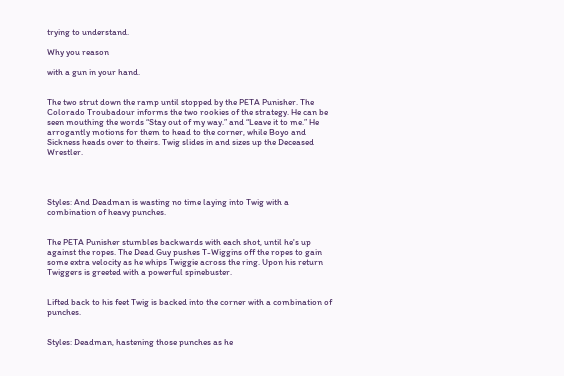trying to understand.

Why you reason

with a gun in your hand.


The two strut down the ramp until stopped by the PETA Punisher. The Colorado Troubadour informs the two rookies of the strategy. He can be seen mouthing the words “Stay out of my way.” and “Leave it to me.” He arrogantly motions for them to head to the corner, while Boyo and Sickness heads over to theirs. Twig slides in and sizes up the Deceased Wrestler.




Styles: And Deadman is wasting no time laying into Twig with a combination of heavy punches.


The PETA Punisher stumbles backwards with each shot, until he's up against the ropes. The Dead Guy pushes T-Wiggins off the ropes to gain some extra velocity as he whips Twiggie across the ring. Upon his return Twiggers is greeted with a powerful spinebuster.


Lifted back to his feet Twig is backed into the corner with a combination of punches.


Styles: Deadman, hastening those punches as he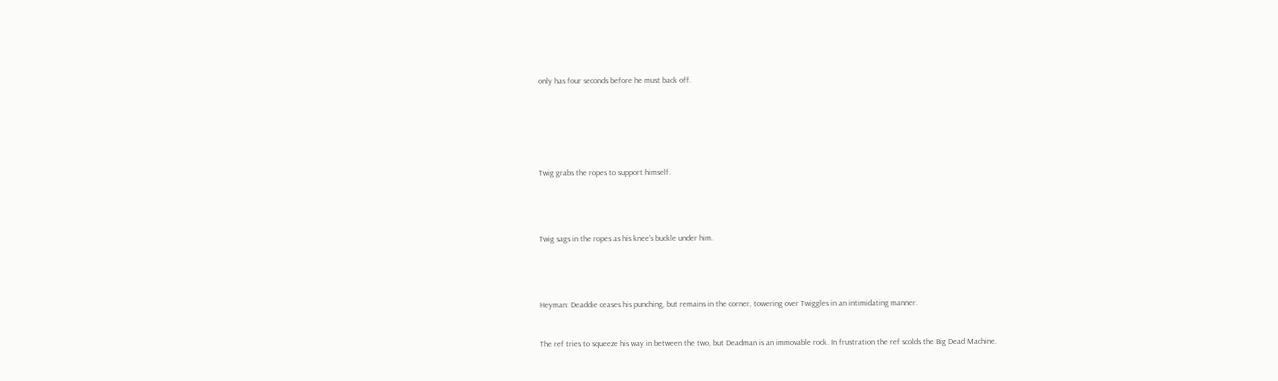only has four seconds before he must back off.






Twig grabs the ropes to support himself.




Twig sags in the ropes as his knee's buckle under him.




Heyman: Deaddie ceases his punching, but remains in the corner, towering over Twiggles in an intimidating manner.


The ref tries to squeeze his way in between the two, but Deadman is an immovable rock. In frustration the ref scolds the Big Dead Machine.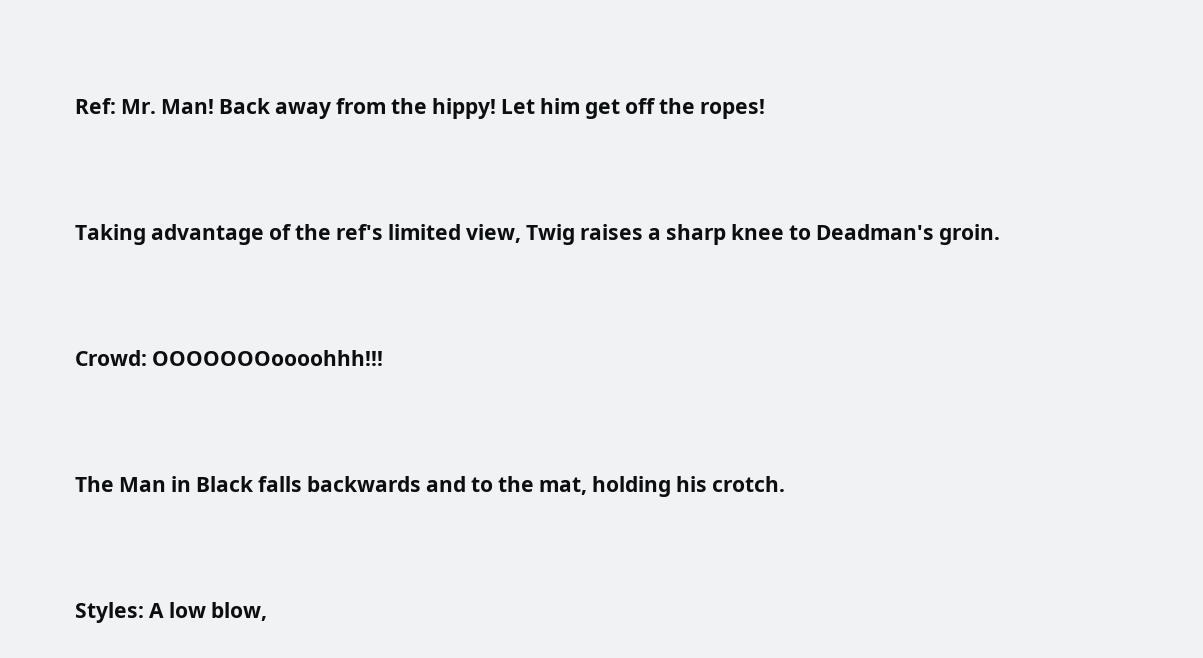Ref: Mr. Man! Back away from the hippy! Let him get off the ropes!


Taking advantage of the ref's limited view, Twig raises a sharp knee to Deadman's groin.


Crowd: OOOOOOOoooohhh!!!


The Man in Black falls backwards and to the mat, holding his crotch.


Styles: A low blow,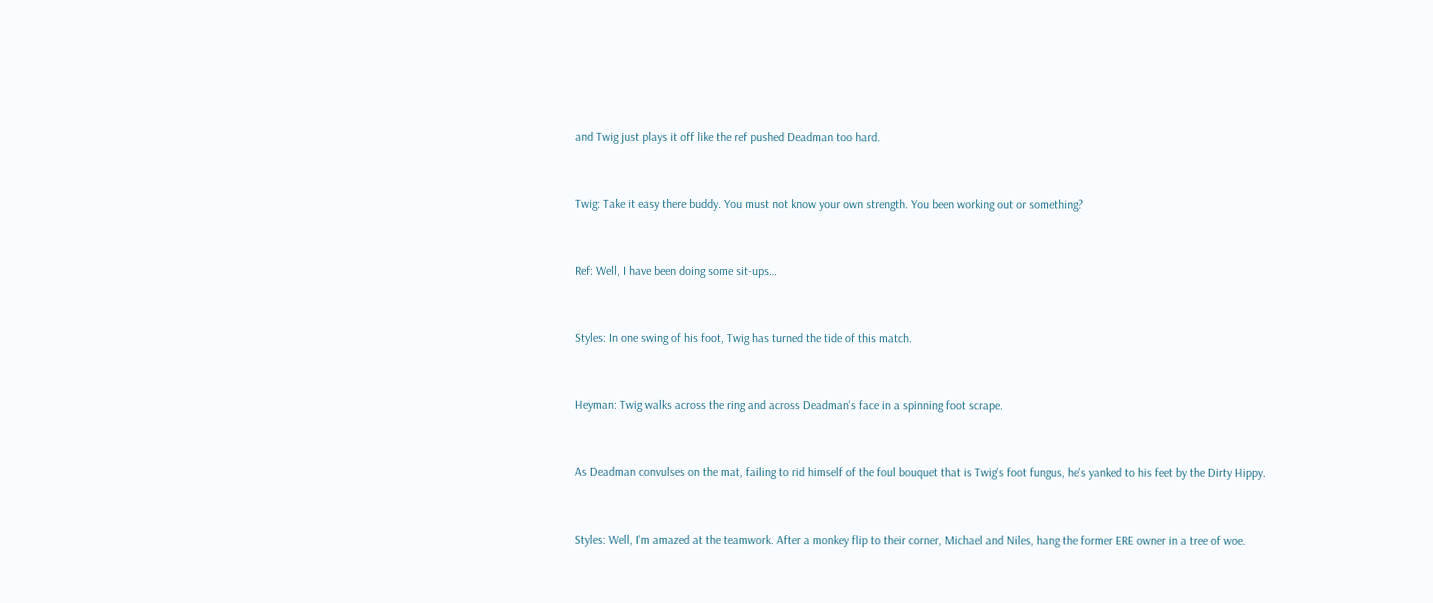and Twig just plays it off like the ref pushed Deadman too hard.


Twig: Take it easy there buddy. You must not know your own strength. You been working out or something?


Ref: Well, I have been doing some sit-ups…


Styles: In one swing of his foot, Twig has turned the tide of this match.


Heyman: Twig walks across the ring and across Deadman's face in a spinning foot scrape.


As Deadman convulses on the mat, failing to rid himself of the foul bouquet that is Twig's foot fungus, he's yanked to his feet by the Dirty Hippy.


Styles: Well, I'm amazed at the teamwork. After a monkey flip to their corner, Michael and Niles, hang the former ERE owner in a tree of woe.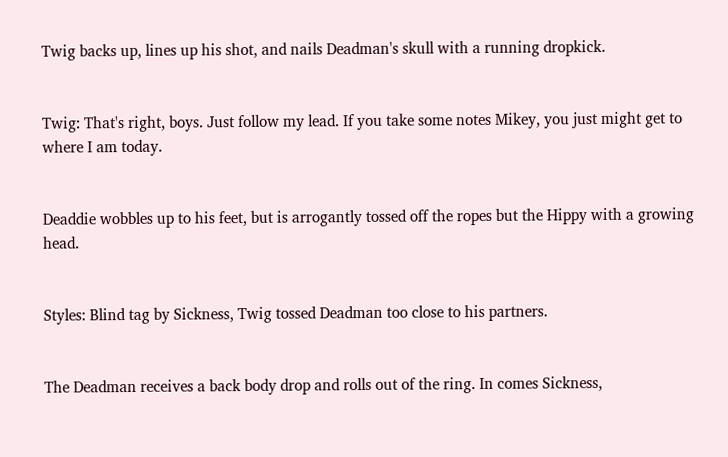Twig backs up, lines up his shot, and nails Deadman's skull with a running dropkick.


Twig: That's right, boys. Just follow my lead. If you take some notes Mikey, you just might get to where I am today.


Deaddie wobbles up to his feet, but is arrogantly tossed off the ropes but the Hippy with a growing head.


Styles: Blind tag by Sickness, Twig tossed Deadman too close to his partners.


The Deadman receives a back body drop and rolls out of the ring. In comes Sickness,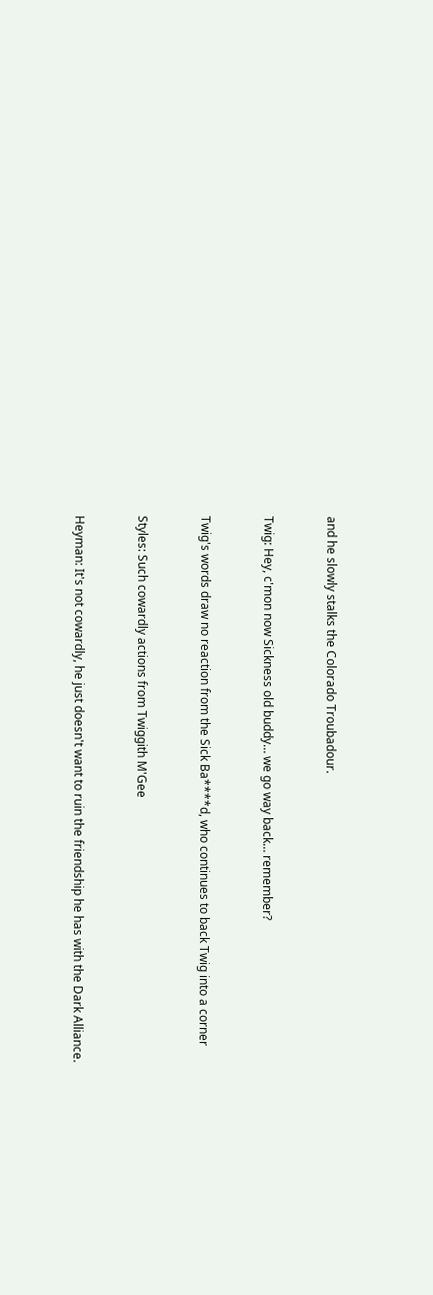and he slowly stalks the Colorado Troubadour.


Twig: Hey, c'mon now Sickness old buddy… we go way back… remember?


Twig's words draw no reaction from the Sick Ba****d, who continues to back Twig into a corner


Styles: Such cowardly actions from Twiggith M'Gee


Heyman: It's not cowardly, he just doesn't want to ruin the friendship he has with the Dark Alliance.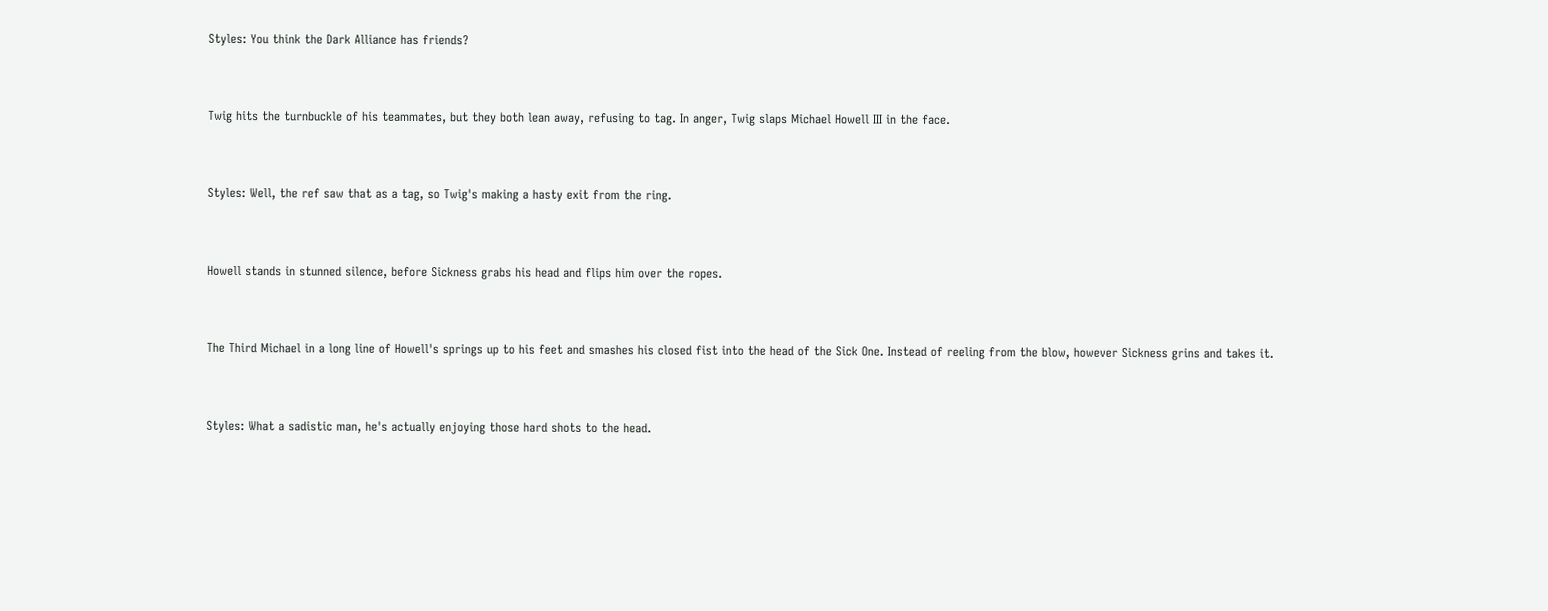Styles: You think the Dark Alliance has friends?


Twig hits the turnbuckle of his teammates, but they both lean away, refusing to tag. In anger, Twig slaps Michael Howell III in the face.


Styles: Well, the ref saw that as a tag, so Twig's making a hasty exit from the ring.


Howell stands in stunned silence, before Sickness grabs his head and flips him over the ropes.


The Third Michael in a long line of Howell's springs up to his feet and smashes his closed fist into the head of the Sick One. Instead of reeling from the blow, however Sickness grins and takes it.


Styles: What a sadistic man, he's actually enjoying those hard shots to the head.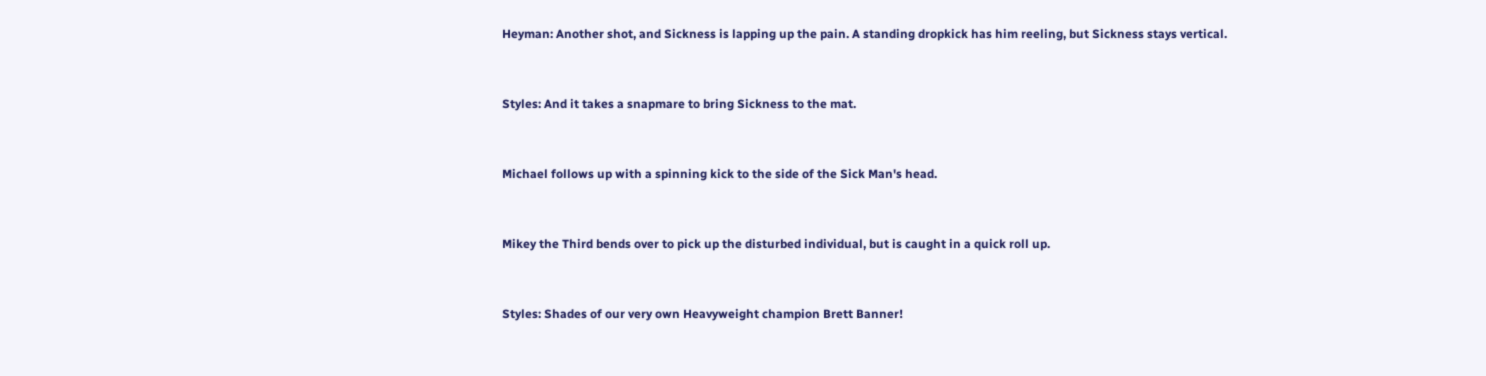Heyman: Another shot, and Sickness is lapping up the pain. A standing dropkick has him reeling, but Sickness stays vertical.


Styles: And it takes a snapmare to bring Sickness to the mat.


Michael follows up with a spinning kick to the side of the Sick Man's head.


Mikey the Third bends over to pick up the disturbed individual, but is caught in a quick roll up.


Styles: Shades of our very own Heavyweight champion Brett Banner!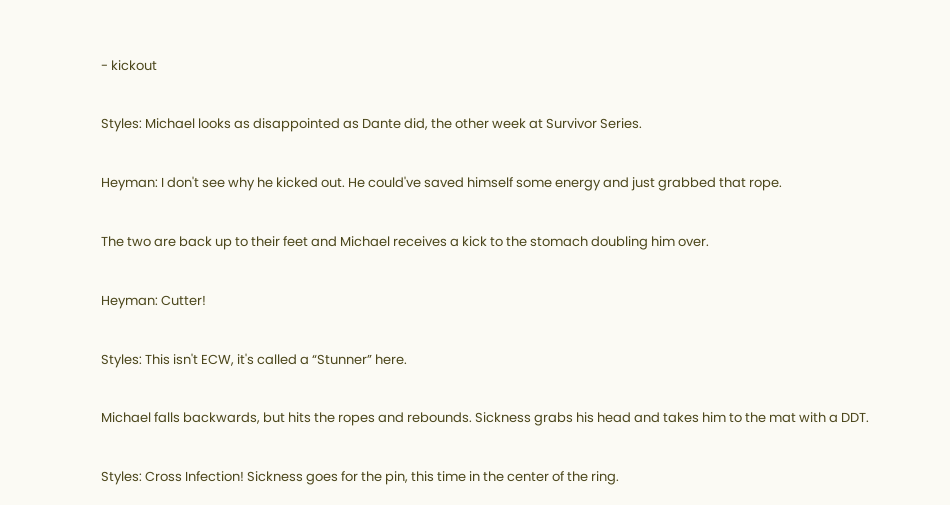- kickout


Styles: Michael looks as disappointed as Dante did, the other week at Survivor Series.


Heyman: I don't see why he kicked out. He could've saved himself some energy and just grabbed that rope.


The two are back up to their feet and Michael receives a kick to the stomach doubling him over.


Heyman: Cutter!


Styles: This isn't ECW, it's called a “Stunner” here.


Michael falls backwards, but hits the ropes and rebounds. Sickness grabs his head and takes him to the mat with a DDT.


Styles: Cross Infection! Sickness goes for the pin, this time in the center of the ring.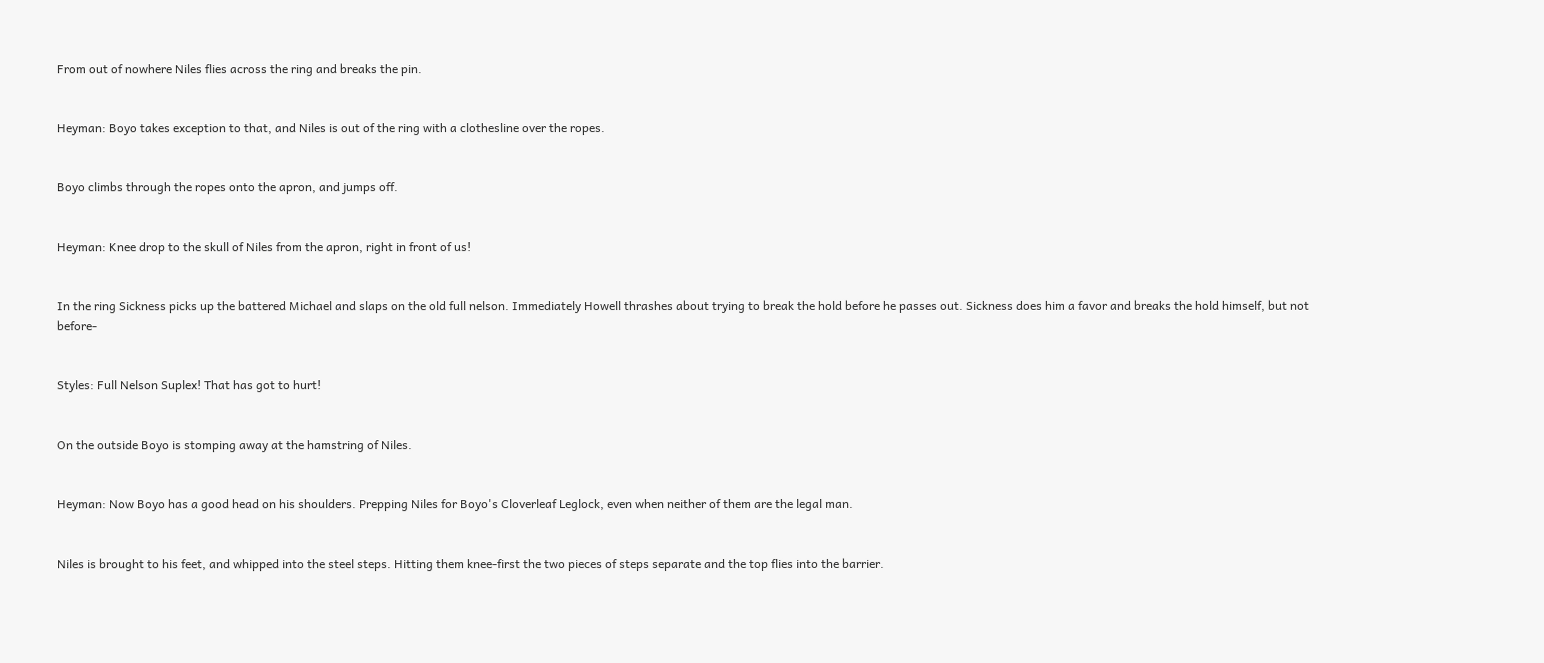From out of nowhere Niles flies across the ring and breaks the pin.


Heyman: Boyo takes exception to that, and Niles is out of the ring with a clothesline over the ropes.


Boyo climbs through the ropes onto the apron, and jumps off.


Heyman: Knee drop to the skull of Niles from the apron, right in front of us!


In the ring Sickness picks up the battered Michael and slaps on the old full nelson. Immediately Howell thrashes about trying to break the hold before he passes out. Sickness does him a favor and breaks the hold himself, but not before-


Styles: Full Nelson Suplex! That has got to hurt!


On the outside Boyo is stomping away at the hamstring of Niles.


Heyman: Now Boyo has a good head on his shoulders. Prepping Niles for Boyo's Cloverleaf Leglock, even when neither of them are the legal man.


Niles is brought to his feet, and whipped into the steel steps. Hitting them knee-first the two pieces of steps separate and the top flies into the barrier.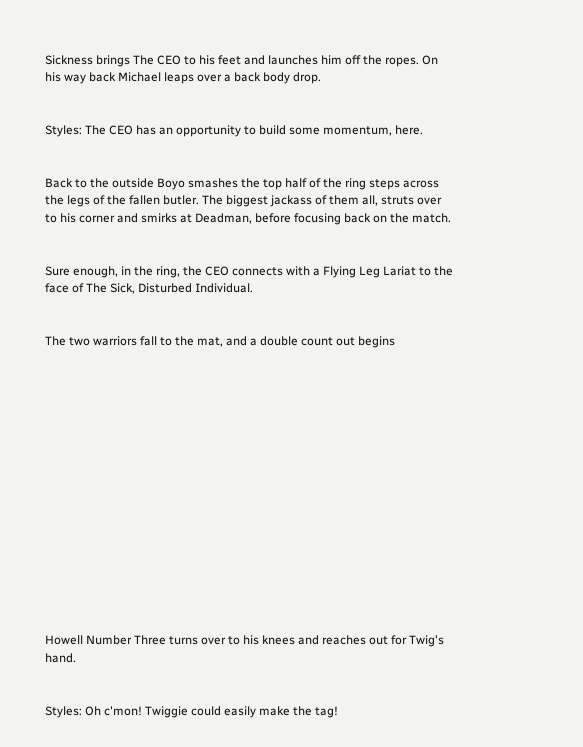Sickness brings The CEO to his feet and launches him off the ropes. On his way back Michael leaps over a back body drop.


Styles: The CEO has an opportunity to build some momentum, here.


Back to the outside Boyo smashes the top half of the ring steps across the legs of the fallen butler. The biggest jackass of them all, struts over to his corner and smirks at Deadman, before focusing back on the match.


Sure enough, in the ring, the CEO connects with a Flying Leg Lariat to the face of The Sick, Disturbed Individual.


The two warriors fall to the mat, and a double count out begins
















Howell Number Three turns over to his knees and reaches out for Twig's hand.


Styles: Oh c'mon! Twiggie could easily make the tag!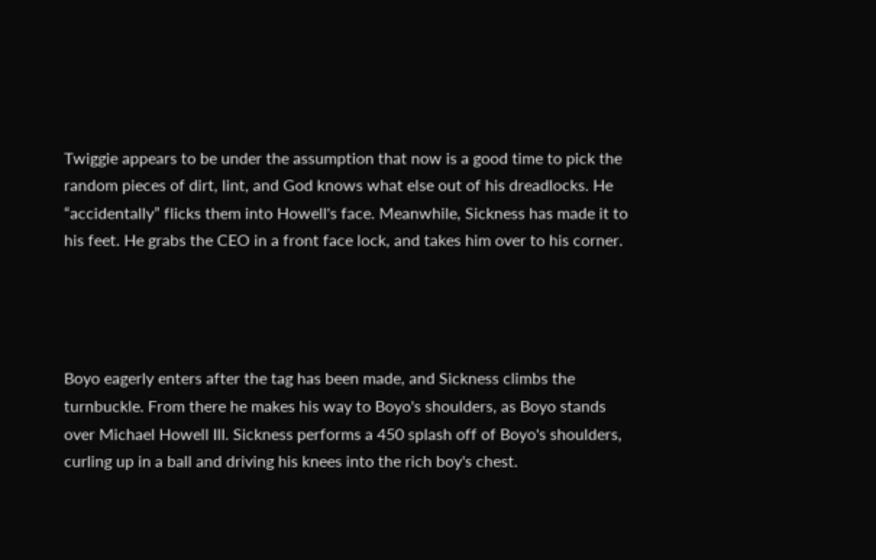Twiggie appears to be under the assumption that now is a good time to pick the random pieces of dirt, lint, and God knows what else out of his dreadlocks. He “accidentally” flicks them into Howell's face. Meanwhile, Sickness has made it to his feet. He grabs the CEO in a front face lock, and takes him over to his corner.




Boyo eagerly enters after the tag has been made, and Sickness climbs the turnbuckle. From there he makes his way to Boyo's shoulders, as Boyo stands over Michael Howell III. Sickness performs a 450 splash off of Boyo's shoulders, curling up in a ball and driving his knees into the rich boy's chest.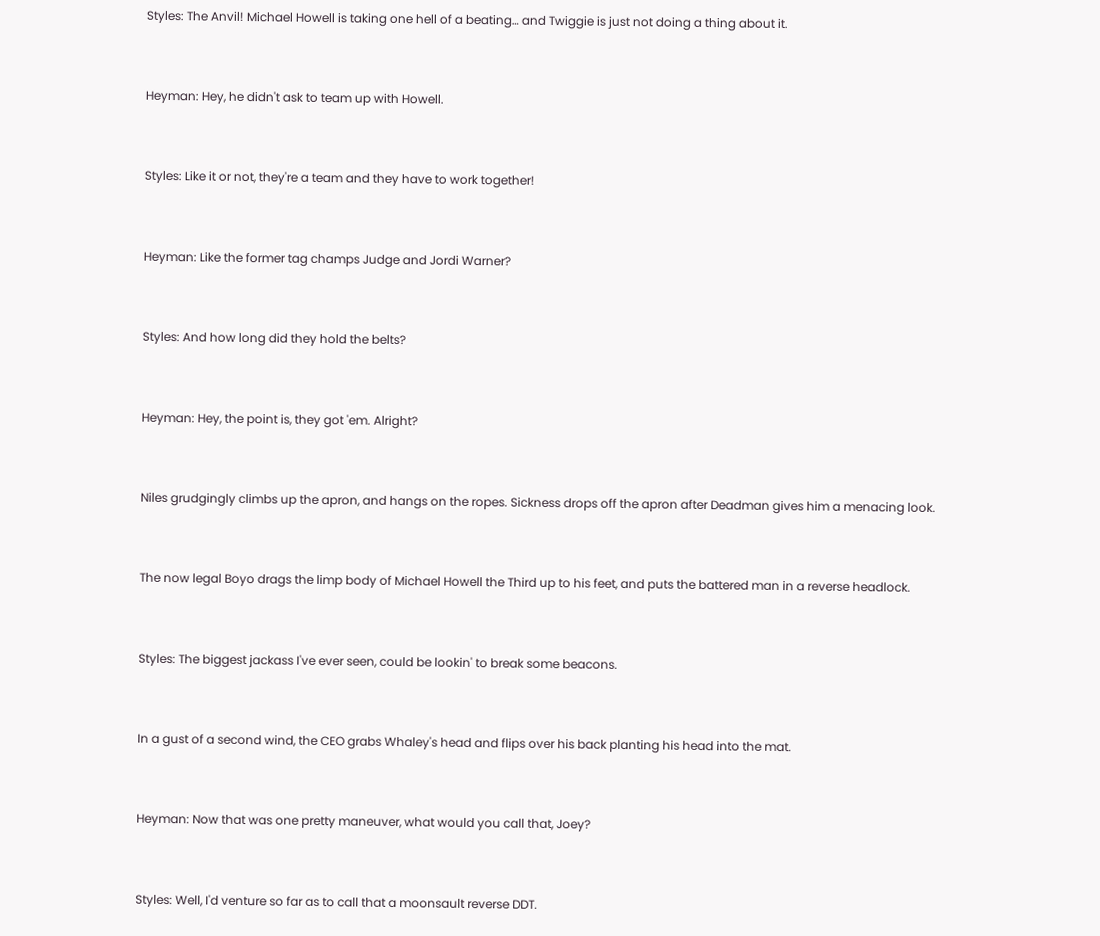Styles: The Anvil! Michael Howell is taking one hell of a beating… and Twiggie is just not doing a thing about it.


Heyman: Hey, he didn't ask to team up with Howell.


Styles: Like it or not, they're a team and they have to work together!


Heyman: Like the former tag champs Judge and Jordi Warner?


Styles: And how long did they hold the belts?


Heyman: Hey, the point is, they got 'em. Alright?


Niles grudgingly climbs up the apron, and hangs on the ropes. Sickness drops off the apron after Deadman gives him a menacing look.


The now legal Boyo drags the limp body of Michael Howell the Third up to his feet, and puts the battered man in a reverse headlock.


Styles: The biggest jackass I've ever seen, could be lookin' to break some beacons.


In a gust of a second wind, the CEO grabs Whaley's head and flips over his back planting his head into the mat.


Heyman: Now that was one pretty maneuver, what would you call that, Joey?


Styles: Well, I'd venture so far as to call that a moonsault reverse DDT.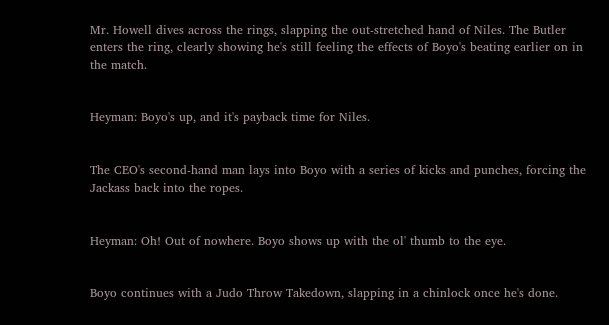Mr. Howell dives across the rings, slapping the out-stretched hand of Niles. The Butler enters the ring, clearly showing he's still feeling the effects of Boyo's beating earlier on in the match.


Heyman: Boyo's up, and it's payback time for Niles.


The CEO's second-hand man lays into Boyo with a series of kicks and punches, forcing the Jackass back into the ropes.


Heyman: Oh! Out of nowhere. Boyo shows up with the ol' thumb to the eye.


Boyo continues with a Judo Throw Takedown, slapping in a chinlock once he's done.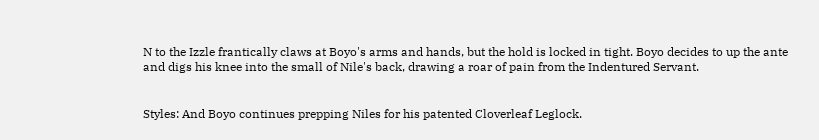N to the Izzle frantically claws at Boyo's arms and hands, but the hold is locked in tight. Boyo decides to up the ante and digs his knee into the small of Nile's back, drawing a roar of pain from the Indentured Servant.


Styles: And Boyo continues prepping Niles for his patented Cloverleaf Leglock.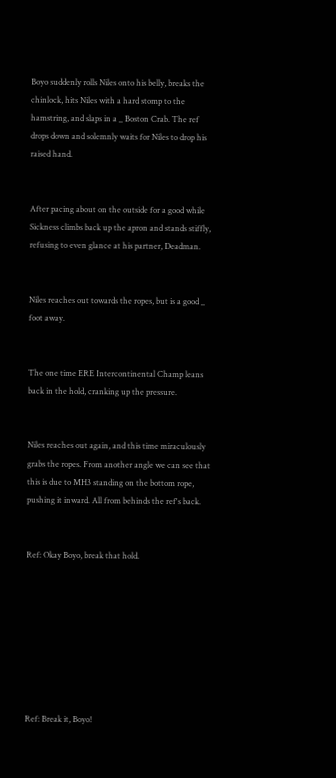Boyo suddenly rolls Niles onto his belly, breaks the chinlock, hits Niles with a hard stomp to the hamstring, and slaps in a _ Boston Crab. The ref drops down and solemnly waits for Niles to drop his raised hand.


After pacing about on the outside for a good while Sickness climbs back up the apron and stands stiffly, refusing to even glance at his partner, Deadman.


Niles reaches out towards the ropes, but is a good _ foot away.


The one time ERE Intercontinental Champ leans back in the hold, cranking up the pressure.


Niles reaches out again, and this time miraculously grabs the ropes. From another angle we can see that this is due to MH3 standing on the bottom rope, pushing it inward. All from behinds the ref's back.


Ref: Okay Boyo, break that hold.








Ref: Break it, Boyo!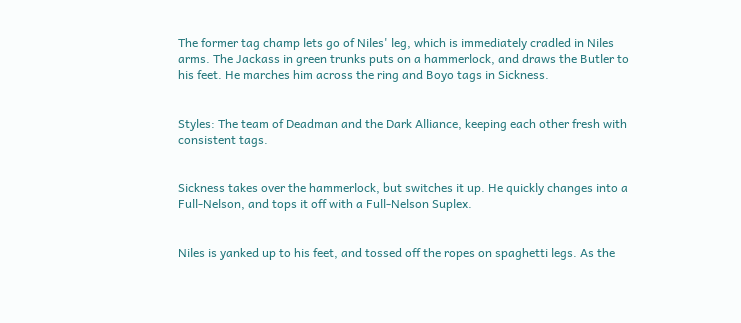The former tag champ lets go of Niles' leg, which is immediately cradled in Niles arms. The Jackass in green trunks puts on a hammerlock, and draws the Butler to his feet. He marches him across the ring and Boyo tags in Sickness.


Styles: The team of Deadman and the Dark Alliance, keeping each other fresh with consistent tags.


Sickness takes over the hammerlock, but switches it up. He quickly changes into a Full-Nelson, and tops it off with a Full-Nelson Suplex.


Niles is yanked up to his feet, and tossed off the ropes on spaghetti legs. As the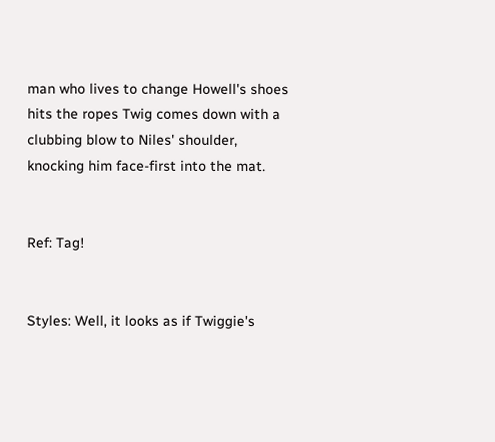man who lives to change Howell's shoes hits the ropes Twig comes down with a clubbing blow to Niles' shoulder, knocking him face-first into the mat.


Ref: Tag!


Styles: Well, it looks as if Twiggie's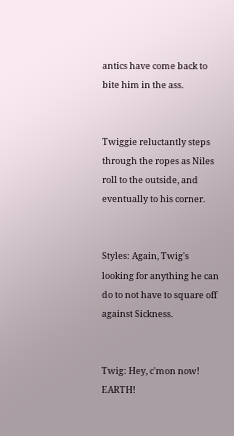antics have come back to bite him in the ass.


Twiggie reluctantly steps through the ropes as Niles roll to the outside, and eventually to his corner.


Styles: Again, Twig's looking for anything he can do to not have to square off against Sickness.


Twig: Hey, c'mon now! EARTH!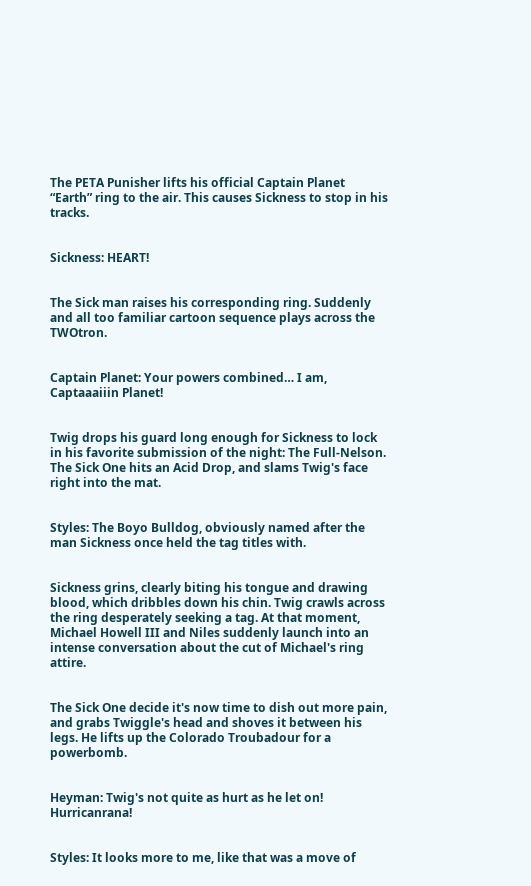The PETA Punisher lifts his official Captain Planet “Earth” ring to the air. This causes Sickness to stop in his tracks.


Sickness: HEART!


The Sick man raises his corresponding ring. Suddenly and all too familiar cartoon sequence plays across the TWOtron.


Captain Planet: Your powers combined… I am, Captaaaiiin Planet!


Twig drops his guard long enough for Sickness to lock in his favorite submission of the night: The Full-Nelson. The Sick One hits an Acid Drop, and slams Twig's face right into the mat.


Styles: The Boyo Bulldog, obviously named after the man Sickness once held the tag titles with.


Sickness grins, clearly biting his tongue and drawing blood, which dribbles down his chin. Twig crawls across the ring desperately seeking a tag. At that moment, Michael Howell III and Niles suddenly launch into an intense conversation about the cut of Michael's ring attire.


The Sick One decide it's now time to dish out more pain, and grabs Twiggle's head and shoves it between his legs. He lifts up the Colorado Troubadour for a powerbomb.


Heyman: Twig's not quite as hurt as he let on! Hurricanrana!


Styles: It looks more to me, like that was a move of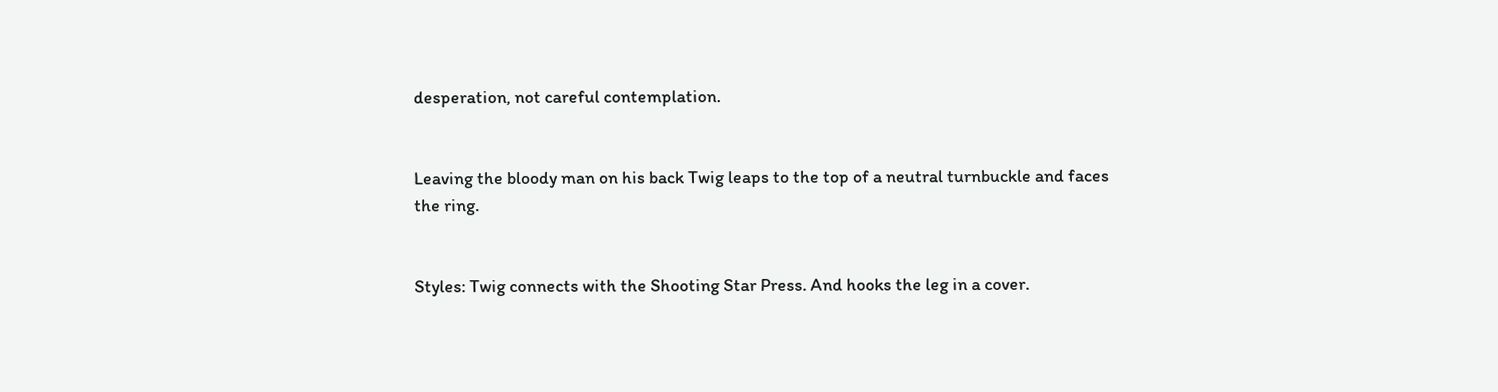desperation, not careful contemplation.


Leaving the bloody man on his back Twig leaps to the top of a neutral turnbuckle and faces the ring.


Styles: Twig connects with the Shooting Star Press. And hooks the leg in a cover.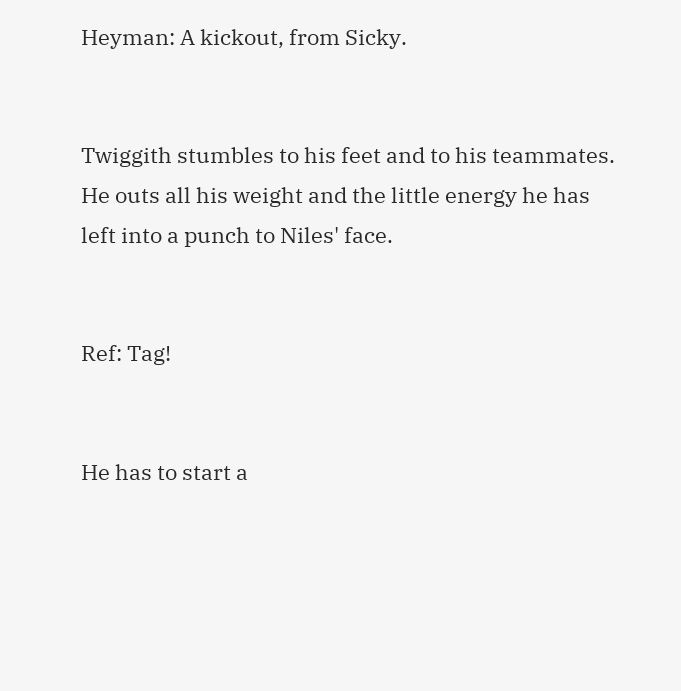Heyman: A kickout, from Sicky.


Twiggith stumbles to his feet and to his teammates. He outs all his weight and the little energy he has left into a punch to Niles' face.


Ref: Tag!


He has to start a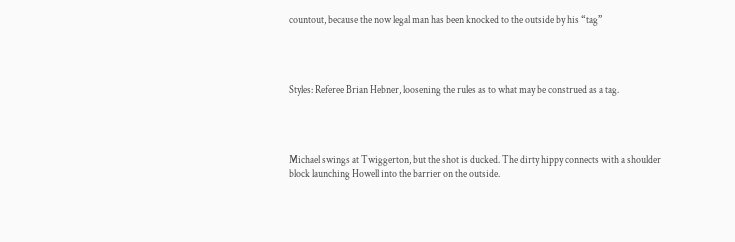countout, because the now legal man has been knocked to the outside by his “tag”




Styles: Referee Brian Hebner, loosening the rules as to what may be construed as a tag.




Michael swings at Twiggerton, but the shot is ducked. The dirty hippy connects with a shoulder block launching Howell into the barrier on the outside.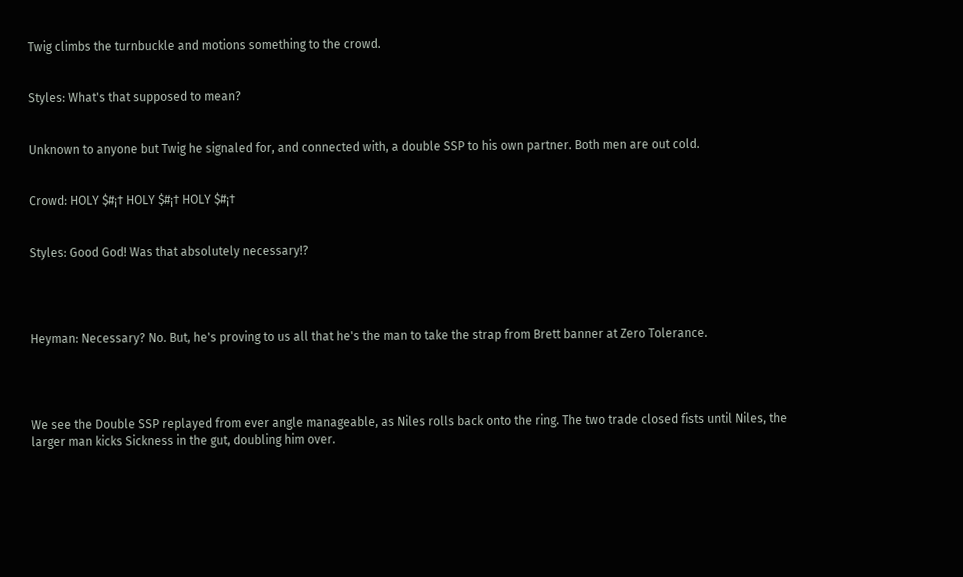Twig climbs the turnbuckle and motions something to the crowd.


Styles: What's that supposed to mean?


Unknown to anyone but Twig he signaled for, and connected with, a double SSP to his own partner. Both men are out cold.


Crowd: HOLY $#¡† HOLY $#¡† HOLY $#¡†


Styles: Good God! Was that absolutely necessary!?




Heyman: Necessary? No. But, he's proving to us all that he's the man to take the strap from Brett banner at Zero Tolerance.




We see the Double SSP replayed from ever angle manageable, as Niles rolls back onto the ring. The two trade closed fists until Niles, the larger man kicks Sickness in the gut, doubling him over.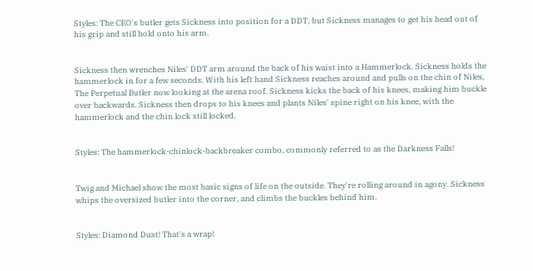Styles: The CEO's butler gets Sickness into position for a DDT, but Sickness manages to get his head out of his grip and still hold onto his arm.


Sickness then wrenches Niles' DDT arm around the back of his waist into a Hammerlock. Sickness holds the hammerlock in for a few seconds. With his left hand Sickness reaches around and pulls on the chin of Niles, The Perpetual Butler now looking at the arena roof. Sickness kicks the back of his knees, making him buckle over backwards. Sickness then drops to his knees and plants Niles' spine right on his knee, with the hammerlock and the chin lock still locked.


Styles: The hammerlock-chinlock-backbreaker combo, commonly referred to as the Darkness Falls!


Twig and Michael show the most basic signs of life on the outside. They're rolling around in agony. Sickness whips the oversized butler into the corner, and climbs the buckles behind him.


Styles: Diamond Dust! That's a wrap!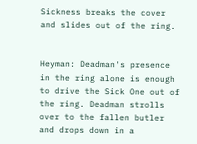Sickness breaks the cover and slides out of the ring.


Heyman: Deadman's presence in the ring alone is enough to drive the Sick One out of the ring. Deadman strolls over to the fallen butler and drops down in a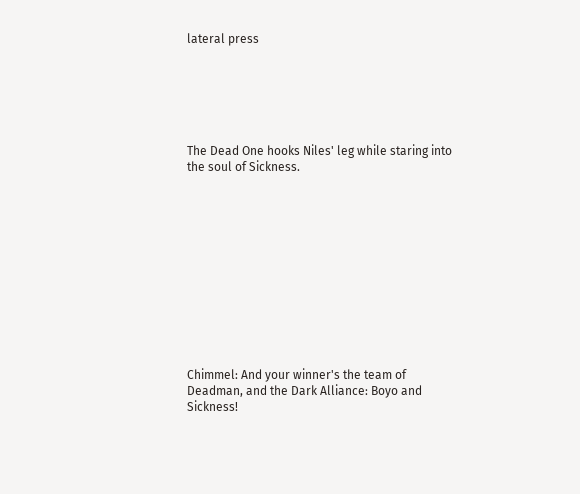lateral press






The Dead One hooks Niles' leg while staring into the soul of Sickness.












Chimmel: And your winner's the team of Deadman, and the Dark Alliance: Boyo and Sickness!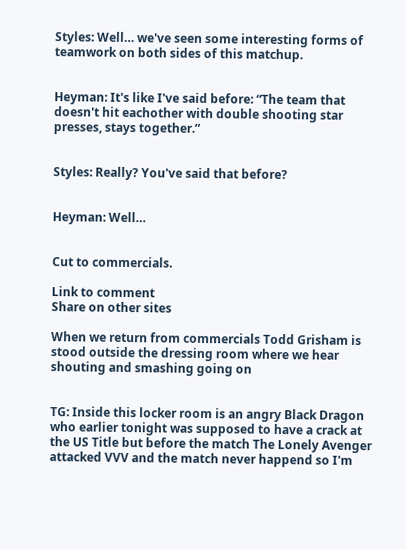Styles: Well… we've seen some interesting forms of teamwork on both sides of this matchup.


Heyman: It's like I've said before: “The team that doesn't hit eachother with double shooting star presses, stays together.”


Styles: Really? You've said that before?


Heyman: Well…


Cut to commercials.

Link to comment
Share on other sites

When we return from commercials Todd Grisham is stood outside the dressing room where we hear shouting and smashing going on


TG: Inside this locker room is an angry Black Dragon who earlier tonight was supposed to have a crack at the US Title but before the match The Lonely Avenger attacked VVV and the match never happend so I'm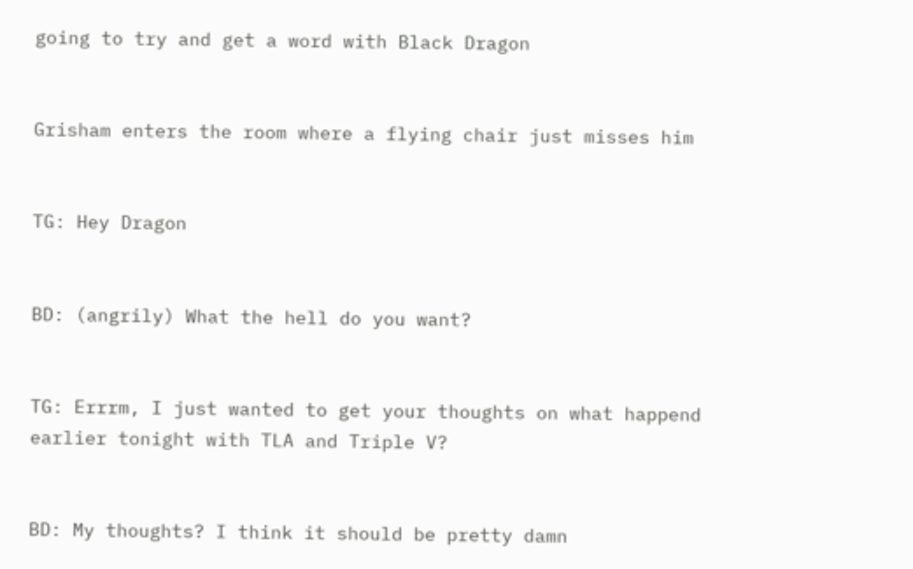going to try and get a word with Black Dragon


Grisham enters the room where a flying chair just misses him


TG: Hey Dragon


BD: (angrily) What the hell do you want?


TG: Errrm, I just wanted to get your thoughts on what happend earlier tonight with TLA and Triple V?


BD: My thoughts? I think it should be pretty damn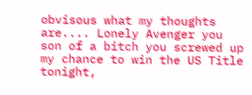obvisous what my thoughts are.... Lonely Avenger you son of a bitch you screwed up my chance to win the US Title tonight,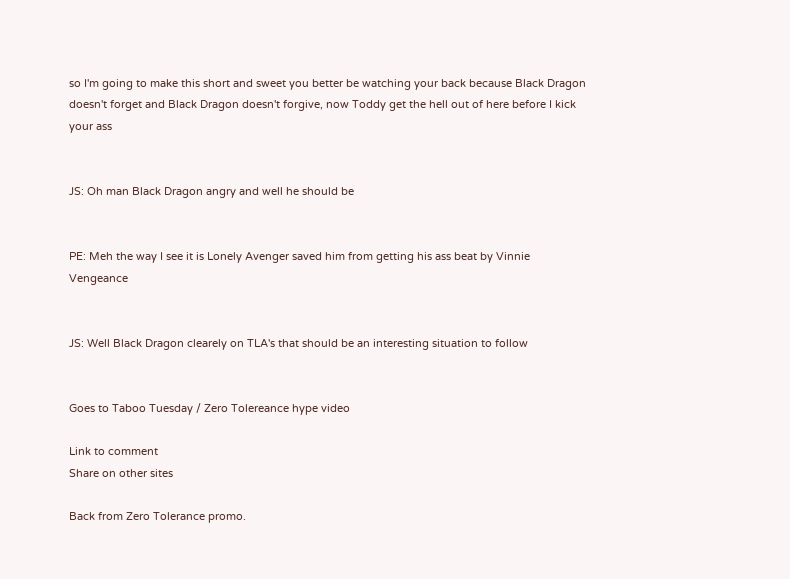so I'm going to make this short and sweet you better be watching your back because Black Dragon doesn't forget and Black Dragon doesn't forgive, now Toddy get the hell out of here before I kick your ass


JS: Oh man Black Dragon angry and well he should be


PE: Meh the way I see it is Lonely Avenger saved him from getting his ass beat by Vinnie Vengeance


JS: Well Black Dragon clearely on TLA's that should be an interesting situation to follow


Goes to Taboo Tuesday / Zero Tolereance hype video

Link to comment
Share on other sites

Back from Zero Tolerance promo.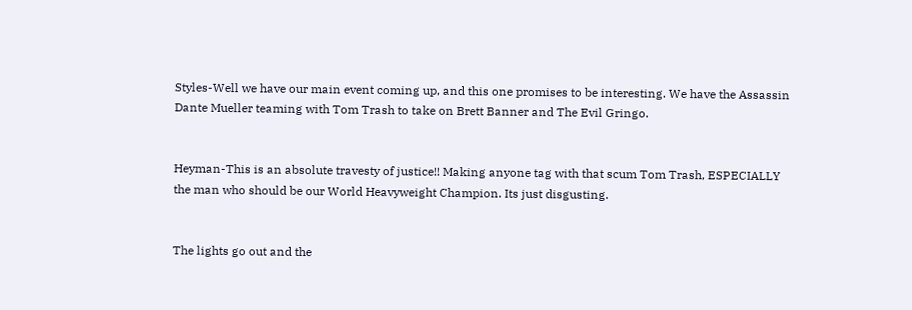Styles-Well we have our main event coming up, and this one promises to be interesting. We have the Assassin Dante Mueller teaming with Tom Trash to take on Brett Banner and The Evil Gringo.


Heyman-This is an absolute travesty of justice!! Making anyone tag with that scum Tom Trash, ESPECIALLY the man who should be our World Heavyweight Champion. Its just disgusting.


The lights go out and the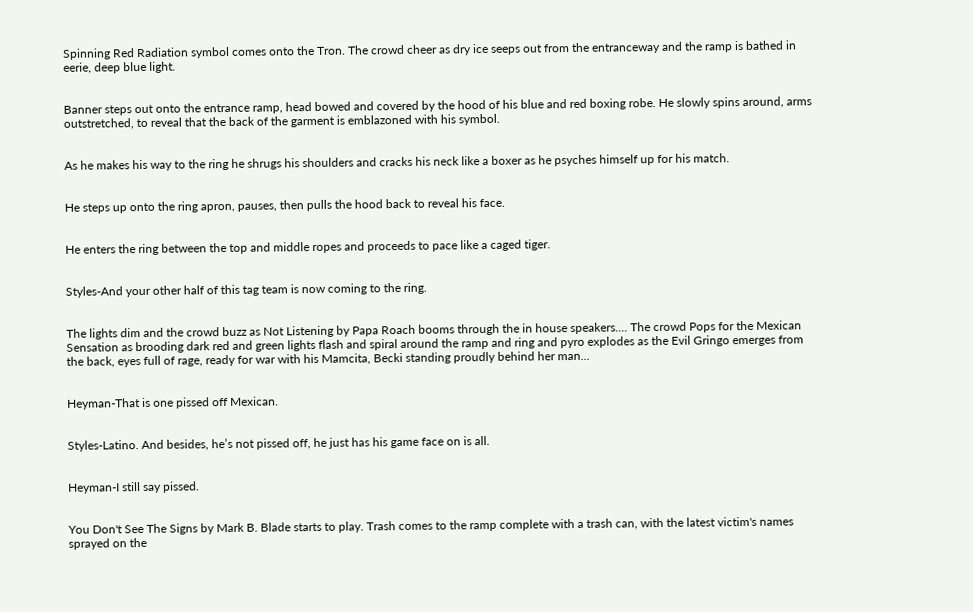Spinning Red Radiation symbol comes onto the Tron. The crowd cheer as dry ice seeps out from the entranceway and the ramp is bathed in eerie, deep blue light.


Banner steps out onto the entrance ramp, head bowed and covered by the hood of his blue and red boxing robe. He slowly spins around, arms outstretched, to reveal that the back of the garment is emblazoned with his symbol.


As he makes his way to the ring he shrugs his shoulders and cracks his neck like a boxer as he psyches himself up for his match.


He steps up onto the ring apron, pauses, then pulls the hood back to reveal his face.


He enters the ring between the top and middle ropes and proceeds to pace like a caged tiger.


Styles-And your other half of this tag team is now coming to the ring.


The lights dim and the crowd buzz as Not Listening by Papa Roach booms through the in house speakers.... The crowd Pops for the Mexican Sensation as brooding dark red and green lights flash and spiral around the ramp and ring and pyro explodes as the Evil Gringo emerges from the back, eyes full of rage, ready for war with his Mamcita, Becki standing proudly behind her man...


Heyman-That is one pissed off Mexican.


Styles-Latino. And besides, he’s not pissed off, he just has his game face on is all.


Heyman-I still say pissed.


You Don't See The Signs by Mark B. Blade starts to play. Trash comes to the ramp complete with a trash can, with the latest victim's names sprayed on the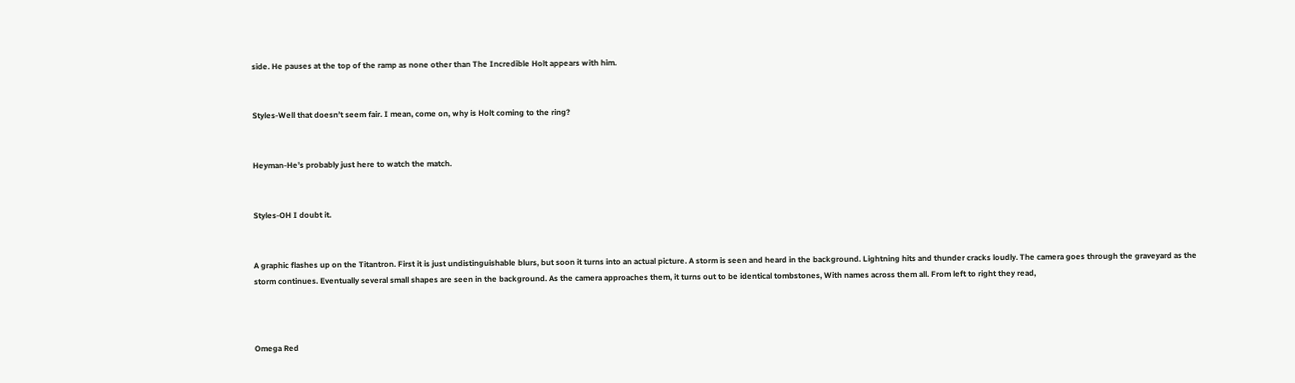side. He pauses at the top of the ramp as none other than The Incredible Holt appears with him.


Styles-Well that doesn’t seem fair. I mean, come on, why is Holt coming to the ring?


Heyman-He’s probably just here to watch the match.


Styles-OH I doubt it.


A graphic flashes up on the Titantron. First it is just undistinguishable blurs, but soon it turns into an actual picture. A storm is seen and heard in the background. Lightning hits and thunder cracks loudly. The camera goes through the graveyard as the storm continues. Eventually several small shapes are seen in the background. As the camera approaches them, it turns out to be identical tombstones, With names across them all. From left to right they read,



Omega Red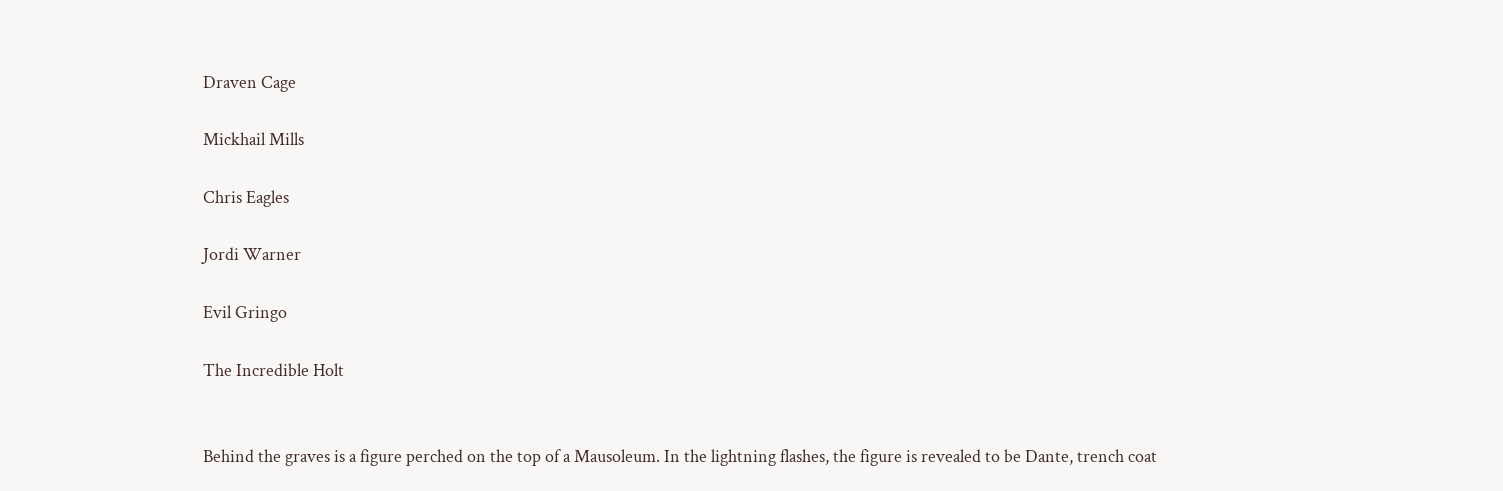Draven Cage

Mickhail Mills

Chris Eagles

Jordi Warner

Evil Gringo

The Incredible Holt


Behind the graves is a figure perched on the top of a Mausoleum. In the lightning flashes, the figure is revealed to be Dante, trench coat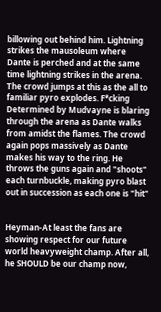billowing out behind him. Lightning strikes the mausoleum where Dante is perched and at the same time lightning strikes in the arena. The crowd jumps at this as the all to familiar pyro explodes. F*cking Determined by Mudvayne is blaring through the arena as Dante walks from amidst the flames. The crowd again pops massively as Dante makes his way to the ring. He throws the guns again and "shoots" each turnbuckle, making pyro blast out in succession as each one is "hit"


Heyman-At least the fans are showing respect for our future world heavyweight champ. After all, he SHOULD be our champ now,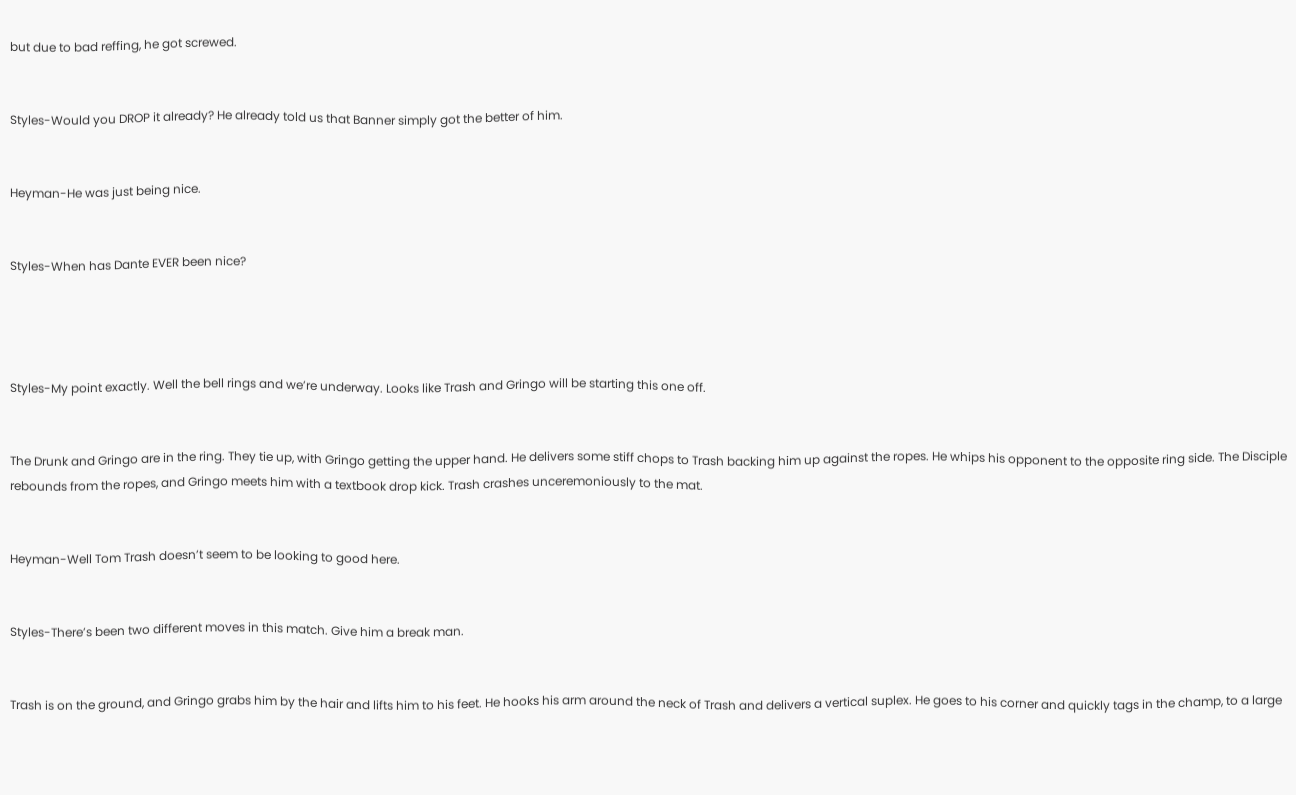but due to bad reffing, he got screwed.


Styles-Would you DROP it already? He already told us that Banner simply got the better of him.


Heyman-He was just being nice.


Styles-When has Dante EVER been nice?




Styles-My point exactly. Well the bell rings and we’re underway. Looks like Trash and Gringo will be starting this one off.


The Drunk and Gringo are in the ring. They tie up, with Gringo getting the upper hand. He delivers some stiff chops to Trash backing him up against the ropes. He whips his opponent to the opposite ring side. The Disciple rebounds from the ropes, and Gringo meets him with a textbook drop kick. Trash crashes unceremoniously to the mat.


Heyman-Well Tom Trash doesn’t seem to be looking to good here.


Styles-There’s been two different moves in this match. Give him a break man.


Trash is on the ground, and Gringo grabs him by the hair and lifts him to his feet. He hooks his arm around the neck of Trash and delivers a vertical suplex. He goes to his corner and quickly tags in the champ, to a large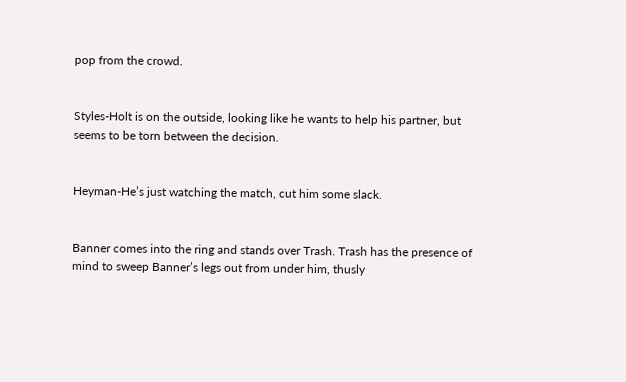pop from the crowd.


Styles-Holt is on the outside, looking like he wants to help his partner, but seems to be torn between the decision.


Heyman-He’s just watching the match, cut him some slack.


Banner comes into the ring and stands over Trash. Trash has the presence of mind to sweep Banner’s legs out from under him, thusly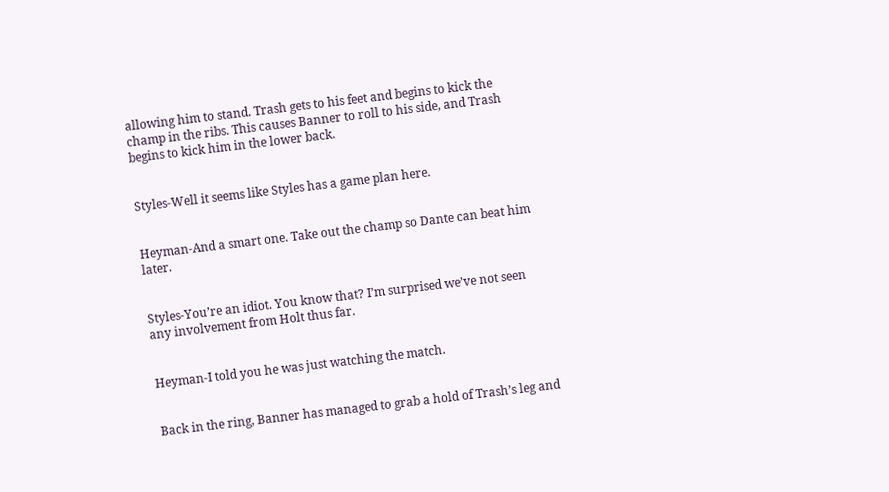allowing him to stand. Trash gets to his feet and begins to kick the champ in the ribs. This causes Banner to roll to his side, and Trash begins to kick him in the lower back.


Styles-Well it seems like Styles has a game plan here.


Heyman-And a smart one. Take out the champ so Dante can beat him later.


Styles-You’re an idiot. You know that? I’m surprised we’ve not seen any involvement from Holt thus far.


Heyman-I told you he was just watching the match.


Back in the ring, Banner has managed to grab a hold of Trash’s leg and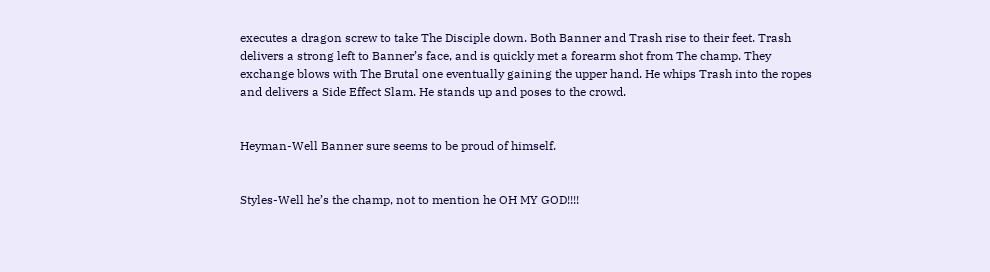executes a dragon screw to take The Disciple down. Both Banner and Trash rise to their feet. Trash delivers a strong left to Banner’s face, and is quickly met a forearm shot from The champ. They exchange blows with The Brutal one eventually gaining the upper hand. He whips Trash into the ropes and delivers a Side Effect Slam. He stands up and poses to the crowd.


Heyman-Well Banner sure seems to be proud of himself.


Styles-Well he’s the champ, not to mention he OH MY GOD!!!!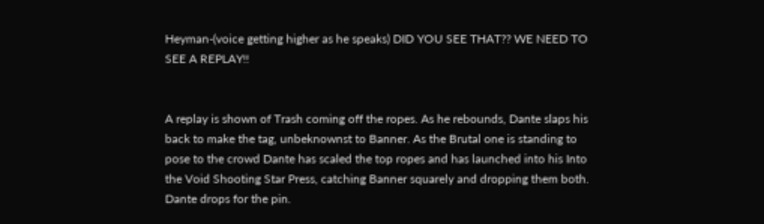Heyman-(voice getting higher as he speaks) DID YOU SEE THAT?? WE NEED TO SEE A REPLAY!!


A replay is shown of Trash coming off the ropes. As he rebounds, Dante slaps his back to make the tag, unbeknownst to Banner. As the Brutal one is standing to pose to the crowd Dante has scaled the top ropes and has launched into his Into the Void Shooting Star Press, catching Banner squarely and dropping them both. Dante drops for the pin.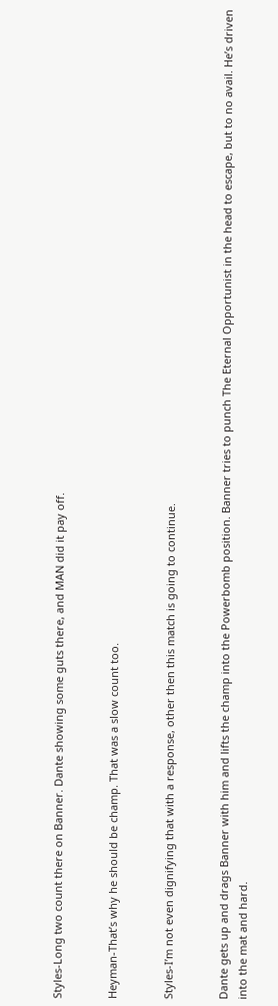Styles-Long two count there on Banner. Dante showing some guts there, and MAN did it pay off.


Heyman-That’s why he should be champ. That was a slow count too.


Styles-I’m not even dignifying that with a response, other then this match is going to continue.


Dante gets up and drags Banner with him and lifts the champ into the Powerbomb position. Banner tries to punch The Eternal Opportunist in the head to escape, but to no avail. He’s driven into the mat and hard.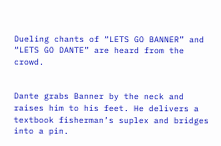Dueling chants of “LETS GO BANNER” and “LETS GO DANTE” are heard from the crowd.


Dante grabs Banner by the neck and raises him to his feet. He delivers a textbook fisherman’s suplex and bridges into a pin.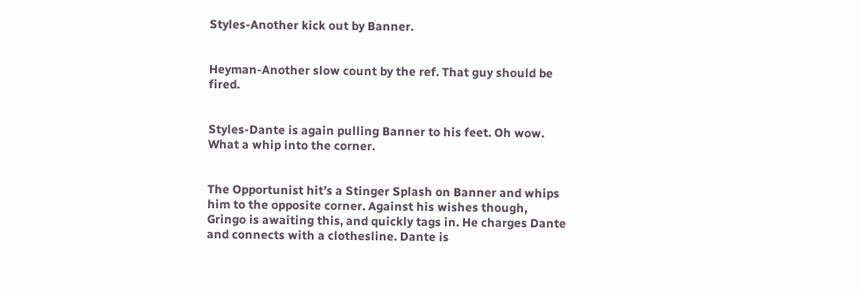Styles-Another kick out by Banner.


Heyman-Another slow count by the ref. That guy should be fired.


Styles-Dante is again pulling Banner to his feet. Oh wow. What a whip into the corner.


The Opportunist hit’s a Stinger Splash on Banner and whips him to the opposite corner. Against his wishes though, Gringo is awaiting this, and quickly tags in. He charges Dante and connects with a clothesline. Dante is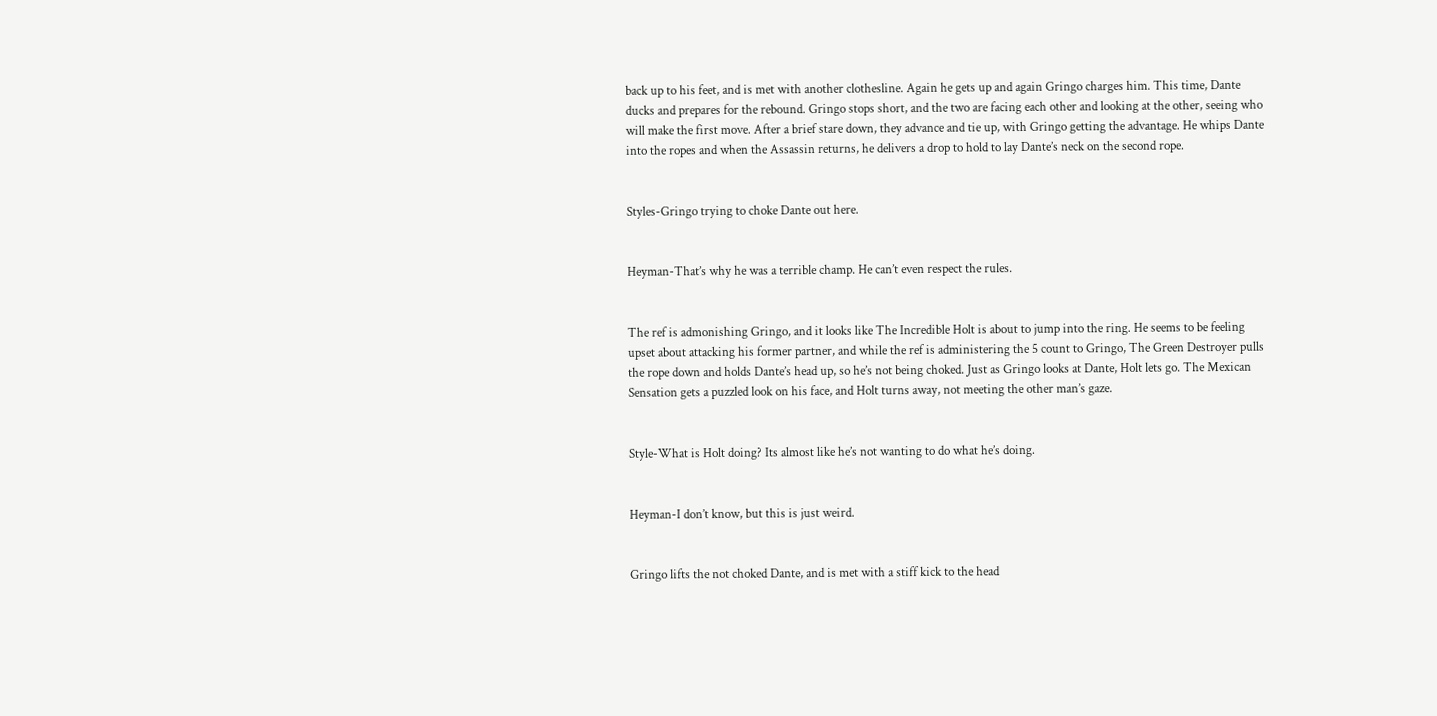back up to his feet, and is met with another clothesline. Again he gets up and again Gringo charges him. This time, Dante ducks and prepares for the rebound. Gringo stops short, and the two are facing each other and looking at the other, seeing who will make the first move. After a brief stare down, they advance and tie up, with Gringo getting the advantage. He whips Dante into the ropes and when the Assassin returns, he delivers a drop to hold to lay Dante’s neck on the second rope.


Styles-Gringo trying to choke Dante out here.


Heyman-That’s why he was a terrible champ. He can’t even respect the rules.


The ref is admonishing Gringo, and it looks like The Incredible Holt is about to jump into the ring. He seems to be feeling upset about attacking his former partner, and while the ref is administering the 5 count to Gringo, The Green Destroyer pulls the rope down and holds Dante’s head up, so he’s not being choked. Just as Gringo looks at Dante, Holt lets go. The Mexican Sensation gets a puzzled look on his face, and Holt turns away, not meeting the other man’s gaze.


Style-What is Holt doing? Its almost like he’s not wanting to do what he’s doing.


Heyman-I don’t know, but this is just weird.


Gringo lifts the not choked Dante, and is met with a stiff kick to the head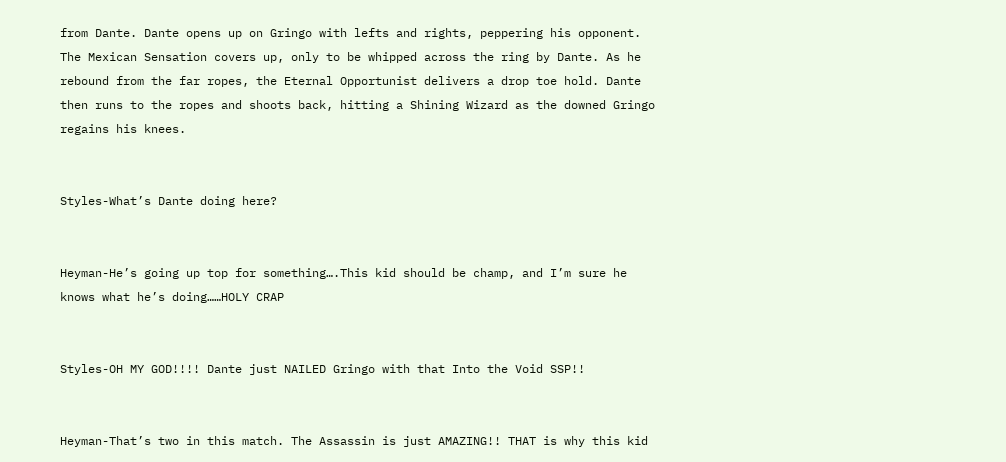from Dante. Dante opens up on Gringo with lefts and rights, peppering his opponent. The Mexican Sensation covers up, only to be whipped across the ring by Dante. As he rebound from the far ropes, the Eternal Opportunist delivers a drop toe hold. Dante then runs to the ropes and shoots back, hitting a Shining Wizard as the downed Gringo regains his knees.


Styles-What’s Dante doing here?


Heyman-He’s going up top for something….This kid should be champ, and I’m sure he knows what he’s doing……HOLY CRAP


Styles-OH MY GOD!!!! Dante just NAILED Gringo with that Into the Void SSP!!


Heyman-That’s two in this match. The Assassin is just AMAZING!! THAT is why this kid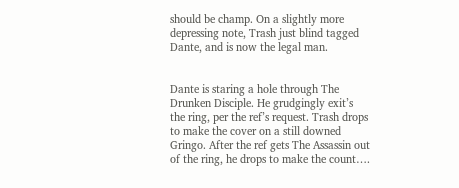should be champ. On a slightly more depressing note, Trash just blind tagged Dante, and is now the legal man.


Dante is staring a hole through The Drunken Disciple. He grudgingly exit’s the ring, per the ref’s request. Trash drops to make the cover on a still downed Gringo. After the ref gets The Assassin out of the ring, he drops to make the count….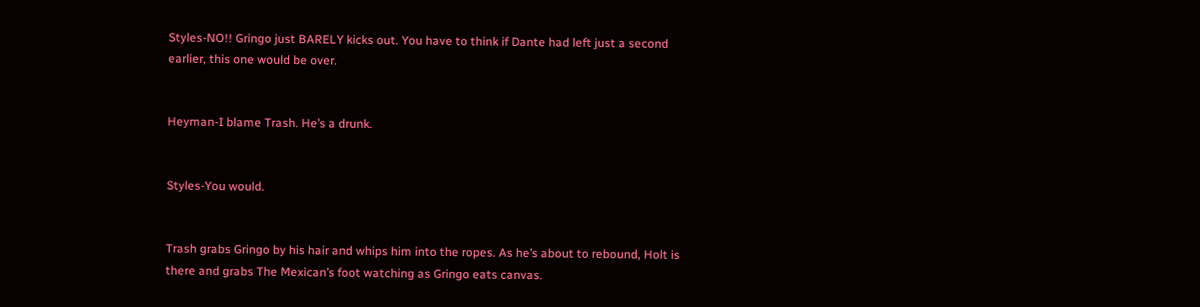Styles-NO!! Gringo just BARELY kicks out. You have to think if Dante had left just a second earlier, this one would be over.


Heyman-I blame Trash. He’s a drunk.


Styles-You would.


Trash grabs Gringo by his hair and whips him into the ropes. As he’s about to rebound, Holt is there and grabs The Mexican’s foot watching as Gringo eats canvas.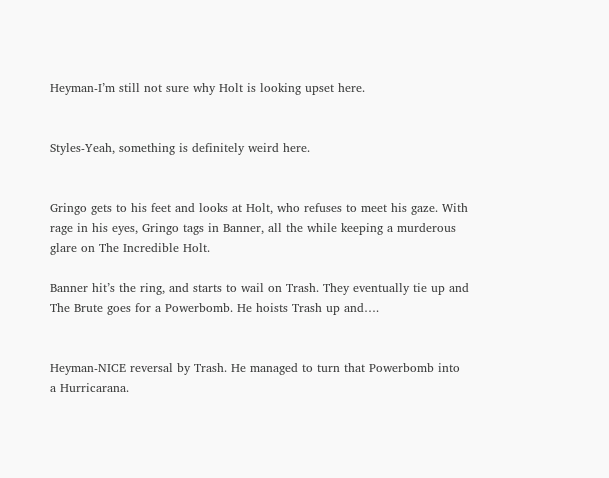Heyman-I’m still not sure why Holt is looking upset here.


Styles-Yeah, something is definitely weird here.


Gringo gets to his feet and looks at Holt, who refuses to meet his gaze. With rage in his eyes, Gringo tags in Banner, all the while keeping a murderous glare on The Incredible Holt.

Banner hit’s the ring, and starts to wail on Trash. They eventually tie up and The Brute goes for a Powerbomb. He hoists Trash up and….


Heyman-NICE reversal by Trash. He managed to turn that Powerbomb into a Hurricarana.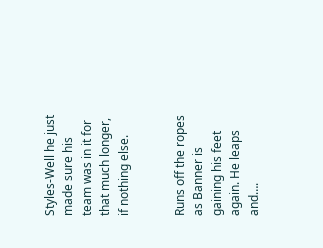Styles-Well he just made sure his team was in it for that much longer, if nothing else.


Runs off the ropes as Banner is gaining his feet again. He leaps and….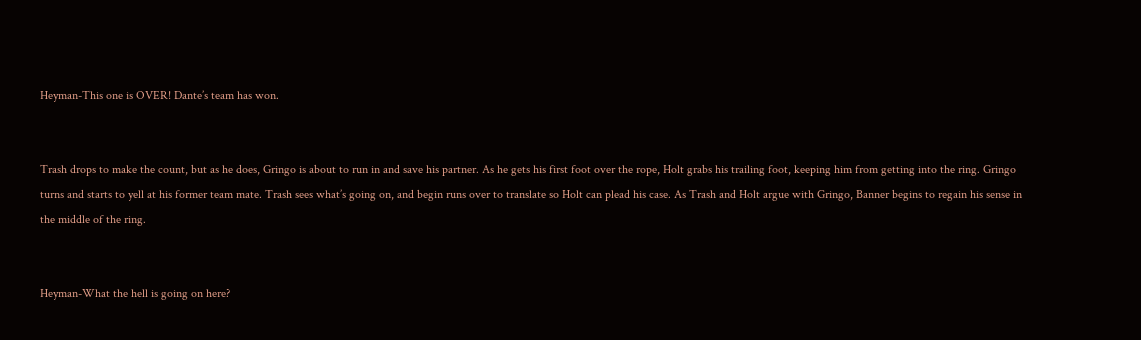Heyman-This one is OVER! Dante’s team has won.


Trash drops to make the count, but as he does, Gringo is about to run in and save his partner. As he gets his first foot over the rope, Holt grabs his trailing foot, keeping him from getting into the ring. Gringo turns and starts to yell at his former team mate. Trash sees what’s going on, and begin runs over to translate so Holt can plead his case. As Trash and Holt argue with Gringo, Banner begins to regain his sense in the middle of the ring.


Heyman-What the hell is going on here?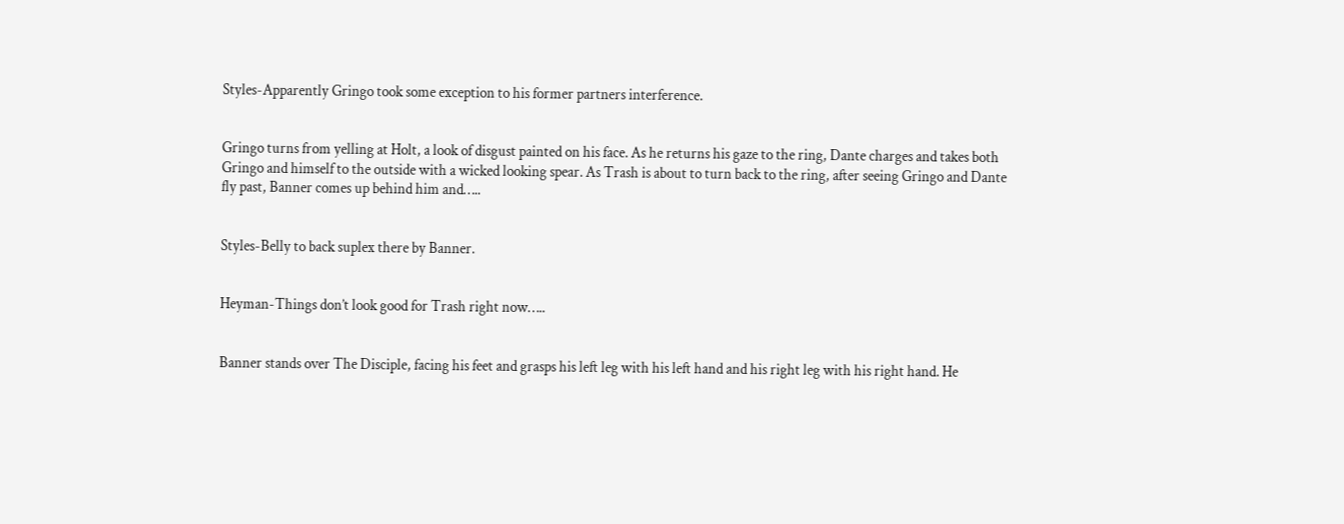Styles-Apparently Gringo took some exception to his former partners interference.


Gringo turns from yelling at Holt, a look of disgust painted on his face. As he returns his gaze to the ring, Dante charges and takes both Gringo and himself to the outside with a wicked looking spear. As Trash is about to turn back to the ring, after seeing Gringo and Dante fly past, Banner comes up behind him and…..


Styles-Belly to back suplex there by Banner.


Heyman-Things don’t look good for Trash right now…..


Banner stands over The Disciple, facing his feet and grasps his left leg with his left hand and his right leg with his right hand. He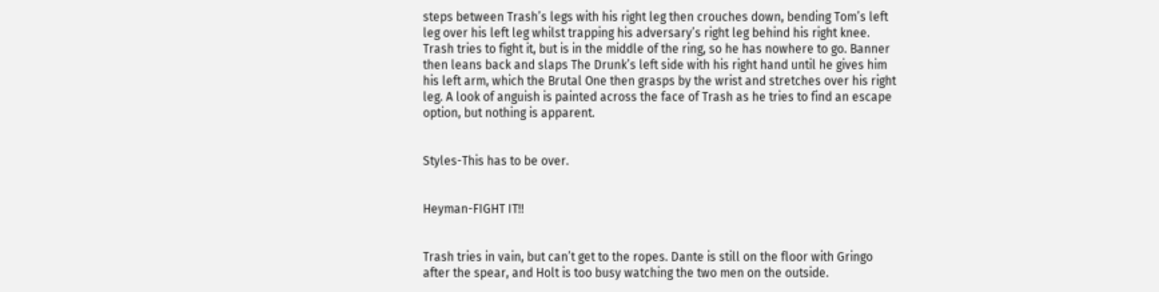steps between Trash’s legs with his right leg then crouches down, bending Tom’s left leg over his left leg whilst trapping his adversary’s right leg behind his right knee. Trash tries to fight it, but is in the middle of the ring, so he has nowhere to go. Banner then leans back and slaps The Drunk’s left side with his right hand until he gives him his left arm, which the Brutal One then grasps by the wrist and stretches over his right leg. A look of anguish is painted across the face of Trash as he tries to find an escape option, but nothing is apparent.


Styles-This has to be over.


Heyman-FIGHT IT!!


Trash tries in vain, but can’t get to the ropes. Dante is still on the floor with Gringo after the spear, and Holt is too busy watching the two men on the outside.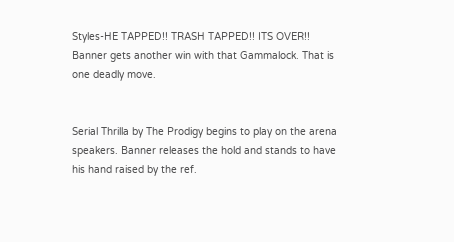Styles-HE TAPPED!! TRASH TAPPED!! ITS OVER!! Banner gets another win with that Gammalock. That is one deadly move.


Serial Thrilla by The Prodigy begins to play on the arena speakers. Banner releases the hold and stands to have his hand raised by the ref.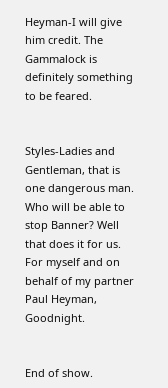Heyman-I will give him credit. The Gammalock is definitely something to be feared.


Styles-Ladies and Gentleman, that is one dangerous man. Who will be able to stop Banner? Well that does it for us. For myself and on behalf of my partner Paul Heyman, Goodnight.


End of show.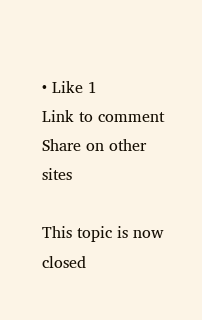• Like 1
Link to comment
Share on other sites

This topic is now closed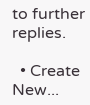to further replies.

  • Create New...